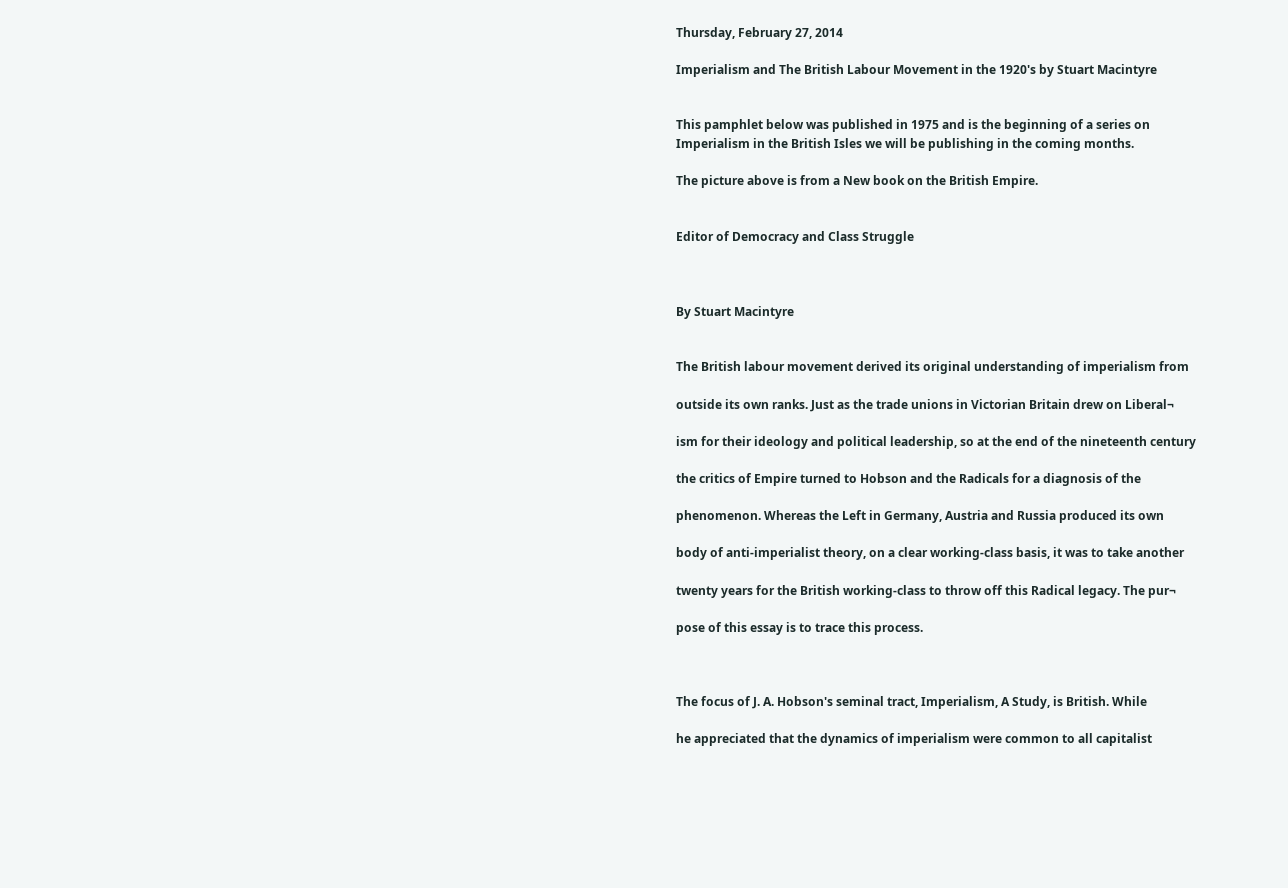Thursday, February 27, 2014

Imperialism and The British Labour Movement in the 1920's by Stuart Macintyre


This pamphlet below was published in 1975 and is the beginning of a series on Imperialism in the British Isles we will be publishing in the coming months.

The picture above is from a New book on the British Empire.


Editor of Democracy and Class Struggle



By Stuart Macintyre


The British labour movement derived its original understanding of imperialism from

outside its own ranks. Just as the trade unions in Victorian Britain drew on Liberal¬

ism for their ideology and political leadership, so at the end of the nineteenth century

the critics of Empire turned to Hobson and the Radicals for a diagnosis of the

phenomenon. Whereas the Left in Germany, Austria and Russia produced its own

body of anti-imperialist theory, on a clear working-class basis, it was to take another

twenty years for the British working-class to throw off this Radical legacy. The pur¬

pose of this essay is to trace this process.



The focus of J. A. Hobson's seminal tract, Imperialism, A Study, is British. While

he appreciated that the dynamics of imperialism were common to all capitalist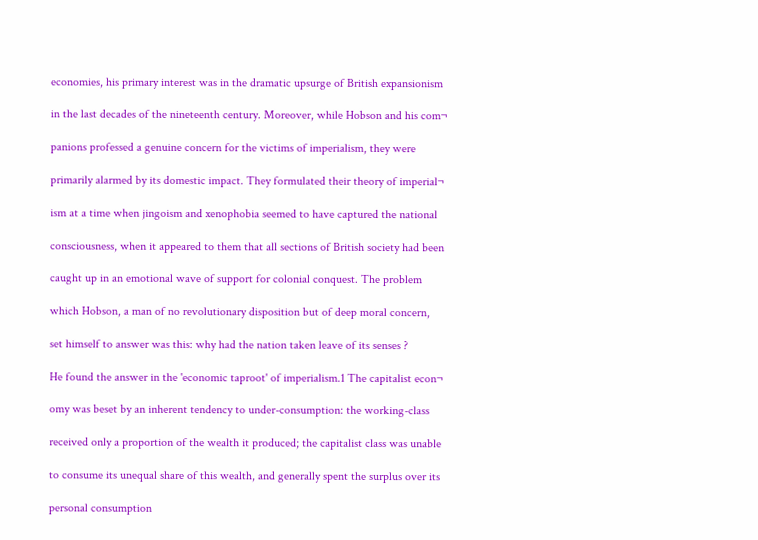economies, his primary interest was in the dramatic upsurge of British expansionism

in the last decades of the nineteenth century. Moreover, while Hobson and his com¬

panions professed a genuine concern for the victims of imperialism, they were

primarily alarmed by its domestic impact. They formulated their theory of imperial¬

ism at a time when jingoism and xenophobia seemed to have captured the national

consciousness, when it appeared to them that all sections of British society had been

caught up in an emotional wave of support for colonial conquest. The problem

which Hobson, a man of no revolutionary disposition but of deep moral concern,

set himself to answer was this: why had the nation taken leave of its senses ?

He found the answer in the 'economic taproot' of imperialism.1 The capitalist econ¬

omy was beset by an inherent tendency to under-consumption: the working-class

received only a proportion of the wealth it produced; the capitalist class was unable

to consume its unequal share of this wealth, and generally spent the surplus over its

personal consumption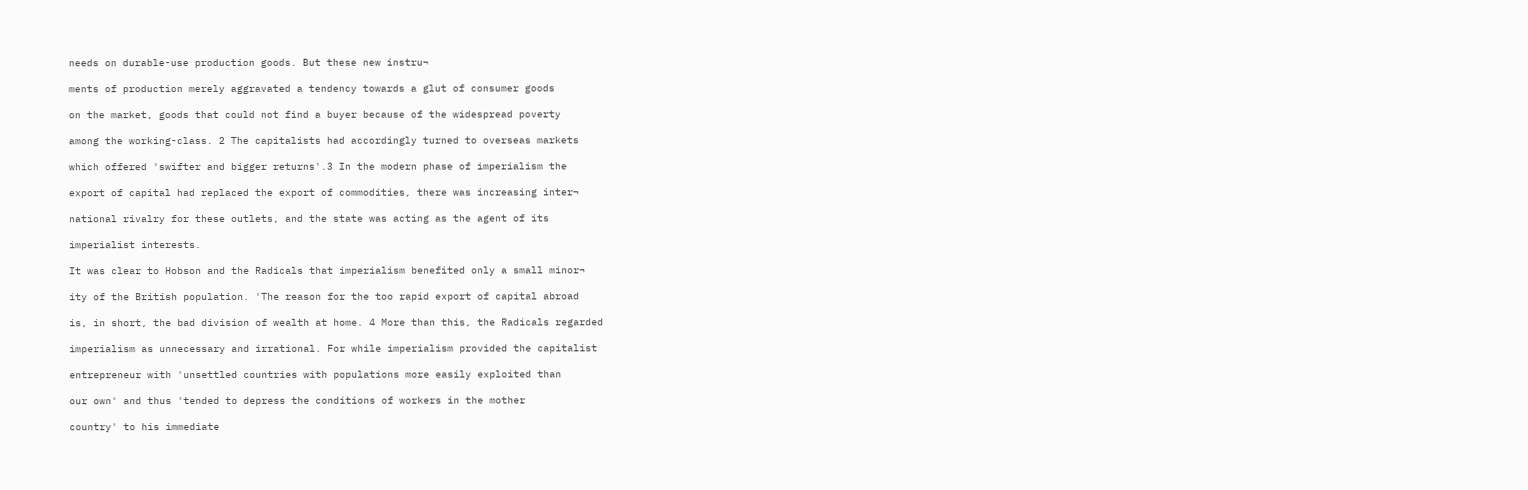needs on durable-use production goods. But these new instru¬

ments of production merely aggravated a tendency towards a glut of consumer goods

on the market, goods that could not find a buyer because of the widespread poverty

among the working-class. 2 The capitalists had accordingly turned to overseas markets

which offered 'swifter and bigger returns'.3 In the modern phase of imperialism the

export of capital had replaced the export of commodities, there was increasing inter¬

national rivalry for these outlets, and the state was acting as the agent of its

imperialist interests.

It was clear to Hobson and the Radicals that imperialism benefited only a small minor¬

ity of the British population. 'The reason for the too rapid export of capital abroad

is, in short, the bad division of wealth at home. 4 More than this, the Radicals regarded

imperialism as unnecessary and irrational. For while imperialism provided the capitalist

entrepreneur with 'unsettled countries with populations more easily exploited than

our own' and thus 'tended to depress the conditions of workers in the mother

country' to his immediate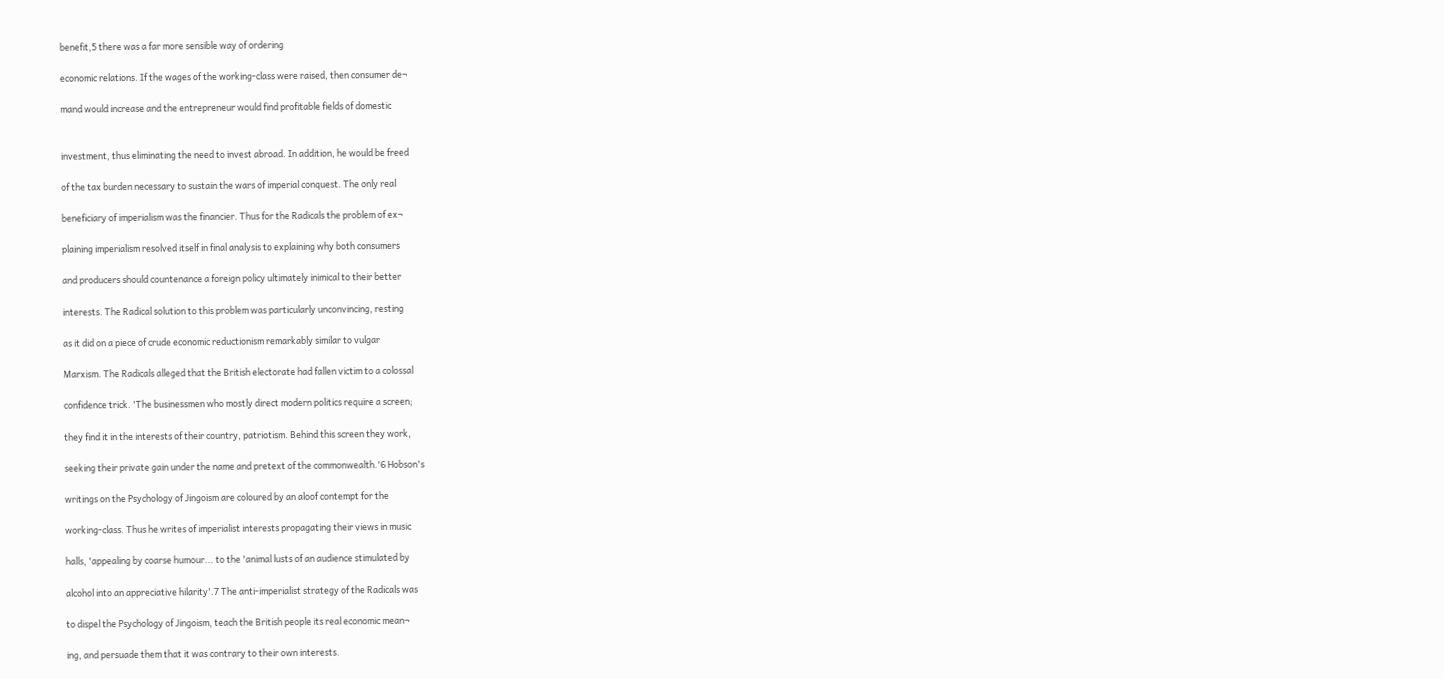benefit,5 there was a far more sensible way of ordering

economic relations. If the wages of the working-class were raised, then consumer de¬

mand would increase and the entrepreneur would find profitable fields of domestic


investment, thus eliminating the need to invest abroad. In addition, he would be freed

of the tax burden necessary to sustain the wars of imperial conquest. The only real

beneficiary of imperialism was the financier. Thus for the Radicals the problem of ex¬

plaining imperialism resolved itself in final analysis to explaining why both consumers

and producers should countenance a foreign policy ultimately inimical to their better

interests. The Radical solution to this problem was particularly unconvincing, resting

as it did on a piece of crude economic reductionism remarkably similar to vulgar

Marxism. The Radicals alleged that the British electorate had fallen victim to a colossal

confidence trick. 'The businessmen who mostly direct modern politics require a screen;

they find it in the interests of their country, patriotism. Behind this screen they work,

seeking their private gain under the name and pretext of the commonwealth.'6 Hobson's

writings on the Psychology of Jingoism are coloured by an aloof contempt for the

working-class. Thus he writes of imperialist interests propagating their views in music

halls, 'appealing by coarse humour... to the 'animal lusts of an audience stimulated by

alcohol into an appreciative hilarity'.7 The anti-imperialist strategy of the Radicals was

to dispel the Psychology of Jingoism, teach the British people its real economic mean¬

ing, and persuade them that it was contrary to their own interests.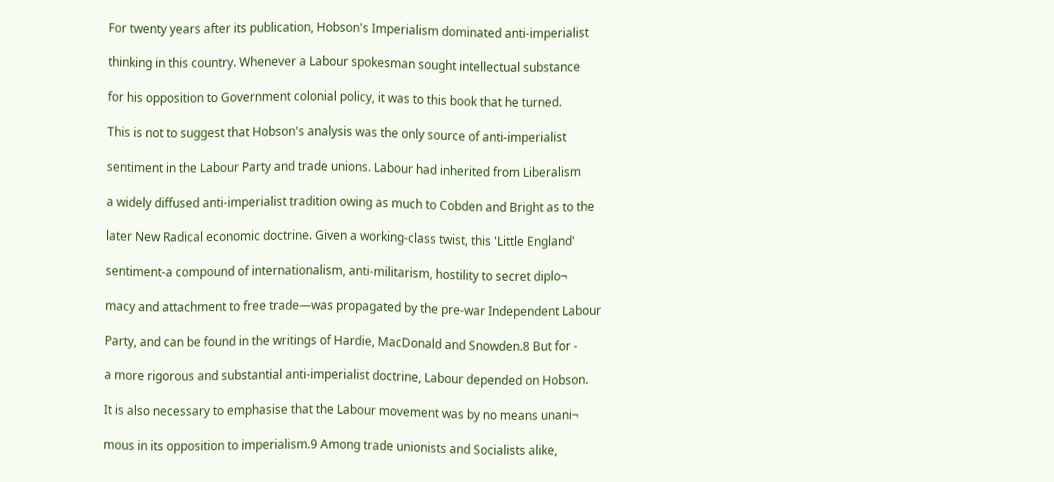For twenty years after its publication, Hobson's Imperialism dominated anti-imperialist

thinking in this country. Whenever a Labour spokesman sought intellectual substance

for his opposition to Government colonial policy, it was to this book that he turned.

This is not to suggest that Hobson's analysis was the only source of anti-imperialist

sentiment in the Labour Party and trade unions. Labour had inherited from Liberalism

a widely diffused anti-imperialist tradition owing as much to Cobden and Bright as to the

later New Radical economic doctrine. Given a working-class twist, this 'Little England'

sentiment-a compound of internationalism, anti-militarism, hostility to secret diplo¬

macy and attachment to free trade—was propagated by the pre-war Independent Labour

Party, and can be found in the writings of Hardie, MacDonald and Snowden.8 But for -

a more rigorous and substantial anti-imperialist doctrine, Labour depended on Hobson.

It is also necessary to emphasise that the Labour movement was by no means unani¬

mous in its opposition to imperialism.9 Among trade unionists and Socialists alike,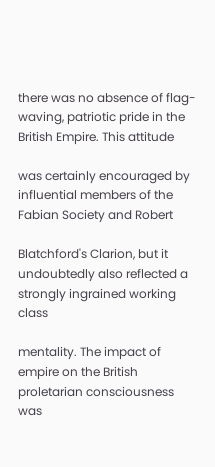there was no absence of flag-waving, patriotic pride in the British Empire. This attitude

was certainly encouraged by influential members of the Fabian Society and Robert

Blatchford's Clarion, but it undoubtedly also reflected a strongly ingrained working class

mentality. The impact of empire on the British proletarian consciousness was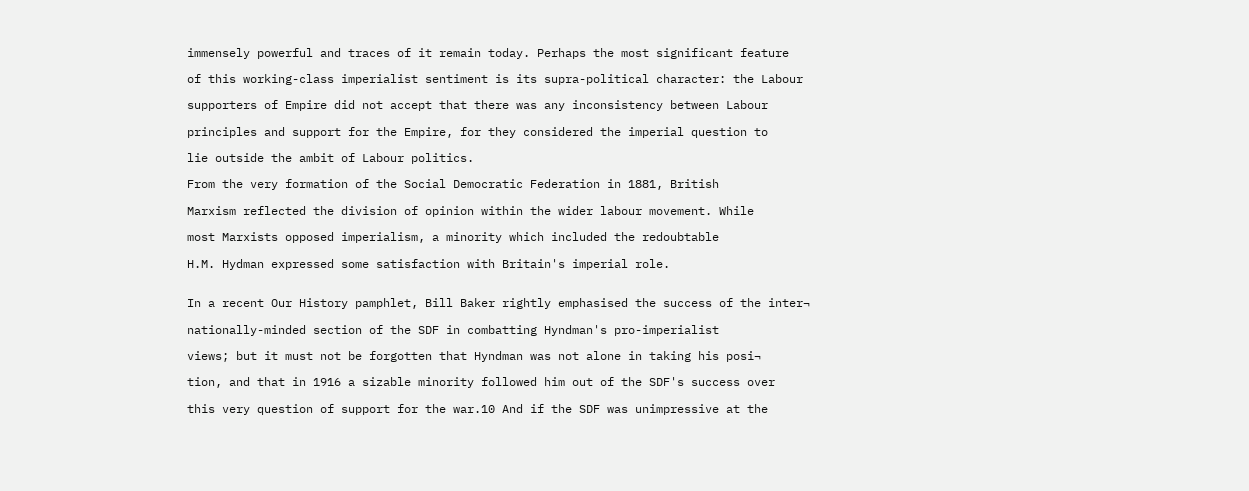immensely powerful and traces of it remain today. Perhaps the most significant feature

of this working-class imperialist sentiment is its supra-political character: the Labour

supporters of Empire did not accept that there was any inconsistency between Labour

principles and support for the Empire, for they considered the imperial question to

lie outside the ambit of Labour politics.

From the very formation of the Social Democratic Federation in 1881, British

Marxism reflected the division of opinion within the wider labour movement. While

most Marxists opposed imperialism, a minority which included the redoubtable

H.M. Hydman expressed some satisfaction with Britain's imperial role.


In a recent Our History pamphlet, Bill Baker rightly emphasised the success of the inter¬

nationally-minded section of the SDF in combatting Hyndman's pro-imperialist

views; but it must not be forgotten that Hyndman was not alone in taking his posi¬

tion, and that in 1916 a sizable minority followed him out of the SDF's success over

this very question of support for the war.10 And if the SDF was unimpressive at the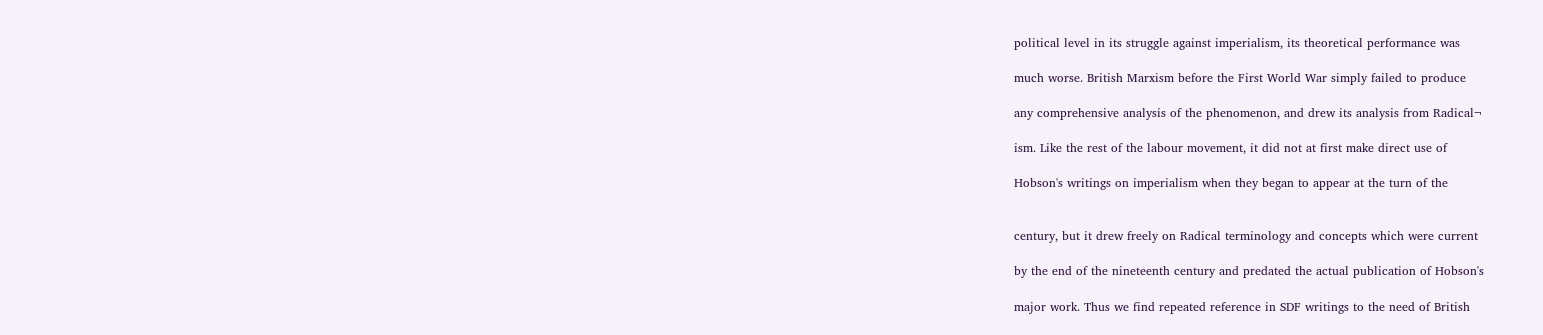political level in its struggle against imperialism, its theoretical performance was

much worse. British Marxism before the First World War simply failed to produce

any comprehensive analysis of the phenomenon, and drew its analysis from Radical¬

ism. Like the rest of the labour movement, it did not at first make direct use of

Hobson's writings on imperialism when they began to appear at the turn of the


century, but it drew freely on Radical terminology and concepts which were current

by the end of the nineteenth century and predated the actual publication of Hobson's

major work. Thus we find repeated reference in SDF writings to the need of British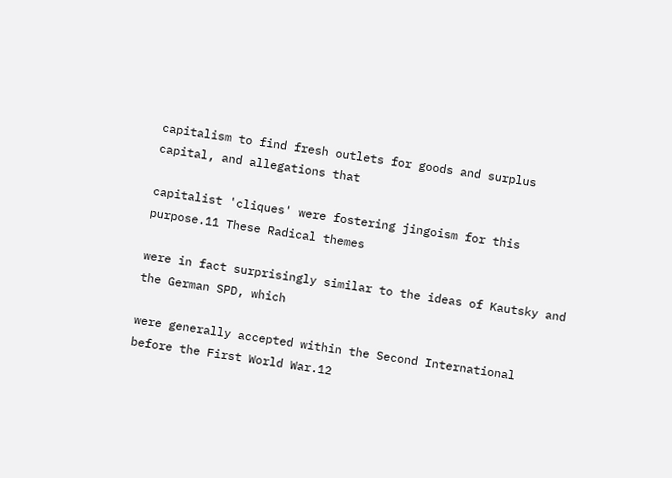capitalism to find fresh outlets for goods and surplus capital, and allegations that

capitalist 'cliques' were fostering jingoism for this purpose.11 These Radical themes

were in fact surprisingly similar to the ideas of Kautsky and the German SPD, which

were generally accepted within the Second International before the First World War.12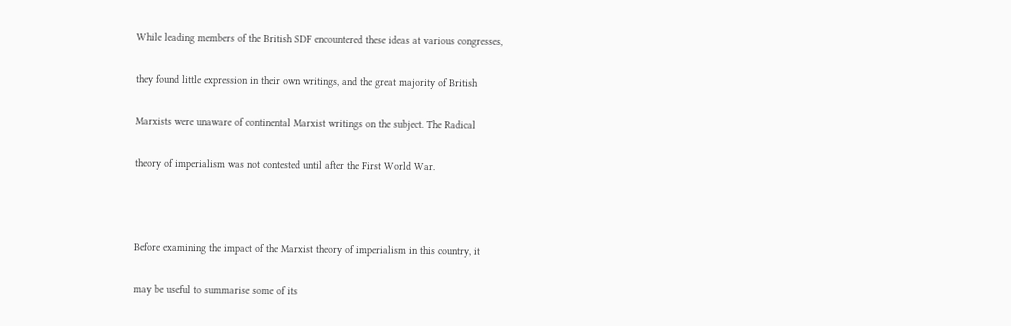While leading members of the British SDF encountered these ideas at various congresses,

they found little expression in their own writings, and the great majority of British

Marxists were unaware of continental Marxist writings on the subject. The Radical

theory of imperialism was not contested until after the First World War.



Before examining the impact of the Marxist theory of imperialism in this country, it

may be useful to summarise some of its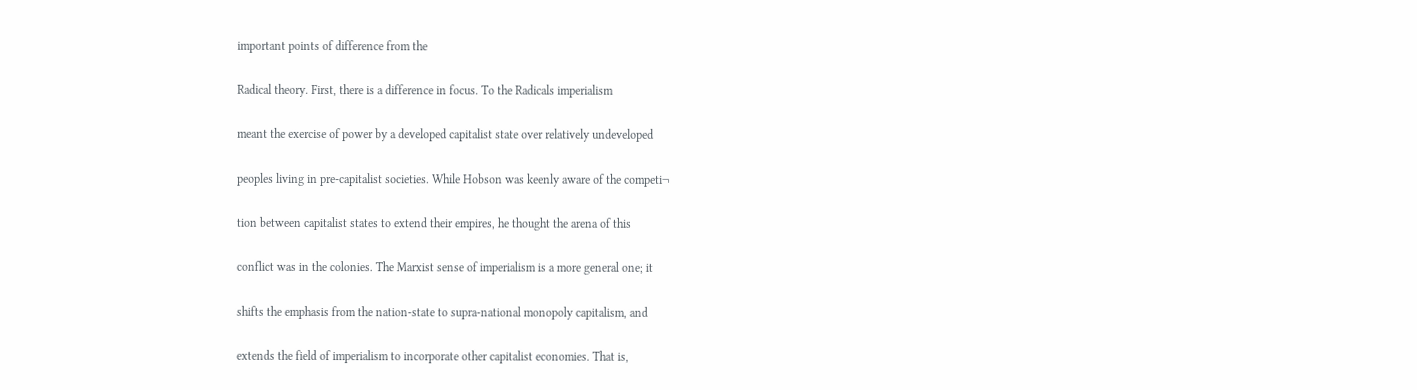important points of difference from the

Radical theory. First, there is a difference in focus. To the Radicals imperialism

meant the exercise of power by a developed capitalist state over relatively undeveloped

peoples living in pre-capitalist societies. While Hobson was keenly aware of the competi¬

tion between capitalist states to extend their empires, he thought the arena of this

conflict was in the colonies. The Marxist sense of imperialism is a more general one; it

shifts the emphasis from the nation-state to supra-national monopoly capitalism, and

extends the field of imperialism to incorporate other capitalist economies. That is,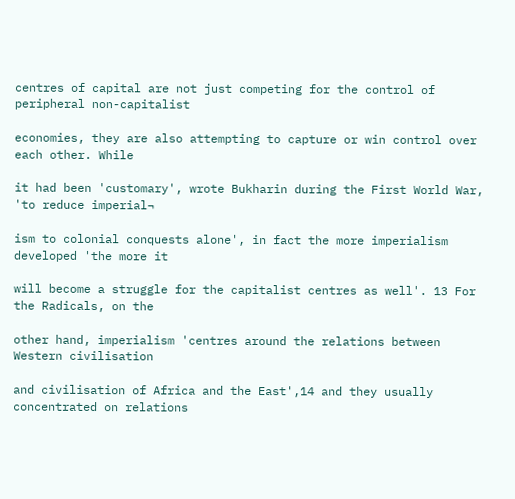centres of capital are not just competing for the control of peripheral non-capitalist

economies, they are also attempting to capture or win control over each other. While

it had been 'customary', wrote Bukharin during the First World War, 'to reduce imperial¬

ism to colonial conquests alone', in fact the more imperialism developed 'the more it

will become a struggle for the capitalist centres as well'. 13 For the Radicals, on the

other hand, imperialism 'centres around the relations between Western civilisation

and civilisation of Africa and the East',14 and they usually concentrated on relations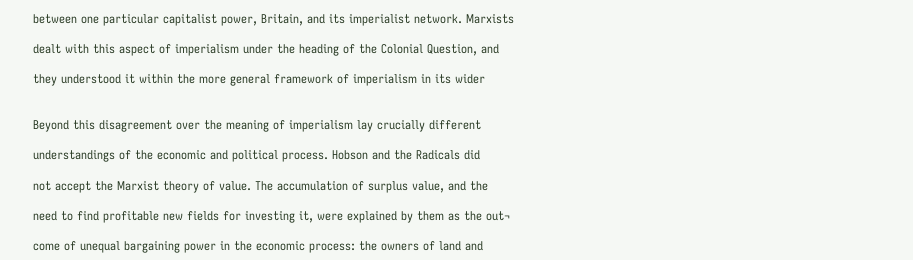between one particular capitalist power, Britain, and its imperialist network. Marxists

dealt with this aspect of imperialism under the heading of the Colonial Question, and

they understood it within the more general framework of imperialism in its wider


Beyond this disagreement over the meaning of imperialism lay crucially different

understandings of the economic and political process. Hobson and the Radicals did

not accept the Marxist theory of value. The accumulation of surplus value, and the

need to find profitable new fields for investing it, were explained by them as the out¬

come of unequal bargaining power in the economic process: the owners of land and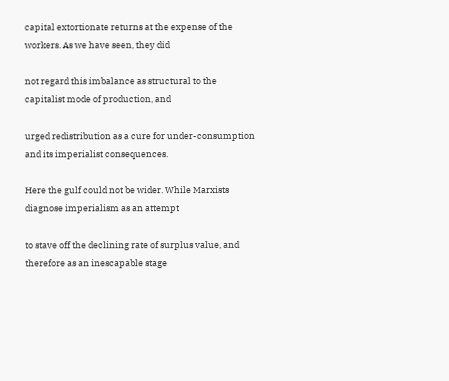capital extortionate returns at the expense of the workers. As we have seen, they did

not regard this imbalance as structural to the capitalist mode of production, and

urged redistribution as a cure for under-consumption and its imperialist consequences.

Here the gulf could not be wider. While Marxists diagnose imperialism as an attempt

to stave off the declining rate of surplus value, and therefore as an inescapable stage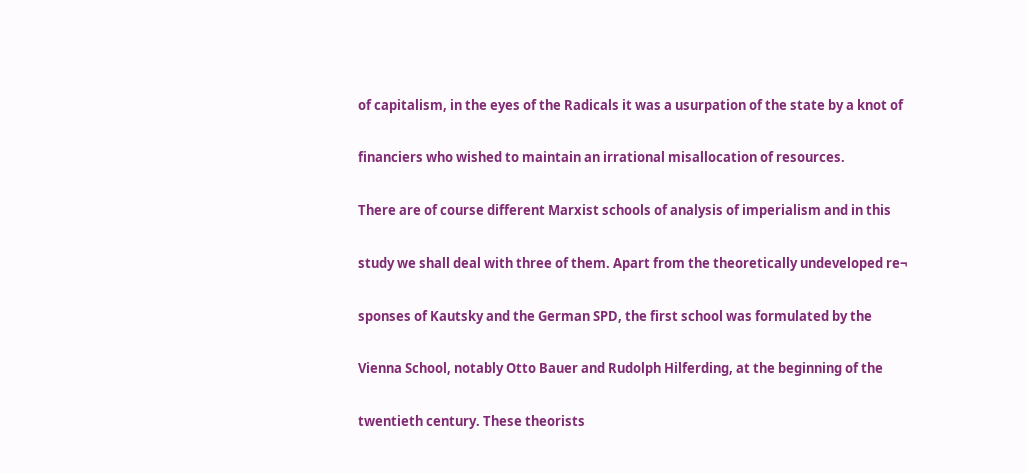of capitalism, in the eyes of the Radicals it was a usurpation of the state by a knot of

financiers who wished to maintain an irrational misallocation of resources.

There are of course different Marxist schools of analysis of imperialism and in this

study we shall deal with three of them. Apart from the theoretically undeveloped re¬

sponses of Kautsky and the German SPD, the first school was formulated by the

Vienna School, notably Otto Bauer and Rudolph Hilferding, at the beginning of the

twentieth century. These theorists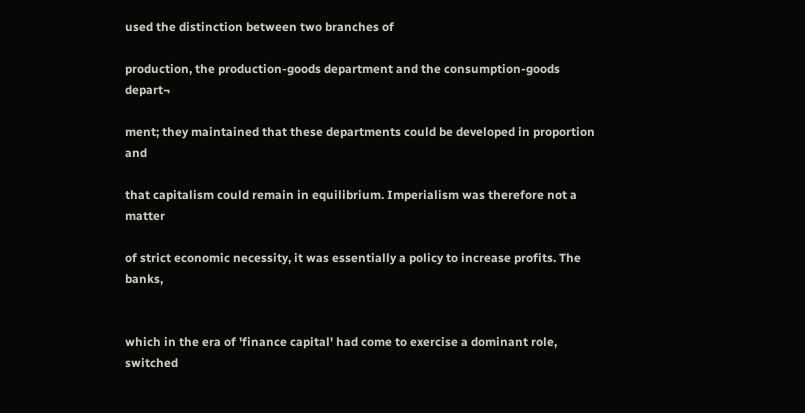used the distinction between two branches of

production, the production-goods department and the consumption-goods depart¬

ment; they maintained that these departments could be developed in proportion and

that capitalism could remain in equilibrium. Imperialism was therefore not a matter

of strict economic necessity, it was essentially a policy to increase profits. The banks,


which in the era of 'finance capital' had come to exercise a dominant role, switched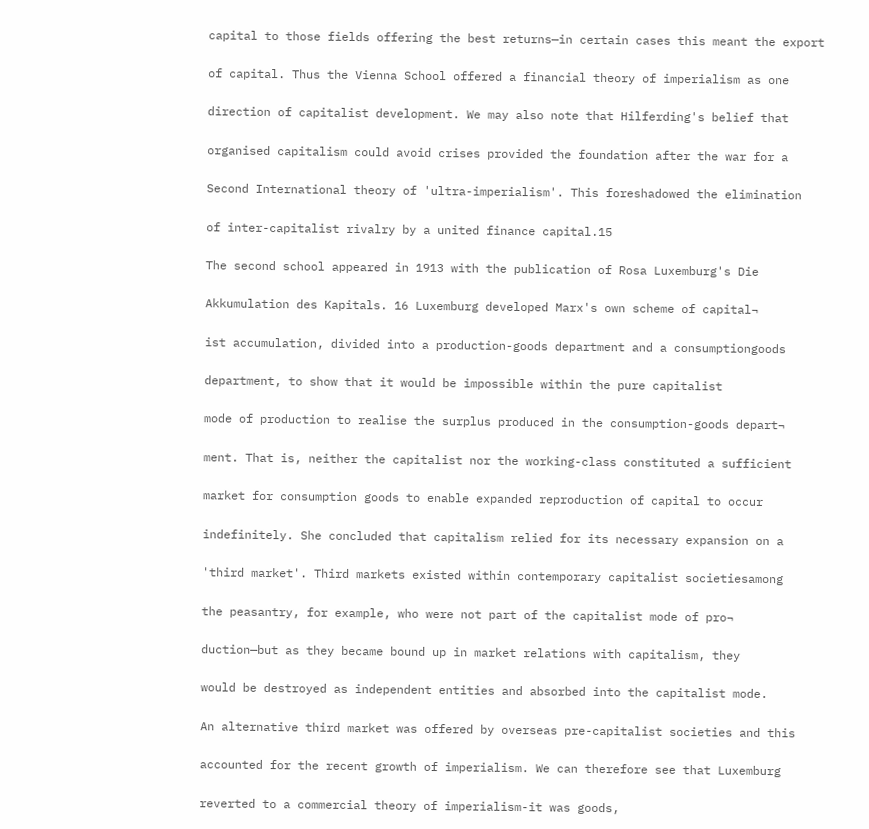capital to those fields offering the best returns—in certain cases this meant the export

of capital. Thus the Vienna School offered a financial theory of imperialism as one

direction of capitalist development. We may also note that Hilferding's belief that

organised capitalism could avoid crises provided the foundation after the war for a

Second International theory of 'ultra-imperialism'. This foreshadowed the elimination

of inter-capitalist rivalry by a united finance capital.15

The second school appeared in 1913 with the publication of Rosa Luxemburg's Die

Akkumulation des Kapitals. 16 Luxemburg developed Marx's own scheme of capital¬

ist accumulation, divided into a production-goods department and a consumptiongoods

department, to show that it would be impossible within the pure capitalist

mode of production to realise the surplus produced in the consumption-goods depart¬

ment. That is, neither the capitalist nor the working-class constituted a sufficient

market for consumption goods to enable expanded reproduction of capital to occur

indefinitely. She concluded that capitalism relied for its necessary expansion on a

'third market'. Third markets existed within contemporary capitalist societiesamong

the peasantry, for example, who were not part of the capitalist mode of pro¬

duction—but as they became bound up in market relations with capitalism, they

would be destroyed as independent entities and absorbed into the capitalist mode.

An alternative third market was offered by overseas pre-capitalist societies and this

accounted for the recent growth of imperialism. We can therefore see that Luxemburg

reverted to a commercial theory of imperialism-it was goods,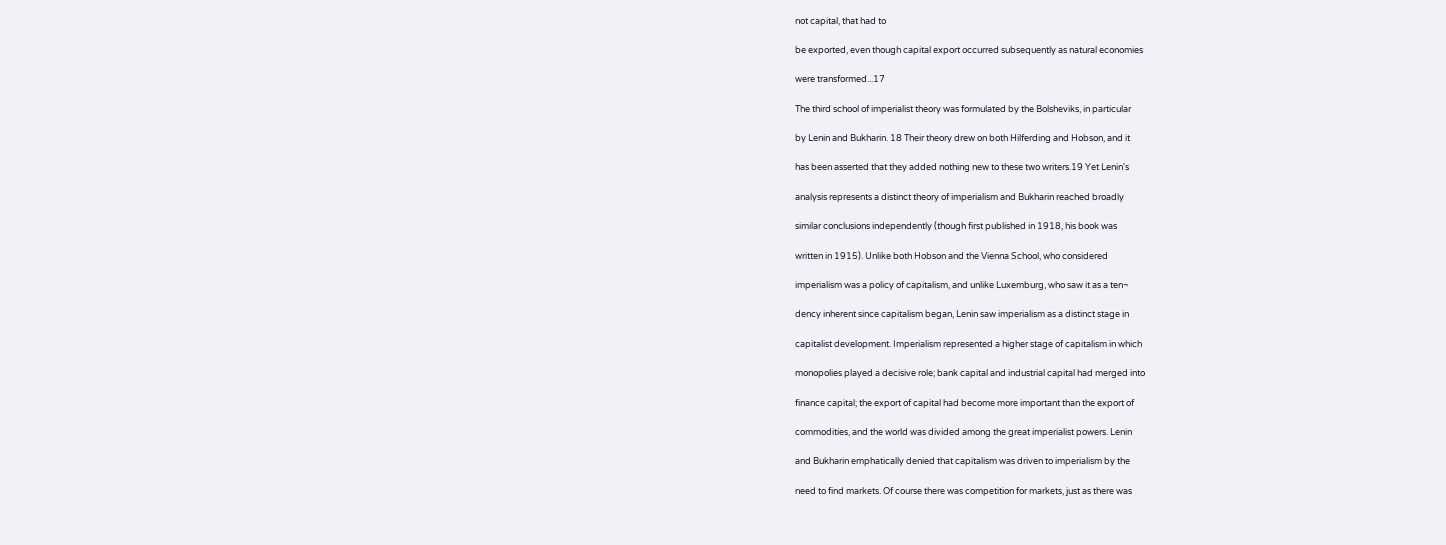not capital, that had to

be exported, even though capital export occurred subsequently as natural economies

were transformed...17

The third school of imperialist theory was formulated by the Bolsheviks, in particular

by Lenin and Bukharin. 18 Their theory drew on both Hilferding and Hobson, and it

has been asserted that they added nothing new to these two writers.19 Yet Lenin's

analysis represents a distinct theory of imperialism and Bukharin reached broadly

similar conclusions independently (though first published in 1918, his book was

written in 1915). Unlike both Hobson and the Vienna School, who considered

imperialism was a policy of capitalism, and unlike Luxemburg, who saw it as a ten¬

dency inherent since capitalism began, Lenin saw imperialism as a distinct stage in

capitalist development. Imperialism represented a higher stage of capitalism in which

monopolies played a decisive role; bank capital and industrial capital had merged into

finance capital; the export of capital had become more important than the export of

commodities, and the world was divided among the great imperialist powers. Lenin

and Bukharin emphatically denied that capitalism was driven to imperialism by the

need to find markets. Of course there was competition for markets, just as there was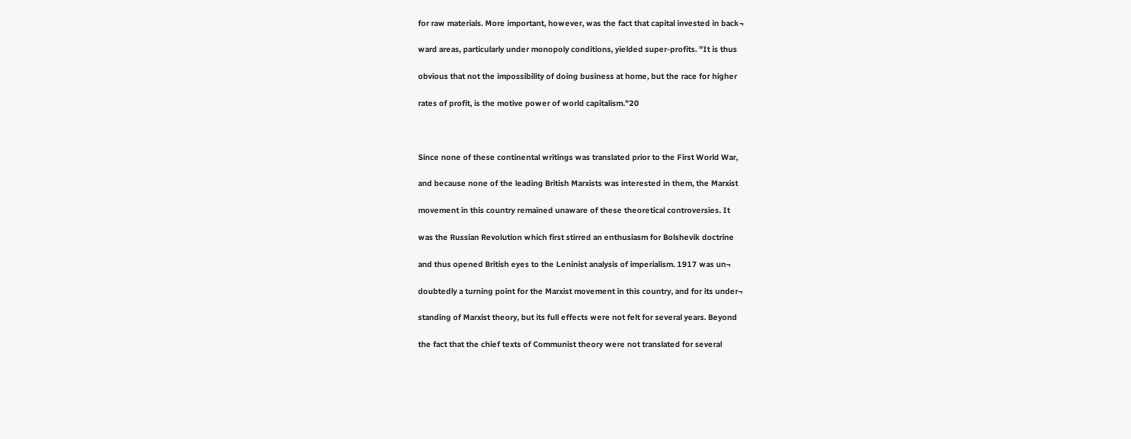for raw materials. More important, however, was the fact that capital invested in back¬

ward areas, particularly under monopoly conditions, yielded super-profits. "It is thus

obvious that not the impossibility of doing business at home, but the race for higher

rates of profit, is the motive power of world capitalism."20



Since none of these continental writings was translated prior to the First World War,

and because none of the leading British Marxists was interested in them, the Marxist

movement in this country remained unaware of these theoretical controversies. It

was the Russian Revolution which first stirred an enthusiasm for Bolshevik doctrine

and thus opened British eyes to the Leninist analysis of imperialism. 1917 was un¬

doubtedly a turning point for the Marxist movement in this country, and for its under¬

standing of Marxist theory, but its full effects were not felt for several years. Beyond

the fact that the chief texts of Communist theory were not translated for several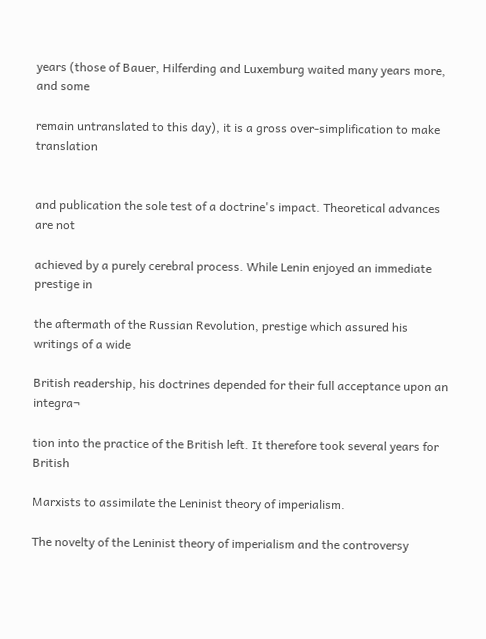years (those of Bauer, Hilferding and Luxemburg waited many years more, and some

remain untranslated to this day), it is a gross over-simplification to make translation


and publication the sole test of a doctrine's impact. Theoretical advances are not

achieved by a purely cerebral process. While Lenin enjoyed an immediate prestige in

the aftermath of the Russian Revolution, prestige which assured his writings of a wide

British readership, his doctrines depended for their full acceptance upon an integra¬

tion into the practice of the British left. It therefore took several years for British

Marxists to assimilate the Leninist theory of imperialism.

The novelty of the Leninist theory of imperialism and the controversy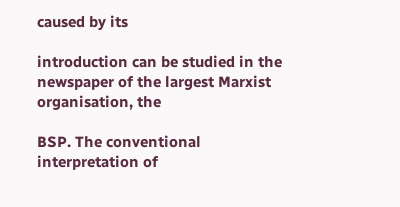caused by its

introduction can be studied in the newspaper of the largest Marxist organisation, the

BSP. The conventional interpretation of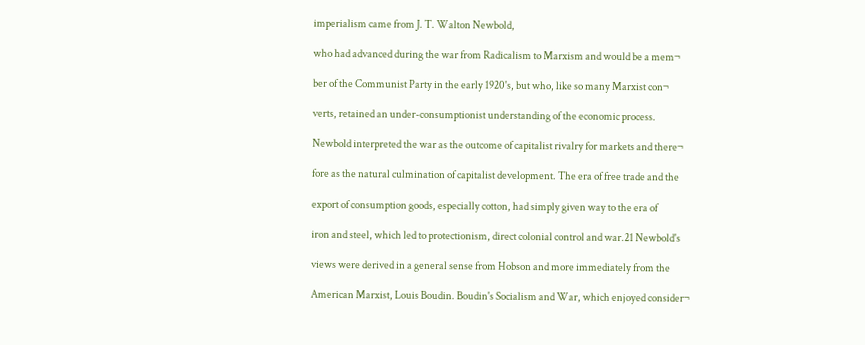imperialism came from J. T. Walton Newbold,

who had advanced during the war from Radicalism to Marxism and would be a mem¬

ber of the Communist Party in the early 1920's, but who, like so many Marxist con¬

verts, retained an under-consumptionist understanding of the economic process.

Newbold interpreted the war as the outcome of capitalist rivalry for markets and there¬

fore as the natural culmination of capitalist development. The era of free trade and the

export of consumption goods, especially cotton, had simply given way to the era of

iron and steel, which led to protectionism, direct colonial control and war.21 Newbold's

views were derived in a general sense from Hobson and more immediately from the

American Marxist, Louis Boudin. Boudin's Socialism and War, which enjoyed consider¬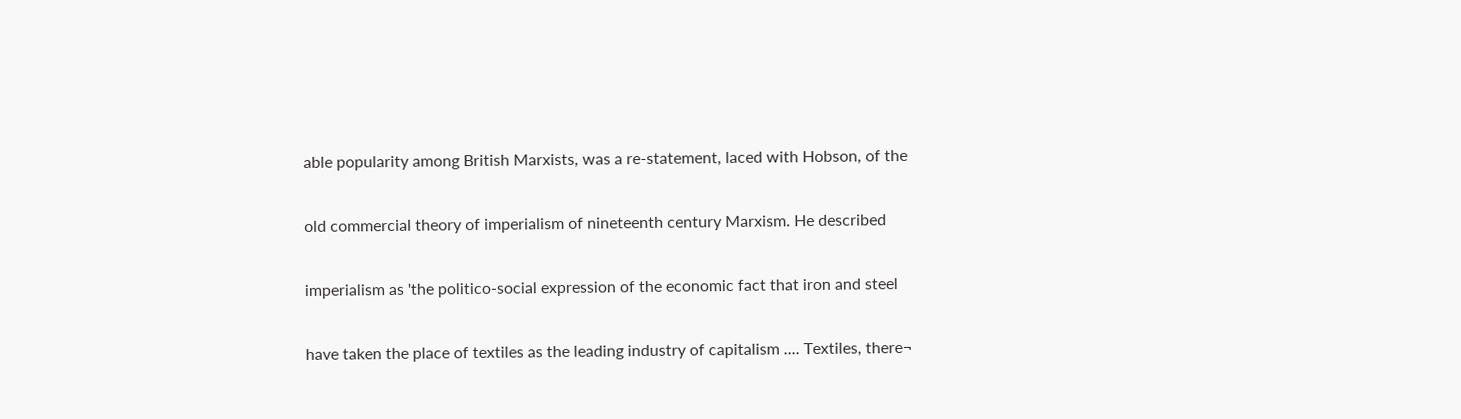able popularity among British Marxists, was a re-statement, laced with Hobson, of the

old commercial theory of imperialism of nineteenth century Marxism. He described

imperialism as 'the politico-social expression of the economic fact that iron and steel

have taken the place of textiles as the leading industry of capitalism .... Textiles, there¬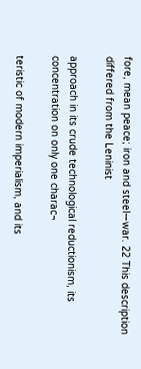fore, mean peace; iron and steel—war. 22 This description differed from the Leninist

approach in its crude technological reductionism, its concentration on only one charac¬

teristic of modern imperialism, and its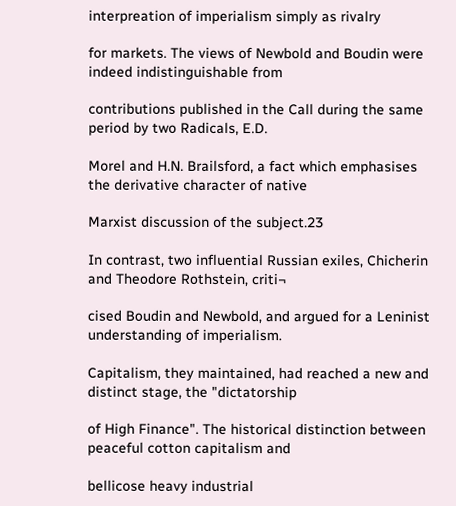interpreation of imperialism simply as rivalry

for markets. The views of Newbold and Boudin were indeed indistinguishable from

contributions published in the Call during the same period by two Radicals, E.D.

Morel and H.N. Brailsford, a fact which emphasises the derivative character of native

Marxist discussion of the subject.23

In contrast, two influential Russian exiles, Chicherin and Theodore Rothstein, criti¬

cised Boudin and Newbold, and argued for a Leninist understanding of imperialism.

Capitalism, they maintained, had reached a new and distinct stage, the "dictatorship

of High Finance". The historical distinction between peaceful cotton capitalism and

bellicose heavy industrial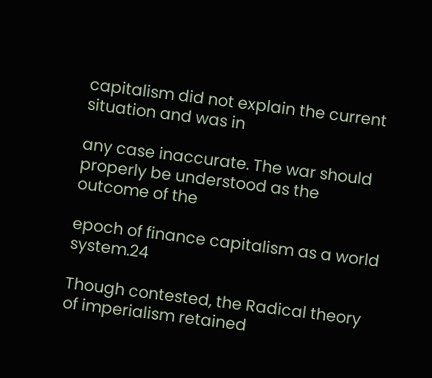capitalism did not explain the current situation and was in

any case inaccurate. The war should properly be understood as the outcome of the

epoch of finance capitalism as a world system.24

Though contested, the Radical theory of imperialism retained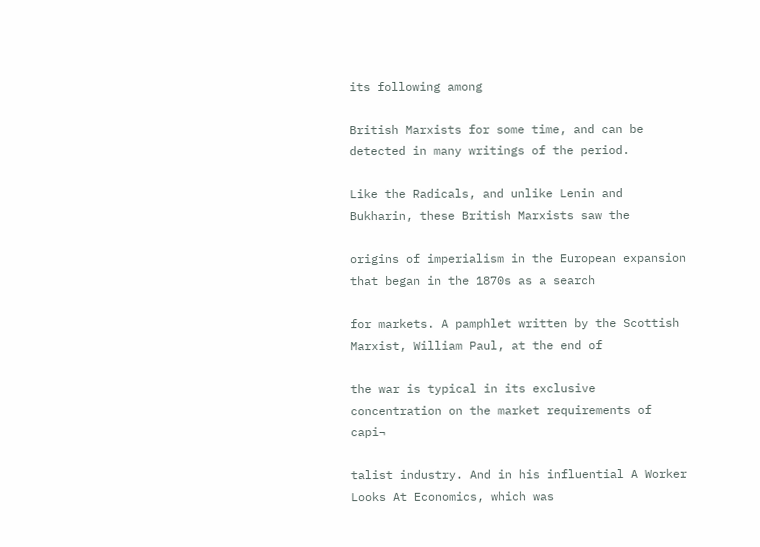its following among

British Marxists for some time, and can be detected in many writings of the period.

Like the Radicals, and unlike Lenin and Bukharin, these British Marxists saw the

origins of imperialism in the European expansion that began in the 1870s as a search

for markets. A pamphlet written by the Scottish Marxist, William Paul, at the end of

the war is typical in its exclusive concentration on the market requirements of capi¬

talist industry. And in his influential A Worker Looks At Economics, which was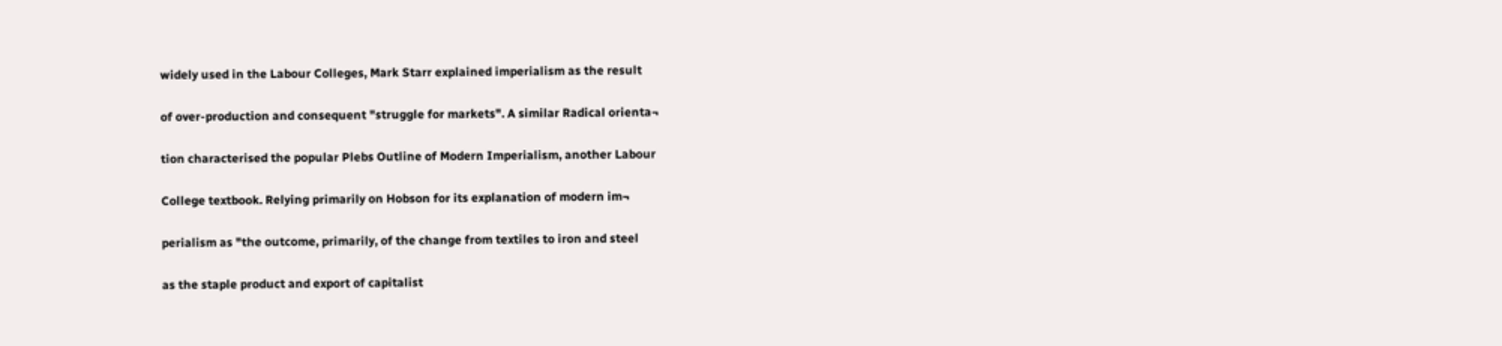widely used in the Labour Colleges, Mark Starr explained imperialism as the result

of over-production and consequent "struggle for markets". A similar Radical orienta¬

tion characterised the popular Plebs Outline of Modern Imperialism, another Labour

College textbook. Relying primarily on Hobson for its explanation of modern im¬

perialism as "the outcome, primarily, of the change from textiles to iron and steel

as the staple product and export of capitalist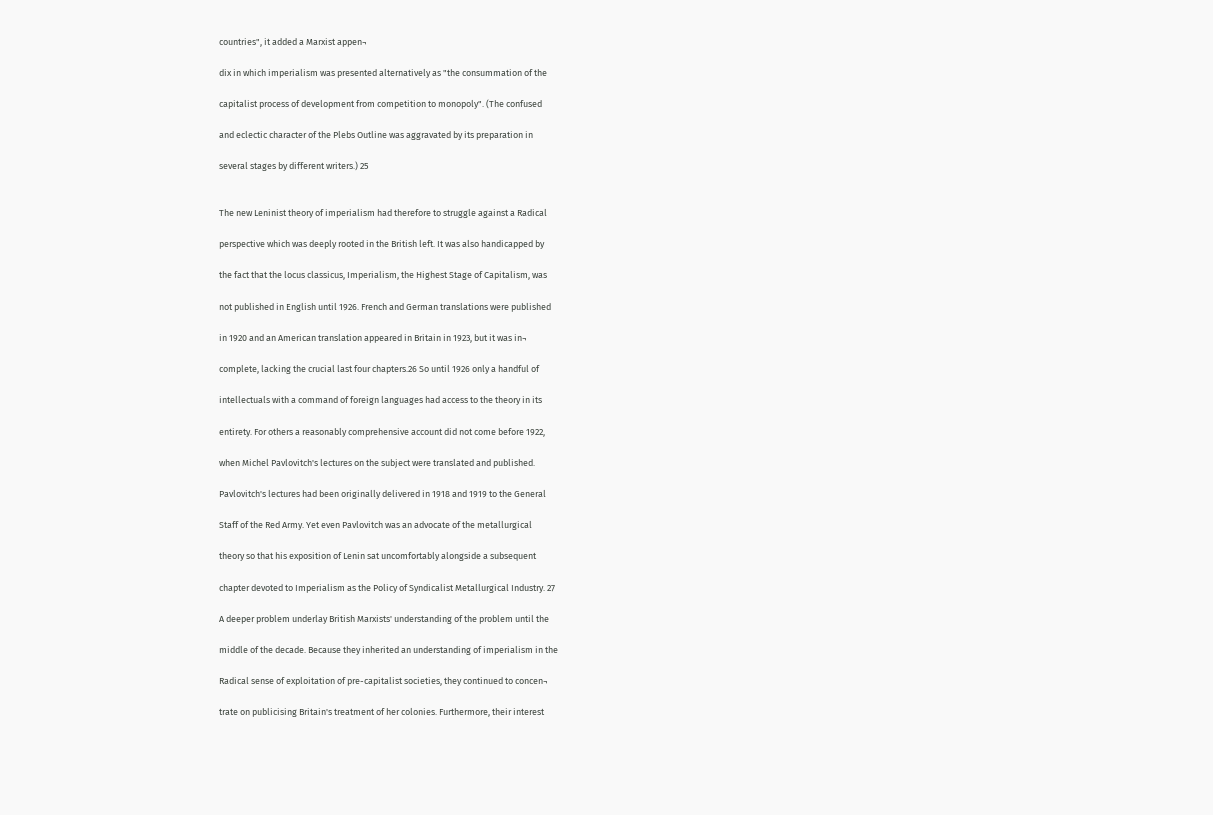countries", it added a Marxist appen¬

dix in which imperialism was presented alternatively as "the consummation of the

capitalist process of development from competition to monopoly". (The confused

and eclectic character of the Plebs Outline was aggravated by its preparation in

several stages by different writers.) 25


The new Leninist theory of imperialism had therefore to struggle against a Radical

perspective which was deeply rooted in the British left. It was also handicapped by

the fact that the locus classicus, Imperialism, the Highest Stage of Capitalism, was

not published in English until 1926. French and German translations were published

in 1920 and an American translation appeared in Britain in 1923, but it was in¬

complete, lacking the crucial last four chapters.26 So until 1926 only a handful of

intellectuals with a command of foreign languages had access to the theory in its

entirety. For others a reasonably comprehensive account did not come before 1922,

when Michel Pavlovitch's lectures on the subject were translated and published.

Pavlovitch's lectures had been originally delivered in 1918 and 1919 to the General

Staff of the Red Army. Yet even Pavlovitch was an advocate of the metallurgical

theory so that his exposition of Lenin sat uncomfortably alongside a subsequent

chapter devoted to Imperialism as the Policy of Syndicalist Metallurgical Industry. 27

A deeper problem underlay British Marxists' understanding of the problem until the

middle of the decade. Because they inherited an understanding of imperialism in the

Radical sense of exploitation of pre-capitalist societies, they continued to concen¬

trate on publicising Britain's treatment of her colonies. Furthermore, their interest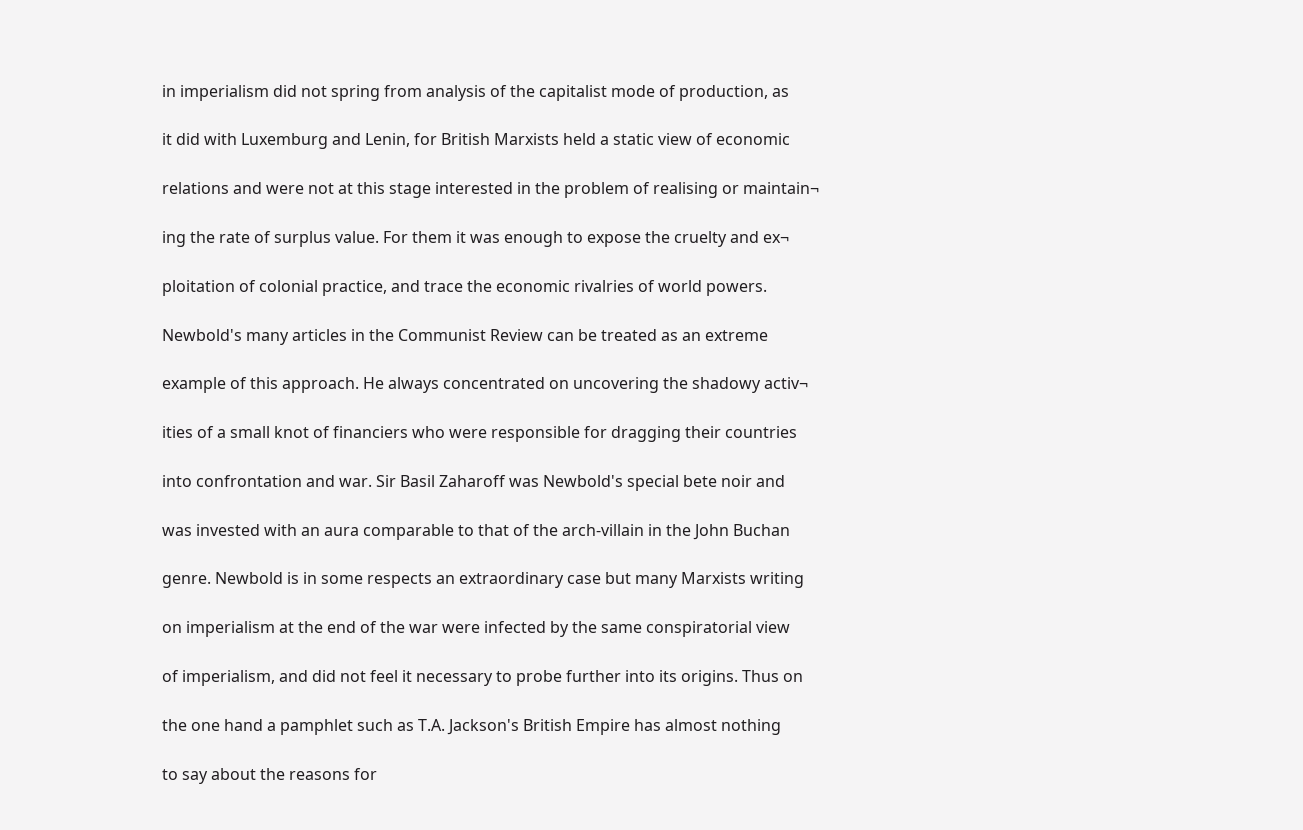in imperialism did not spring from analysis of the capitalist mode of production, as

it did with Luxemburg and Lenin, for British Marxists held a static view of economic

relations and were not at this stage interested in the problem of realising or maintain¬

ing the rate of surplus value. For them it was enough to expose the cruelty and ex¬

ploitation of colonial practice, and trace the economic rivalries of world powers.

Newbold's many articles in the Communist Review can be treated as an extreme

example of this approach. He always concentrated on uncovering the shadowy activ¬

ities of a small knot of financiers who were responsible for dragging their countries

into confrontation and war. Sir Basil Zaharoff was Newbold's special bete noir and

was invested with an aura comparable to that of the arch-villain in the John Buchan

genre. Newbold is in some respects an extraordinary case but many Marxists writing

on imperialism at the end of the war were infected by the same conspiratorial view

of imperialism, and did not feel it necessary to probe further into its origins. Thus on

the one hand a pamphlet such as T.A. Jackson's British Empire has almost nothing

to say about the reasons for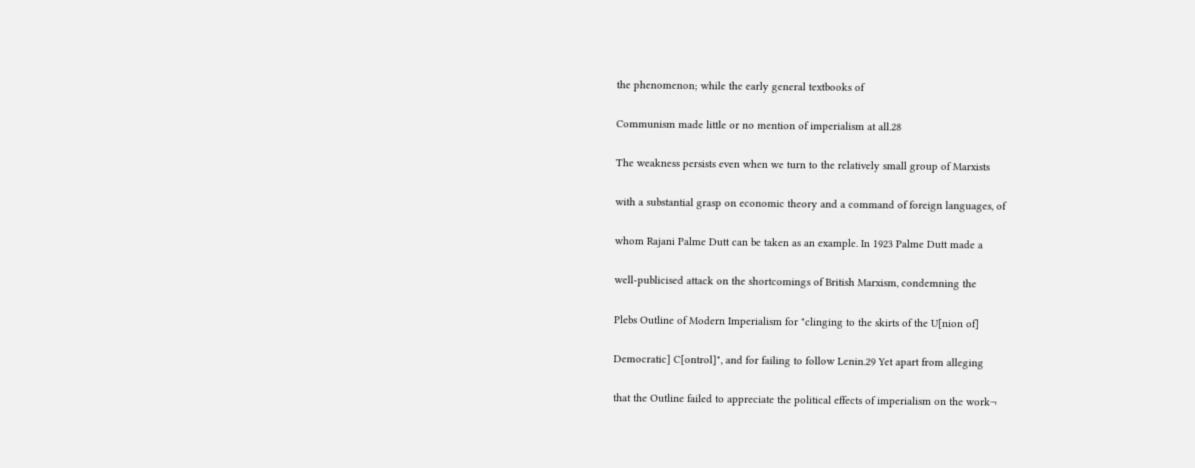the phenomenon; while the early general textbooks of

Communism made little or no mention of imperialism at all.28

The weakness persists even when we turn to the relatively small group of Marxists

with a substantial grasp on economic theory and a command of foreign languages, of

whom Rajani Palme Dutt can be taken as an example. In 1923 Palme Dutt made a

well-publicised attack on the shortcomings of British Marxism, condemning the

Plebs Outline of Modern Imperialism for "clinging to the skirts of the U[nion of]

Democratic] C[ontrol]", and for failing to follow Lenin.29 Yet apart from alleging

that the Outline failed to appreciate the political effects of imperialism on the work¬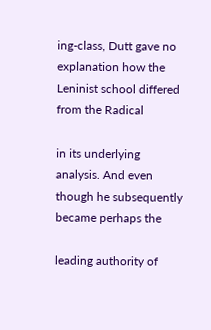ing-class, Dutt gave no explanation how the Leninist school differed from the Radical

in its underlying analysis. And even though he subsequently became perhaps the

leading authority of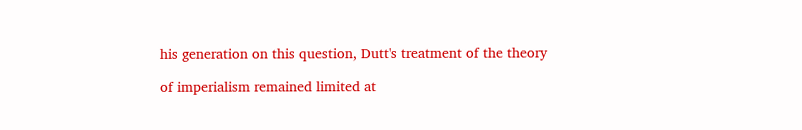his generation on this question, Dutt's treatment of the theory

of imperialism remained limited at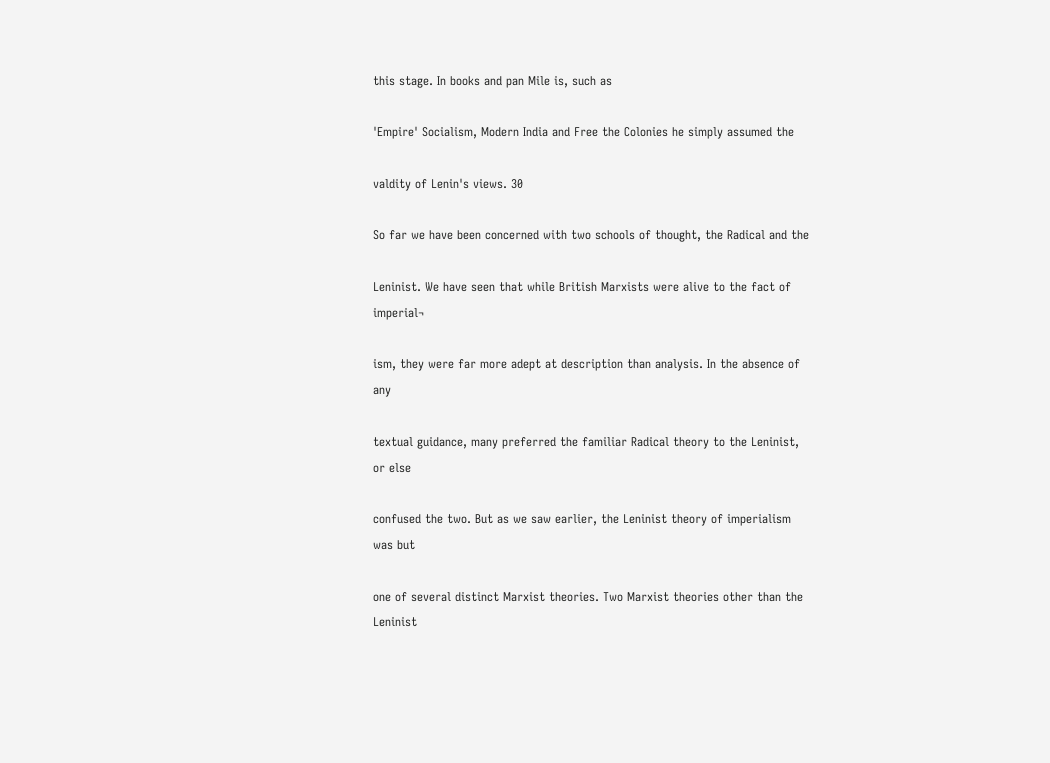this stage. In books and pan Mile is, such as

'Empire' Socialism, Modern India and Free the Colonies he simply assumed the

valdity of Lenin's views. 30

So far we have been concerned with two schools of thought, the Radical and the

Leninist. We have seen that while British Marxists were alive to the fact of imperial¬

ism, they were far more adept at description than analysis. In the absence of any

textual guidance, many preferred the familiar Radical theory to the Leninist, or else

confused the two. But as we saw earlier, the Leninist theory of imperialism was but

one of several distinct Marxist theories. Two Marxist theories other than the Leninist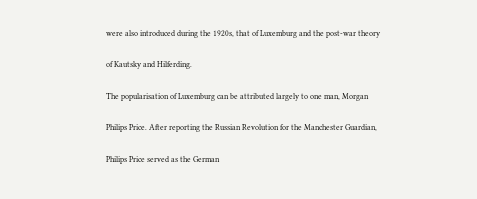were also introduced during the 1920s, that of Luxemburg and the post-war theory

of Kautsky and Hilferding.

The popularisation of Luxemburg can be attributed largely to one man, Morgan

Philips Price. After reporting the Russian Revolution for the Manchester Guardian,

Philips Price served as the German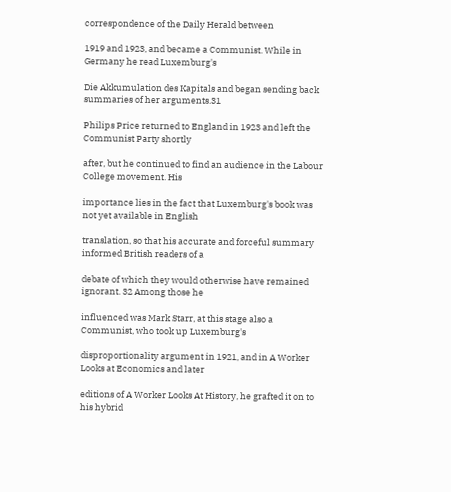correspondence of the Daily Herald between

1919 and 1923, and became a Communist. While in Germany he read Luxemburg's

Die Akkumulation des Kapitals and began sending back summaries of her arguments.31

Philips Price returned to England in 1923 and left the Communist Party shortly

after, but he continued to find an audience in the Labour College movement. His

importance lies in the fact that Luxemburg's book was not yet available in English

translation, so that his accurate and forceful summary informed British readers of a

debate of which they would otherwise have remained ignorant. 32 Among those he

influenced was Mark Starr, at this stage also a Communist, who took up Luxemburg's

disproportionality argument in 1921, and in A Worker Looks at Economics and later

editions of A Worker Looks At History, he grafted it on to his hybrid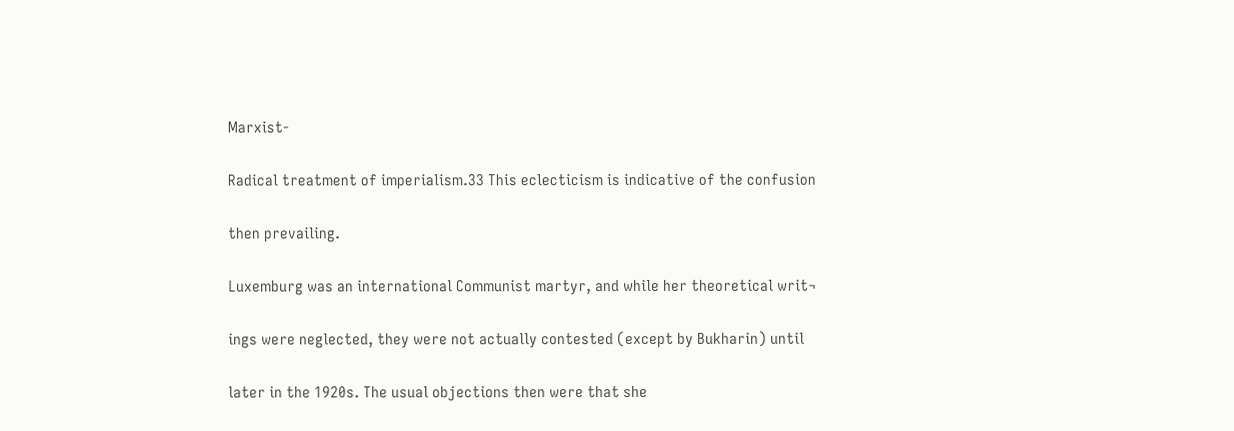Marxist-

Radical treatment of imperialism.33 This eclecticism is indicative of the confusion

then prevailing.

Luxemburg was an international Communist martyr, and while her theoretical writ¬

ings were neglected, they were not actually contested (except by Bukharin) until

later in the 1920s. The usual objections then were that she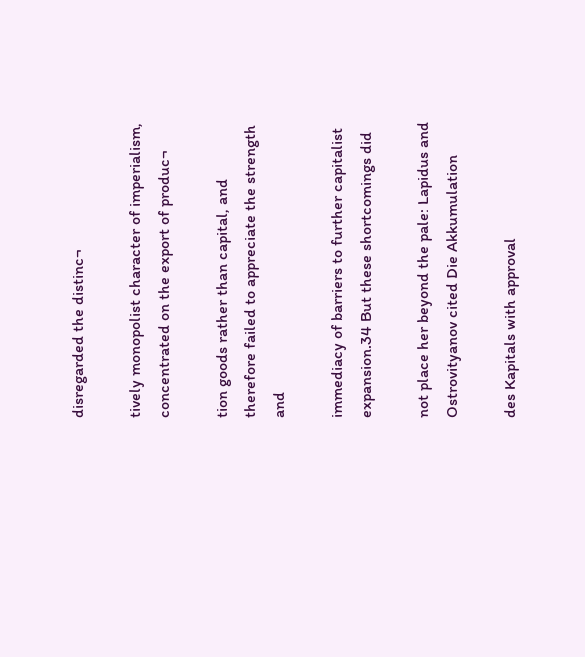disregarded the distinc¬

tively monopolist character of imperialism, concentrated on the export of produc¬

tion goods rather than capital, and therefore failed to appreciate the strength and

immediacy of barriers to further capitalist expansion.34 But these shortcomings did

not place her beyond the pale: Lapidus and Ostrovityanov cited Die Akkumulation

des Kapitals with approval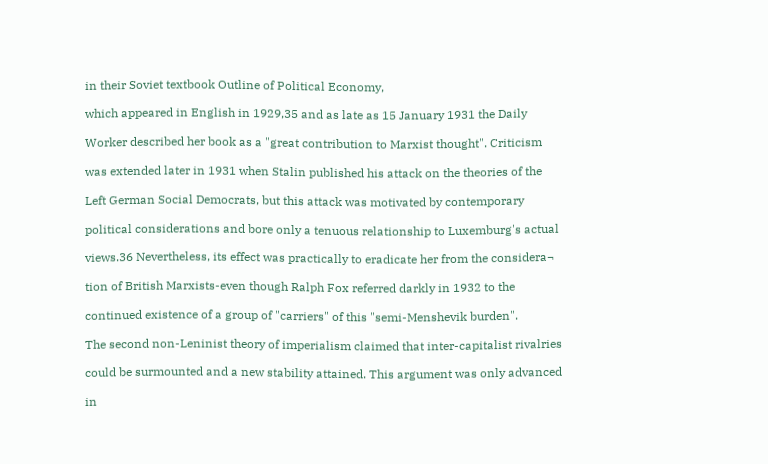in their Soviet textbook Outline of Political Economy,

which appeared in English in 1929,35 and as late as 15 January 1931 the Daily

Worker described her book as a "great contribution to Marxist thought". Criticism

was extended later in 1931 when Stalin published his attack on the theories of the

Left German Social Democrats, but this attack was motivated by contemporary

political considerations and bore only a tenuous relationship to Luxemburg's actual

views.36 Nevertheless, its effect was practically to eradicate her from the considera¬

tion of British Marxists-even though Ralph Fox referred darkly in 1932 to the

continued existence of a group of "carriers" of this "semi-Menshevik burden".

The second non-Leninist theory of imperialism claimed that inter-capitalist rivalries

could be surmounted and a new stability attained. This argument was only advanced

in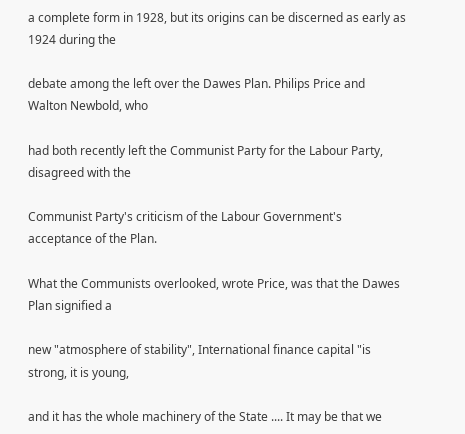a complete form in 1928, but its origins can be discerned as early as 1924 during the

debate among the left over the Dawes Plan. Philips Price and Walton Newbold, who

had both recently left the Communist Party for the Labour Party, disagreed with the

Communist Party's criticism of the Labour Government's acceptance of the Plan.

What the Communists overlooked, wrote Price, was that the Dawes Plan signified a

new "atmosphere of stability", International finance capital "is strong, it is young,

and it has the whole machinery of the State .... It may be that we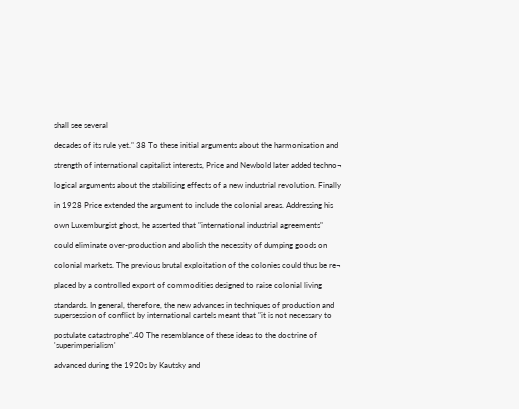shall see several

decades of its rule yet." 38 To these initial arguments about the harmonisation and

strength of international capitalist interests, Price and Newbold later added techno¬

logical arguments about the stabilising effects of a new industrial revolution. Finally

in 1928 Price extended the argument to include the colonial areas. Addressing his

own Luxemburgist ghost, he asserted that "international industrial agreements"

could eliminate over-production and abolish the necessity of dumping goods on

colonial markets. The previous brutal exploitation of the colonies could thus be re¬

placed by a controlled export of commodities designed to raise colonial living

standards. In general, therefore, the new advances in techniques of production and
supersession of conflict by international cartels meant that "it is not necessary to

postulate catastrophe".40 The resemblance of these ideas to the doctrine of 'superimperialism'

advanced during the 1920s by Kautsky and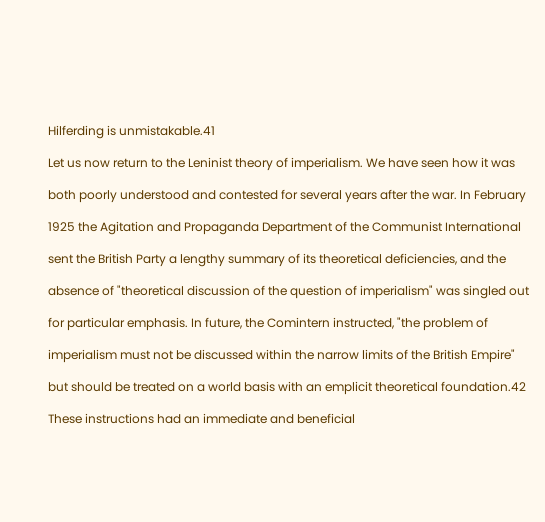Hilferding is unmistakable.41

Let us now return to the Leninist theory of imperialism. We have seen how it was

both poorly understood and contested for several years after the war. In February

1925 the Agitation and Propaganda Department of the Communist International

sent the British Party a lengthy summary of its theoretical deficiencies, and the

absence of "theoretical discussion of the question of imperialism" was singled out

for particular emphasis. In future, the Comintern instructed, "the problem of

imperialism must not be discussed within the narrow limits of the British Empire"

but should be treated on a world basis with an emplicit theoretical foundation.42

These instructions had an immediate and beneficial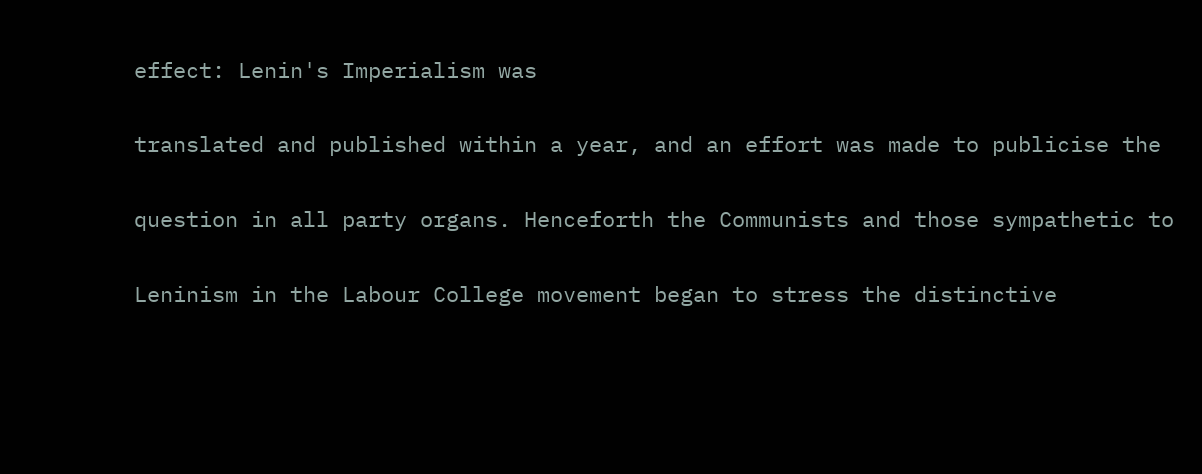effect: Lenin's Imperialism was

translated and published within a year, and an effort was made to publicise the

question in all party organs. Henceforth the Communists and those sympathetic to

Leninism in the Labour College movement began to stress the distinctive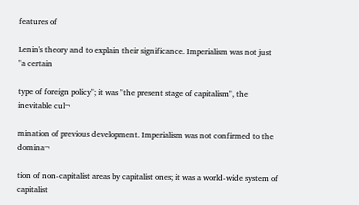features of

Lenin's theory and to explain their significance. Imperialism was not just "a certain

type of foreign policy"; it was "the present stage of capitalism", the inevitable cul¬

mination of previous development. Imperialism was not confirmed to the domina¬

tion of non-capitalist areas by capitalist ones; it was a world-wide system of capitalist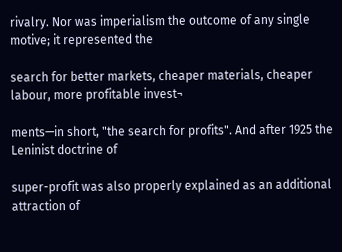rivalry. Nor was imperialism the outcome of any single motive; it represented the

search for better markets, cheaper materials, cheaper labour, more profitable invest¬

ments—in short, "the search for profits". And after 1925 the Leninist doctrine of

super-profit was also properly explained as an additional attraction of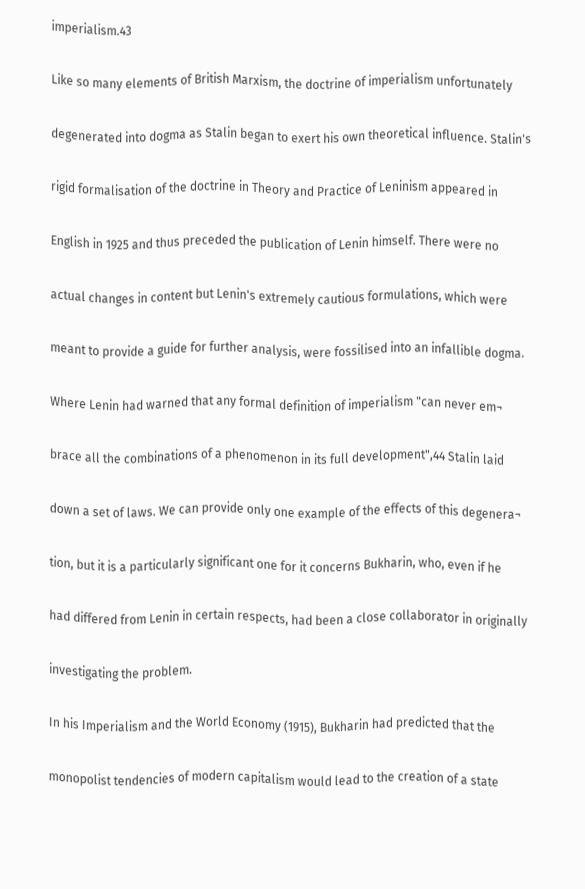imperialism.43

Like so many elements of British Marxism, the doctrine of imperialism unfortunately

degenerated into dogma as Stalin began to exert his own theoretical influence. Stalin's

rigid formalisation of the doctrine in Theory and Practice of Leninism appeared in

English in 1925 and thus preceded the publication of Lenin himself. There were no

actual changes in content but Lenin's extremely cautious formulations, which were

meant to provide a guide for further analysis, were fossilised into an infallible dogma.

Where Lenin had warned that any formal definition of imperialism "can never em¬

brace all the combinations of a phenomenon in its full development",44 Stalin laid

down a set of laws. We can provide only one example of the effects of this degenera¬

tion, but it is a particularly significant one for it concerns Bukharin, who, even if he

had differed from Lenin in certain respects, had been a close collaborator in originally

investigating the problem.

In his Imperialism and the World Economy (1915), Bukharin had predicted that the

monopolist tendencies of modern capitalism would lead to the creation of a state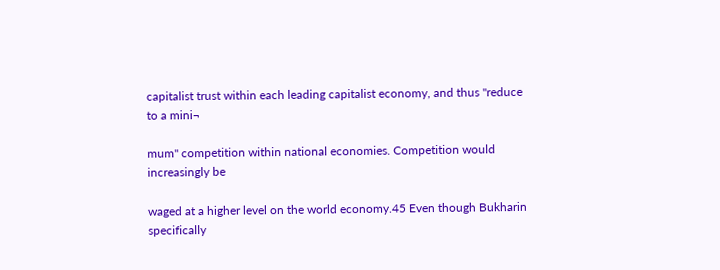capitalist trust within each leading capitalist economy, and thus "reduce to a mini¬

mum" competition within national economies. Competition would increasingly be

waged at a higher level on the world economy.45 Even though Bukharin specifically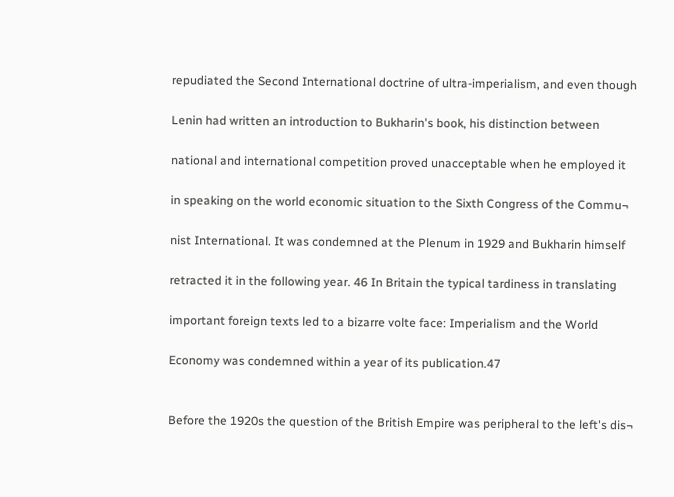repudiated the Second International doctrine of ultra-imperialism, and even though

Lenin had written an introduction to Bukharin's book, his distinction between

national and international competition proved unacceptable when he employed it

in speaking on the world economic situation to the Sixth Congress of the Commu¬

nist International. It was condemned at the Plenum in 1929 and Bukharin himself

retracted it in the following year. 46 In Britain the typical tardiness in translating

important foreign texts led to a bizarre volte face: Imperialism and the World

Economy was condemned within a year of its publication.47


Before the 1920s the question of the British Empire was peripheral to the left's dis¬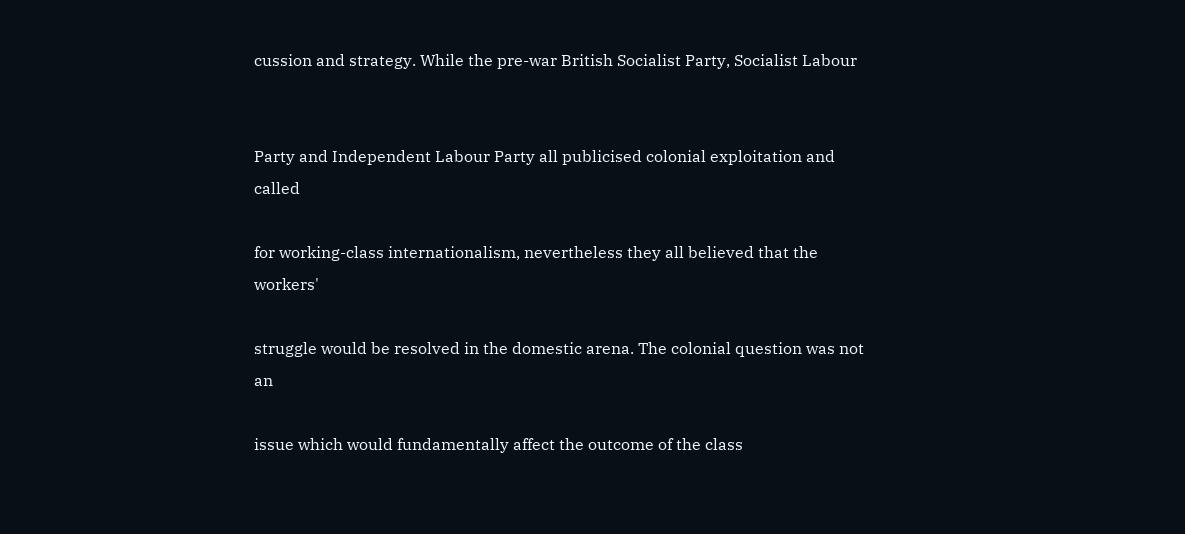cussion and strategy. While the pre-war British Socialist Party, Socialist Labour


Party and Independent Labour Party all publicised colonial exploitation and called

for working-class internationalism, nevertheless they all believed that the workers'

struggle would be resolved in the domestic arena. The colonial question was not an

issue which would fundamentally affect the outcome of the class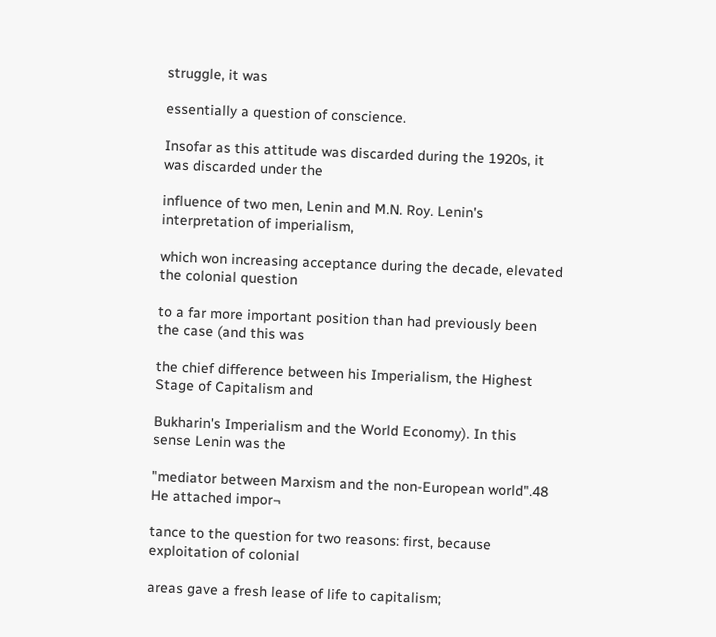struggle, it was

essentially a question of conscience.

Insofar as this attitude was discarded during the 1920s, it was discarded under the

influence of two men, Lenin and M.N. Roy. Lenin's interpretation of imperialism,

which won increasing acceptance during the decade, elevated the colonial question

to a far more important position than had previously been the case (and this was

the chief difference between his Imperialism, the Highest Stage of Capitalism and

Bukharin's Imperialism and the World Economy). In this sense Lenin was the

"mediator between Marxism and the non-European world".48 He attached impor¬

tance to the question for two reasons: first, because exploitation of colonial

areas gave a fresh lease of life to capitalism;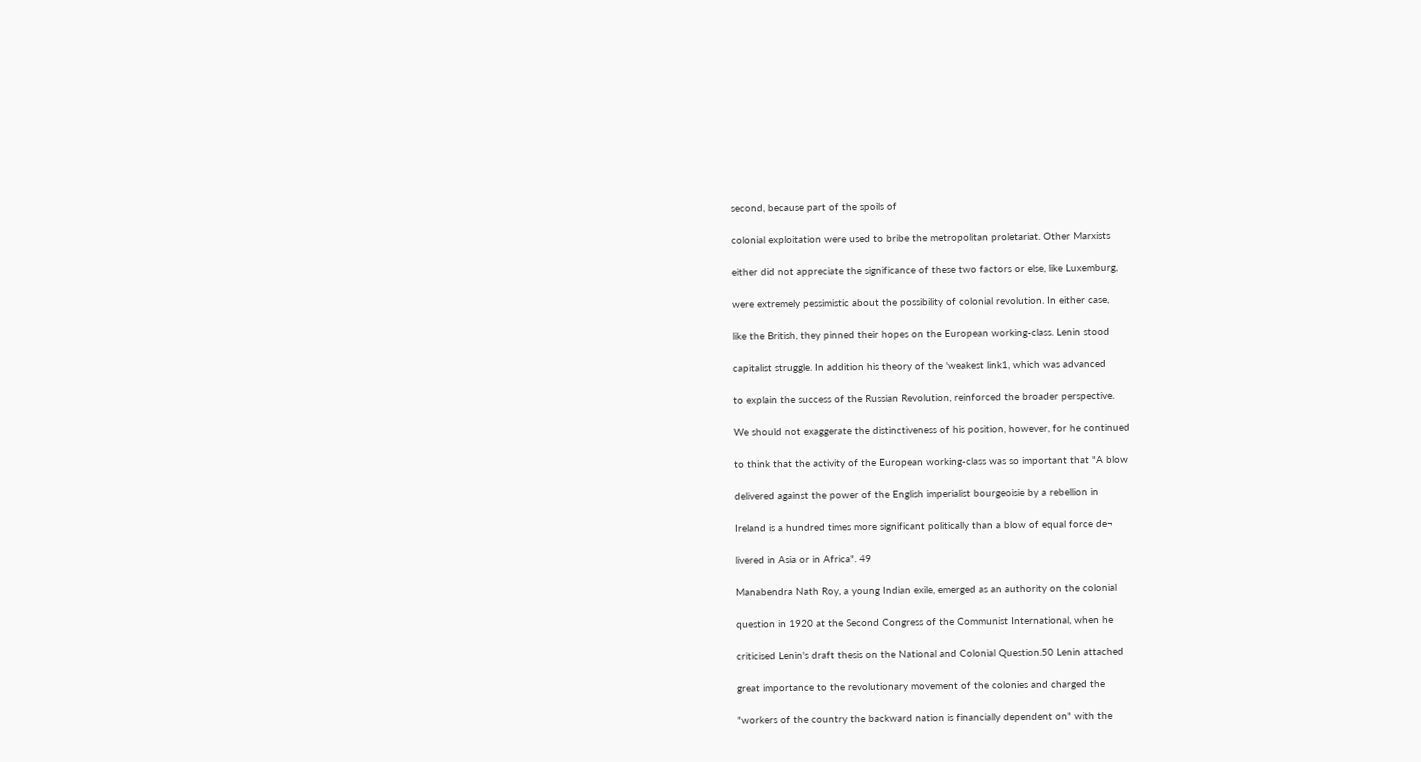second, because part of the spoils of

colonial exploitation were used to bribe the metropolitan proletariat. Other Marxists

either did not appreciate the significance of these two factors or else, like Luxemburg,

were extremely pessimistic about the possibility of colonial revolution. In either case,

like the British, they pinned their hopes on the European working-class. Lenin stood

capitalist struggle. In addition his theory of the 'weakest link1, which was advanced

to explain the success of the Russian Revolution, reinforced the broader perspective.

We should not exaggerate the distinctiveness of his position, however, for he continued

to think that the activity of the European working-class was so important that "A blow

delivered against the power of the English imperialist bourgeoisie by a rebellion in

Ireland is a hundred times more significant politically than a blow of equal force de¬

livered in Asia or in Africa". 49

Manabendra Nath Roy, a young Indian exile, emerged as an authority on the colonial

question in 1920 at the Second Congress of the Communist International, when he

criticised Lenin's draft thesis on the National and Colonial Question.50 Lenin attached

great importance to the revolutionary movement of the colonies and charged the

"workers of the country the backward nation is financially dependent on" with the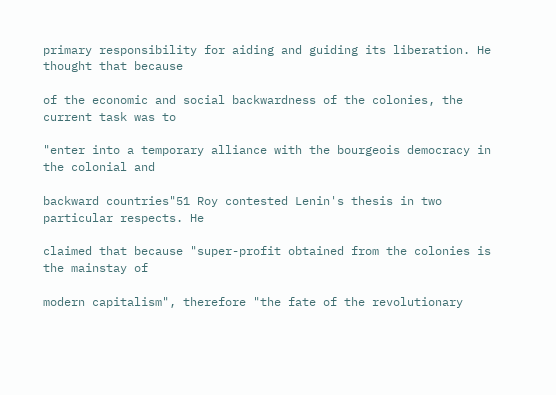primary responsibility for aiding and guiding its liberation. He thought that because

of the economic and social backwardness of the colonies, the current task was to

"enter into a temporary alliance with the bourgeois democracy in the colonial and

backward countries"51 Roy contested Lenin's thesis in two particular respects. He

claimed that because "super-profit obtained from the colonies is the mainstay of

modern capitalism", therefore "the fate of the revolutionary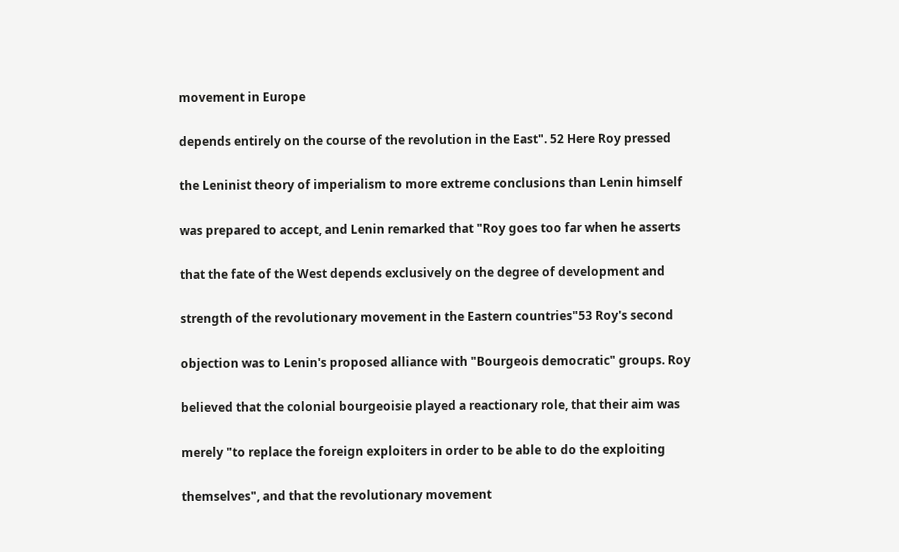movement in Europe

depends entirely on the course of the revolution in the East". 52 Here Roy pressed

the Leninist theory of imperialism to more extreme conclusions than Lenin himself

was prepared to accept, and Lenin remarked that "Roy goes too far when he asserts

that the fate of the West depends exclusively on the degree of development and

strength of the revolutionary movement in the Eastern countries"53 Roy's second

objection was to Lenin's proposed alliance with "Bourgeois democratic" groups. Roy

believed that the colonial bourgeoisie played a reactionary role, that their aim was

merely "to replace the foreign exploiters in order to be able to do the exploiting

themselves", and that the revolutionary movement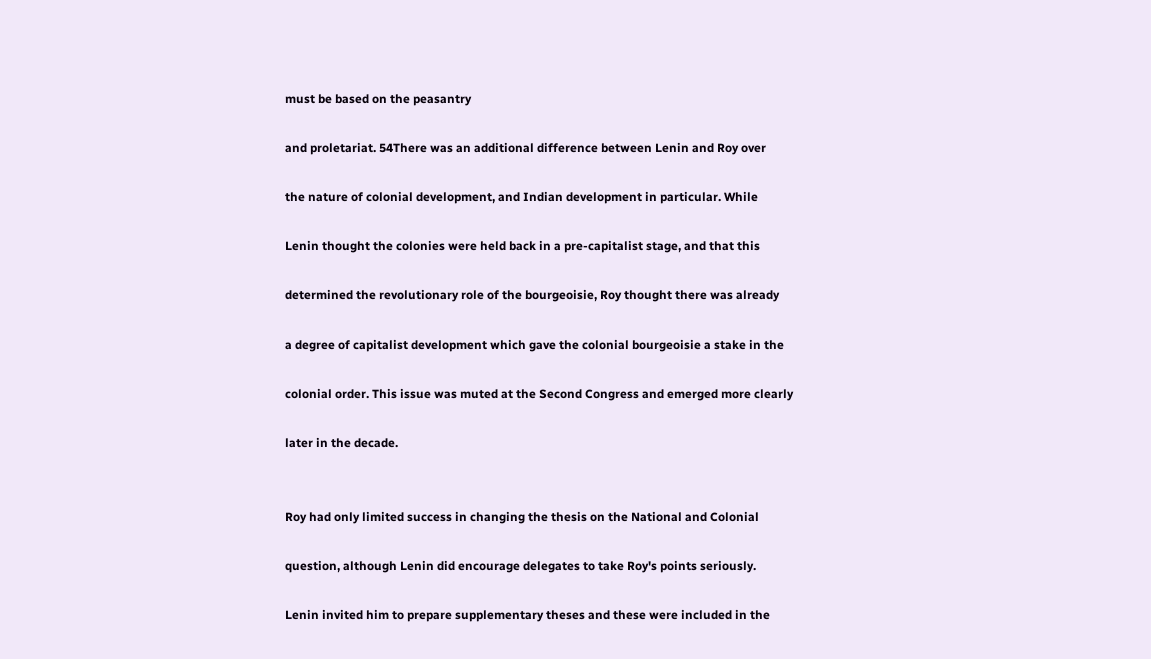must be based on the peasantry

and proletariat. 54There was an additional difference between Lenin and Roy over

the nature of colonial development, and Indian development in particular. While

Lenin thought the colonies were held back in a pre-capitalist stage, and that this

determined the revolutionary role of the bourgeoisie, Roy thought there was already

a degree of capitalist development which gave the colonial bourgeoisie a stake in the

colonial order. This issue was muted at the Second Congress and emerged more clearly

later in the decade.


Roy had only limited success in changing the thesis on the National and Colonial

question, although Lenin did encourage delegates to take Roy's points seriously.

Lenin invited him to prepare supplementary theses and these were included in the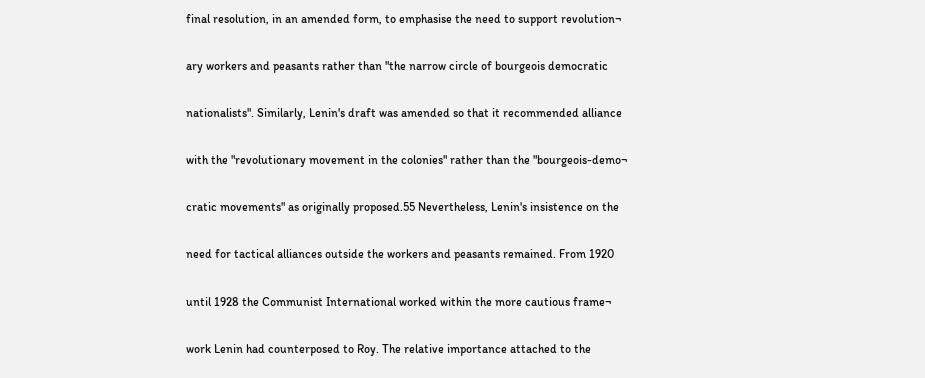final resolution, in an amended form, to emphasise the need to support revolution¬

ary workers and peasants rather than "the narrow circle of bourgeois democratic

nationalists". Similarly, Lenin's draft was amended so that it recommended alliance

with the "revolutionary movement in the colonies" rather than the "bourgeois-demo¬

cratic movements" as originally proposed.55 Nevertheless, Lenin's insistence on the

need for tactical alliances outside the workers and peasants remained. From 1920

until 1928 the Communist International worked within the more cautious frame¬

work Lenin had counterposed to Roy. The relative importance attached to the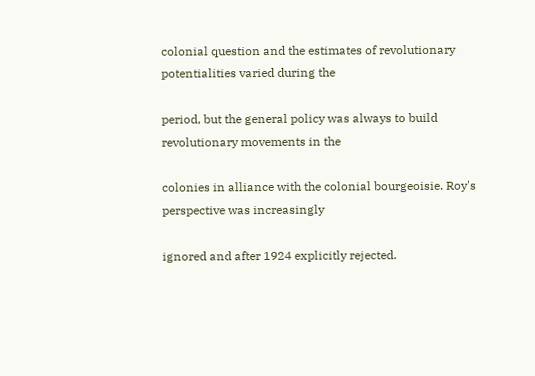colonial question and the estimates of revolutionary potentialities varied during the

period, but the general policy was always to build revolutionary movements in the

colonies in alliance with the colonial bourgeoisie. Roy's perspective was increasingly

ignored and after 1924 explicitly rejected.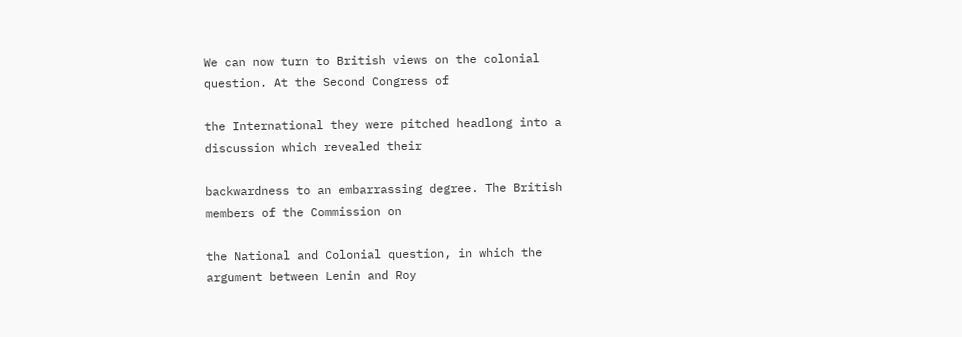We can now turn to British views on the colonial question. At the Second Congress of

the International they were pitched headlong into a discussion which revealed their

backwardness to an embarrassing degree. The British members of the Commission on

the National and Colonial question, in which the argument between Lenin and Roy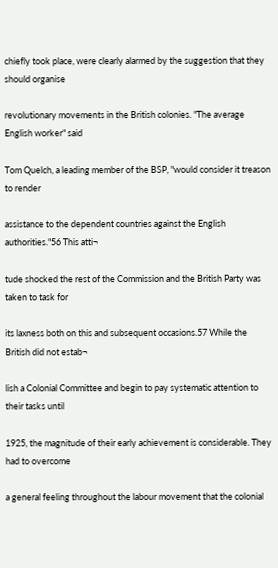chiefly took place, were clearly alarmed by the suggestion that they should organise

revolutionary movements in the British colonies. "The average English worker" said

Tom Quelch, a leading member of the BSP, "would consider it treason to render

assistance to the dependent countries against the English authorities."56 This atti¬

tude shocked the rest of the Commission and the British Party was taken to task for

its laxness both on this and subsequent occasions.57 While the British did not estab¬

lish a Colonial Committee and begin to pay systematic attention to their tasks until

1925, the magnitude of their early achievement is considerable. They had to overcome

a general feeling throughout the labour movement that the colonial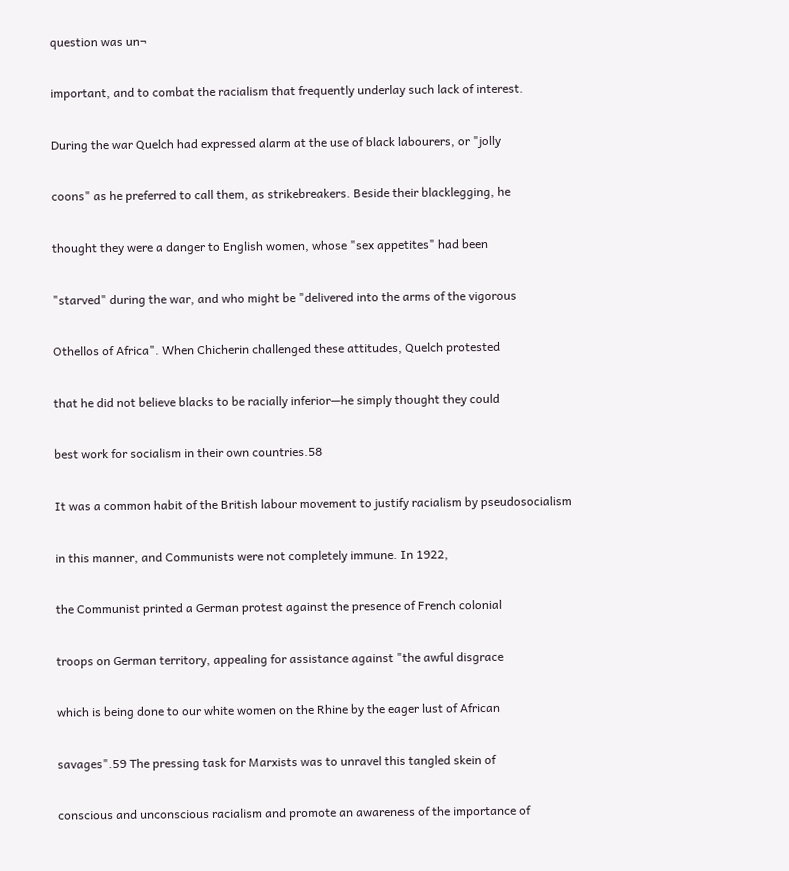question was un¬

important, and to combat the racialism that frequently underlay such lack of interest.

During the war Quelch had expressed alarm at the use of black labourers, or "jolly

coons" as he preferred to call them, as strikebreakers. Beside their blacklegging, he

thought they were a danger to English women, whose "sex appetites" had been

"starved" during the war, and who might be "delivered into the arms of the vigorous

Othellos of Africa". When Chicherin challenged these attitudes, Quelch protested

that he did not believe blacks to be racially inferior—he simply thought they could

best work for socialism in their own countries.58

It was a common habit of the British labour movement to justify racialism by pseudosocialism

in this manner, and Communists were not completely immune. In 1922,

the Communist printed a German protest against the presence of French colonial

troops on German territory, appealing for assistance against "the awful disgrace

which is being done to our white women on the Rhine by the eager lust of African

savages".59 The pressing task for Marxists was to unravel this tangled skein of

conscious and unconscious racialism and promote an awareness of the importance of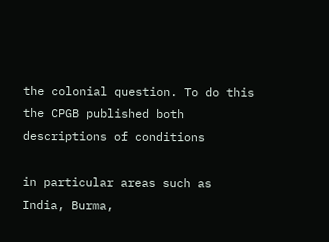the colonial question. To do this the CPGB published both descriptions of conditions

in particular areas such as India, Burma,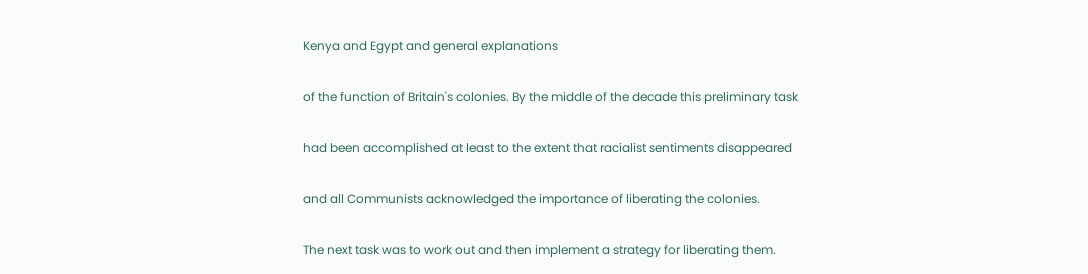Kenya and Egypt and general explanations

of the function of Britain's colonies. By the middle of the decade this preliminary task

had been accomplished at least to the extent that racialist sentiments disappeared

and all Communists acknowledged the importance of liberating the colonies.

The next task was to work out and then implement a strategy for liberating them.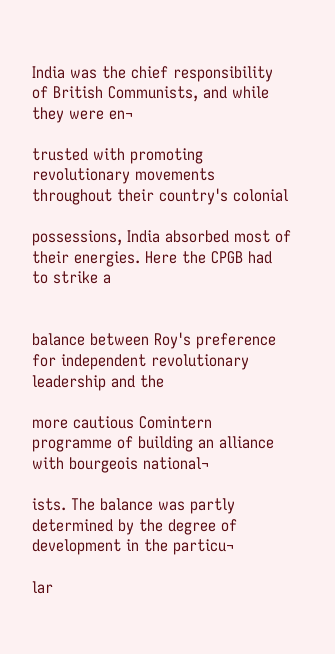India was the chief responsibility of British Communists, and while they were en¬

trusted with promoting revolutionary movements throughout their country's colonial

possessions, India absorbed most of their energies. Here the CPGB had to strike a


balance between Roy's preference for independent revolutionary leadership and the

more cautious Comintern programme of building an alliance with bourgeois national¬

ists. The balance was partly determined by the degree of development in the particu¬

lar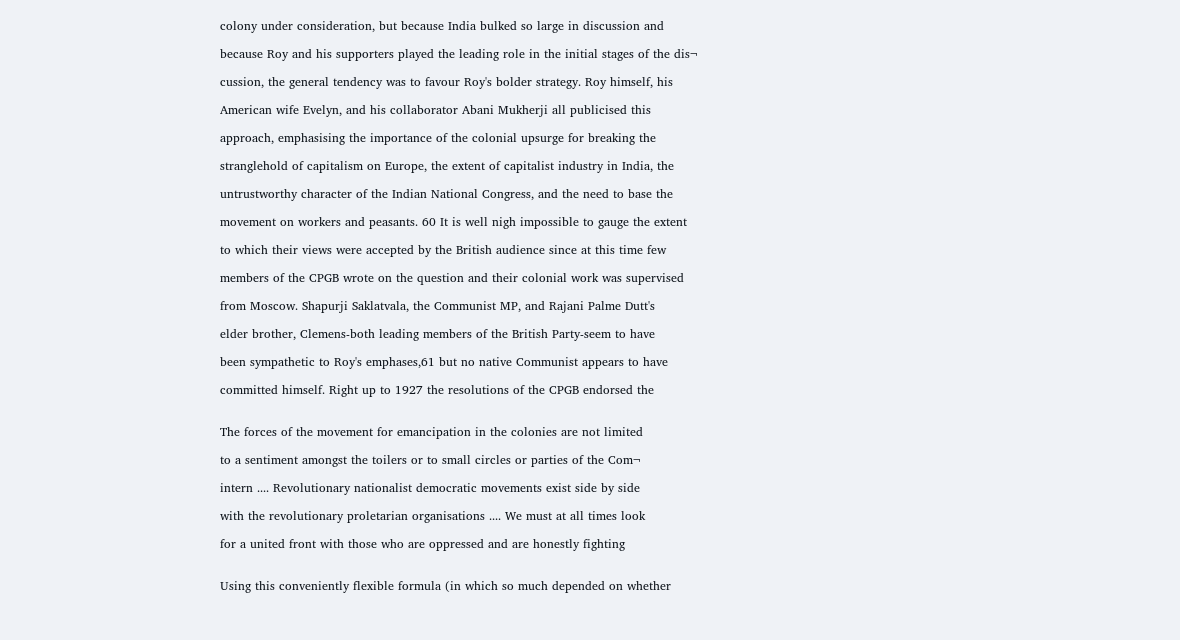colony under consideration, but because India bulked so large in discussion and

because Roy and his supporters played the leading role in the initial stages of the dis¬

cussion, the general tendency was to favour Roy's bolder strategy. Roy himself, his

American wife Evelyn, and his collaborator Abani Mukherji all publicised this

approach, emphasising the importance of the colonial upsurge for breaking the

stranglehold of capitalism on Europe, the extent of capitalist industry in India, the

untrustworthy character of the Indian National Congress, and the need to base the

movement on workers and peasants. 60 It is well nigh impossible to gauge the extent

to which their views were accepted by the British audience since at this time few

members of the CPGB wrote on the question and their colonial work was supervised

from Moscow. Shapurji Saklatvala, the Communist MP, and Rajani Palme Dutt's

elder brother, Clemens-both leading members of the British Party-seem to have

been sympathetic to Roy's emphases,61 but no native Communist appears to have

committed himself. Right up to 1927 the resolutions of the CPGB endorsed the


The forces of the movement for emancipation in the colonies are not limited

to a sentiment amongst the toilers or to small circles or parties of the Com¬

intern .... Revolutionary nationalist democratic movements exist side by side

with the revolutionary proletarian organisations .... We must at all times look

for a united front with those who are oppressed and are honestly fighting


Using this conveniently flexible formula (in which so much depended on whether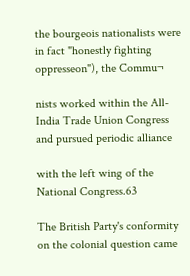the bourgeois nationalists were in fact "honestly fighting oppresseon"), the Commu¬

nists worked within the All-India Trade Union Congress and pursued periodic alliance

with the left wing of the National Congress.63

The British Party's conformity on the colonial question came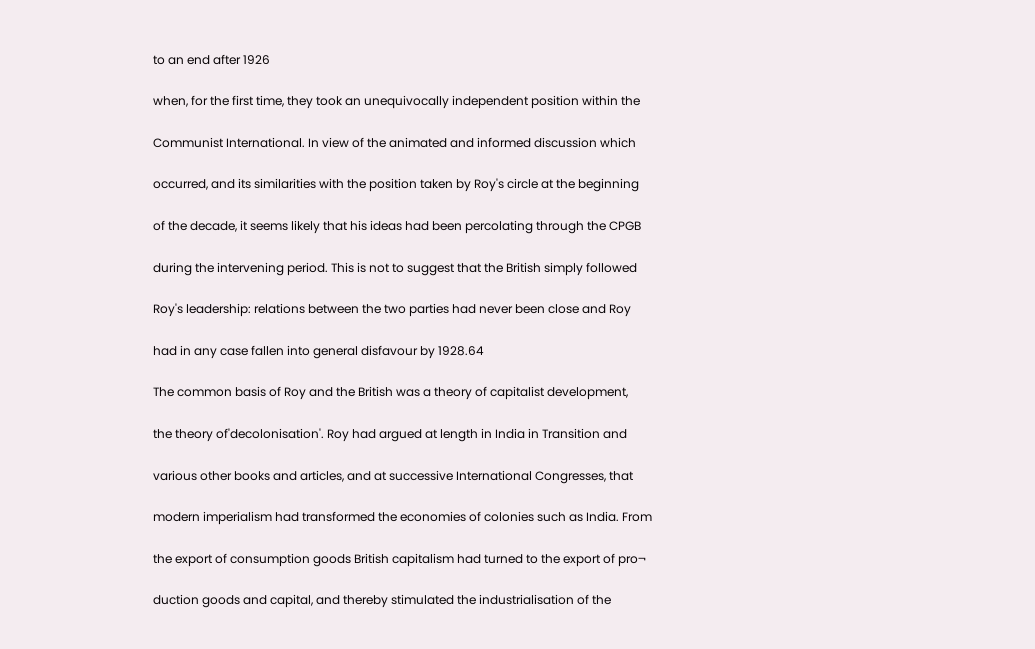to an end after 1926

when, for the first time, they took an unequivocally independent position within the

Communist International. In view of the animated and informed discussion which

occurred, and its similarities with the position taken by Roy's circle at the beginning

of the decade, it seems likely that his ideas had been percolating through the CPGB

during the intervening period. This is not to suggest that the British simply followed

Roy's leadership: relations between the two parties had never been close and Roy

had in any case fallen into general disfavour by 1928.64

The common basis of Roy and the British was a theory of capitalist development,

the theory of'decolonisation'. Roy had argued at length in India in Transition and

various other books and articles, and at successive International Congresses, that

modern imperialism had transformed the economies of colonies such as India. From

the export of consumption goods British capitalism had turned to the export of pro¬

duction goods and capital, and thereby stimulated the industrialisation of the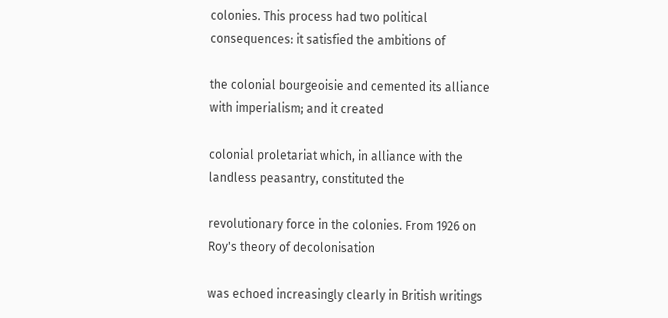colonies. This process had two political consequences: it satisfied the ambitions of

the colonial bourgeoisie and cemented its alliance with imperialism; and it created

colonial proletariat which, in alliance with the landless peasantry, constituted the

revolutionary force in the colonies. From 1926 on Roy's theory of decolonisation

was echoed increasingly clearly in British writings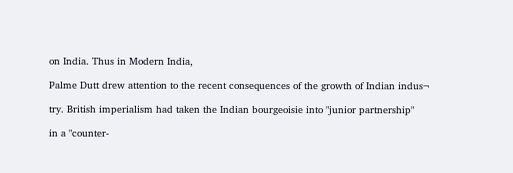on India. Thus in Modern India,

Palme Dutt drew attention to the recent consequences of the growth of Indian indus¬

try. British imperialism had taken the Indian bourgeoisie into "junior partnership"

in a "counter-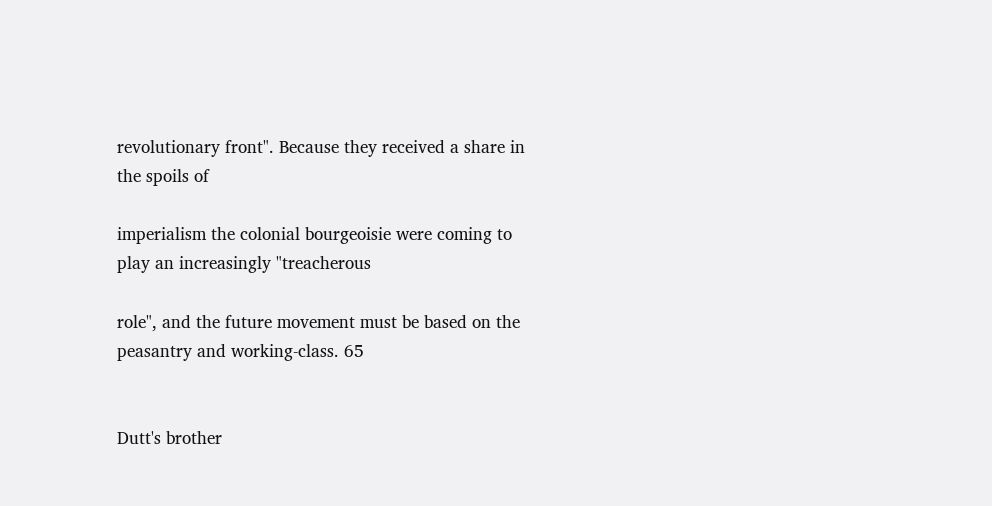revolutionary front". Because they received a share in the spoils of

imperialism the colonial bourgeoisie were coming to play an increasingly "treacherous

role", and the future movement must be based on the peasantry and working-class. 65


Dutt's brother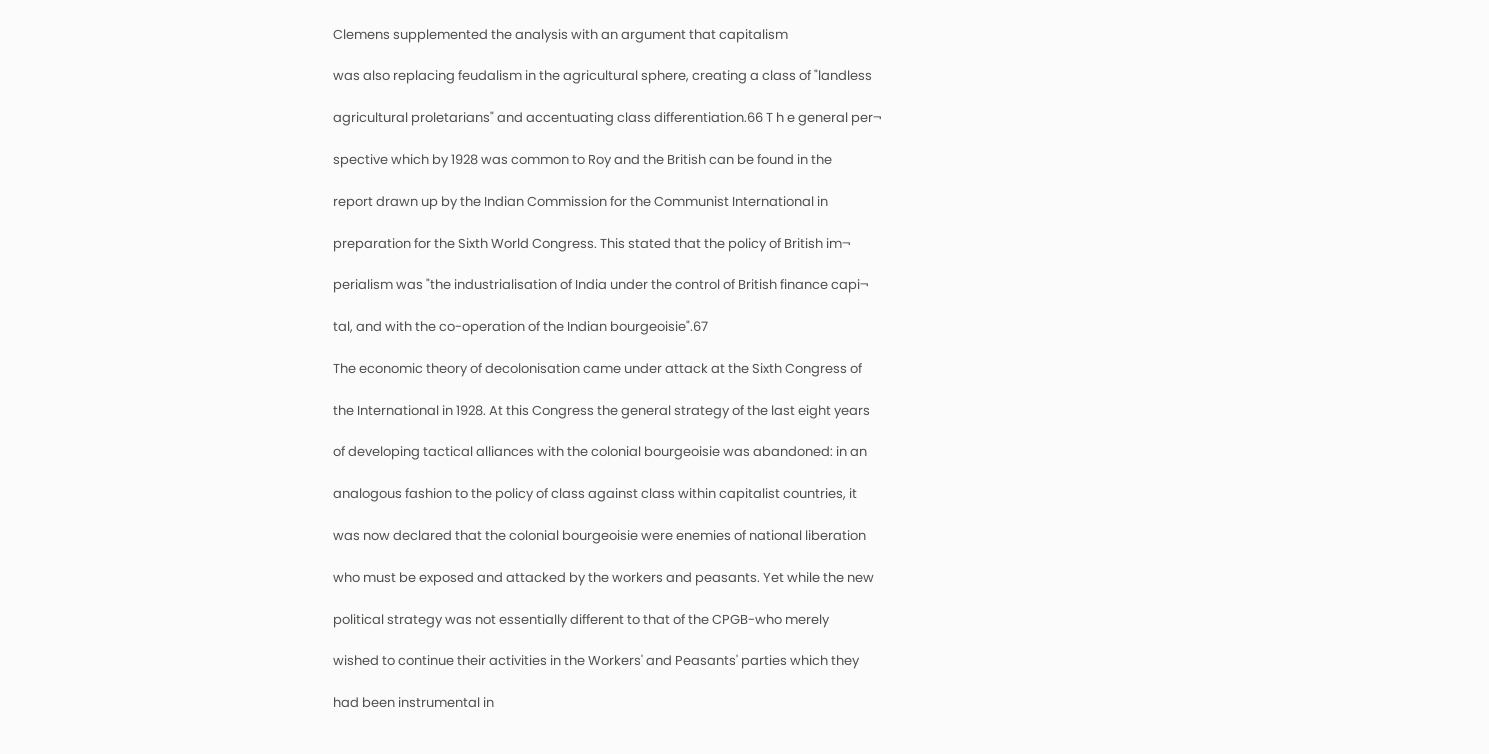Clemens supplemented the analysis with an argument that capitalism

was also replacing feudalism in the agricultural sphere, creating a class of "landless

agricultural proletarians" and accentuating class differentiation.66 T h e general per¬

spective which by 1928 was common to Roy and the British can be found in the

report drawn up by the Indian Commission for the Communist International in

preparation for the Sixth World Congress. This stated that the policy of British im¬

perialism was "the industrialisation of India under the control of British finance capi¬

tal, and with the co-operation of the Indian bourgeoisie".67

The economic theory of decolonisation came under attack at the Sixth Congress of

the International in 1928. At this Congress the general strategy of the last eight years

of developing tactical alliances with the colonial bourgeoisie was abandoned: in an

analogous fashion to the policy of class against class within capitalist countries, it

was now declared that the colonial bourgeoisie were enemies of national liberation

who must be exposed and attacked by the workers and peasants. Yet while the new

political strategy was not essentially different to that of the CPGB-who merely

wished to continue their activities in the Workers' and Peasants' parties which they

had been instrumental in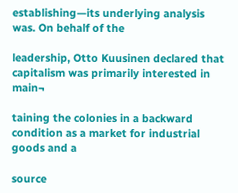establishing—its underlying analysis was. On behalf of the

leadership, Otto Kuusinen declared that capitalism was primarily interested in main¬

taining the colonies in a backward condition as a market for industrial goods and a

source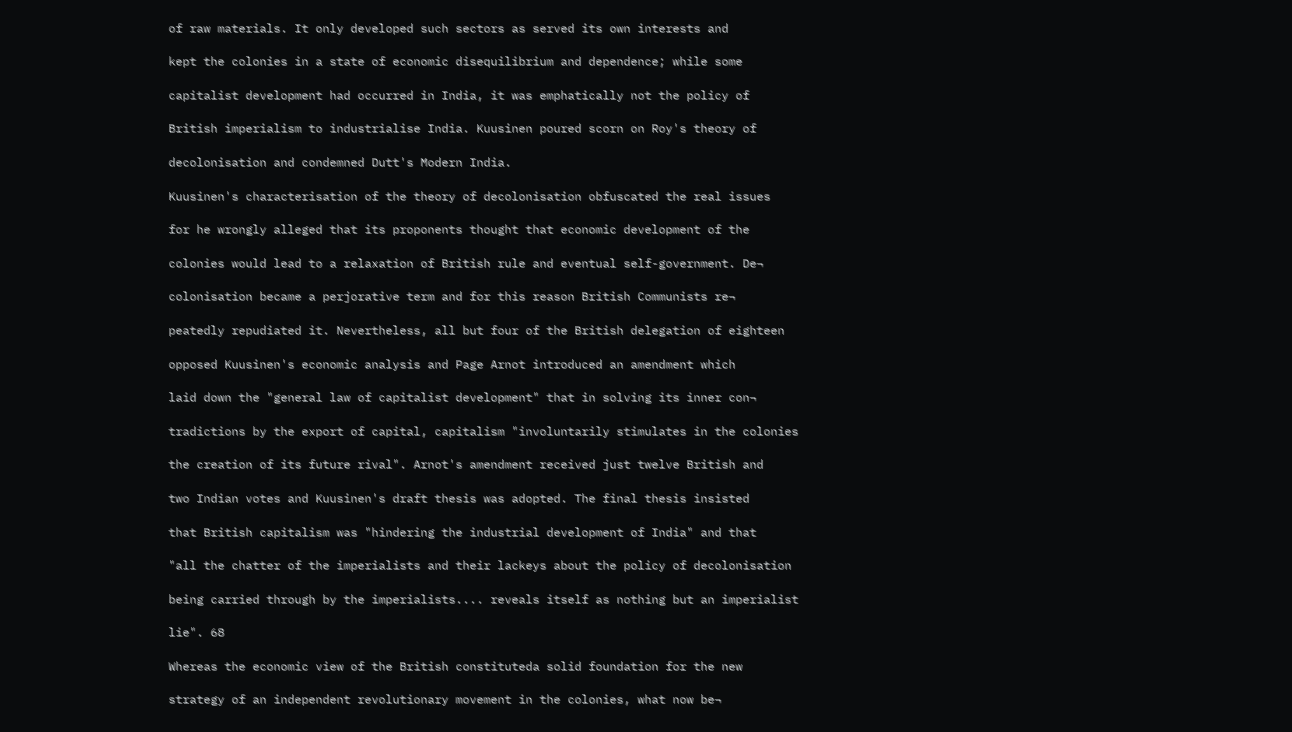of raw materials. It only developed such sectors as served its own interests and

kept the colonies in a state of economic disequilibrium and dependence; while some

capitalist development had occurred in India, it was emphatically not the policy of

British imperialism to industrialise India. Kuusinen poured scorn on Roy's theory of

decolonisation and condemned Dutt's Modern India.

Kuusinen's characterisation of the theory of decolonisation obfuscated the real issues

for he wrongly alleged that its proponents thought that economic development of the

colonies would lead to a relaxation of British rule and eventual self-government. De¬

colonisation became a perjorative term and for this reason British Communists re¬

peatedly repudiated it. Nevertheless, all but four of the British delegation of eighteen

opposed Kuusinen's economic analysis and Page Arnot introduced an amendment which

laid down the "general law of capitalist development" that in solving its inner con¬

tradictions by the export of capital, capitalism "involuntarily stimulates in the colonies

the creation of its future rival". Arnot's amendment received just twelve British and

two Indian votes and Kuusinen's draft thesis was adopted. The final thesis insisted

that British capitalism was "hindering the industrial development of India" and that

"all the chatter of the imperialists and their lackeys about the policy of decolonisation

being carried through by the imperialists.... reveals itself as nothing but an imperialist

lie". 68

Whereas the economic view of the British constituteda solid foundation for the new

strategy of an independent revolutionary movement in the colonies, what now be¬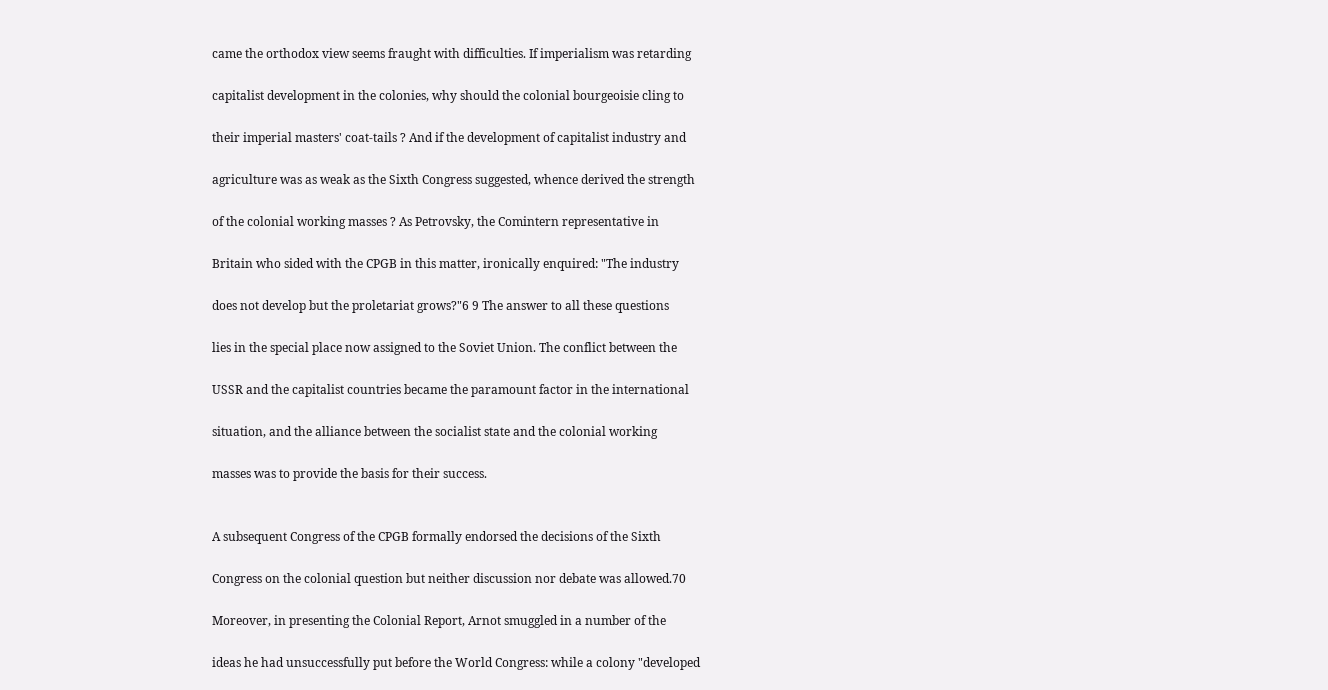came the orthodox view seems fraught with difficulties. If imperialism was retarding

capitalist development in the colonies, why should the colonial bourgeoisie cling to

their imperial masters' coat-tails ? And if the development of capitalist industry and

agriculture was as weak as the Sixth Congress suggested, whence derived the strength

of the colonial working masses ? As Petrovsky, the Comintern representative in

Britain who sided with the CPGB in this matter, ironically enquired: "The industry

does not develop but the proletariat grows?"6 9 The answer to all these questions

lies in the special place now assigned to the Soviet Union. The conflict between the

USSR and the capitalist countries became the paramount factor in the international

situation, and the alliance between the socialist state and the colonial working

masses was to provide the basis for their success.


A subsequent Congress of the CPGB formally endorsed the decisions of the Sixth

Congress on the colonial question but neither discussion nor debate was allowed.70

Moreover, in presenting the Colonial Report, Arnot smuggled in a number of the

ideas he had unsuccessfully put before the World Congress: while a colony "developed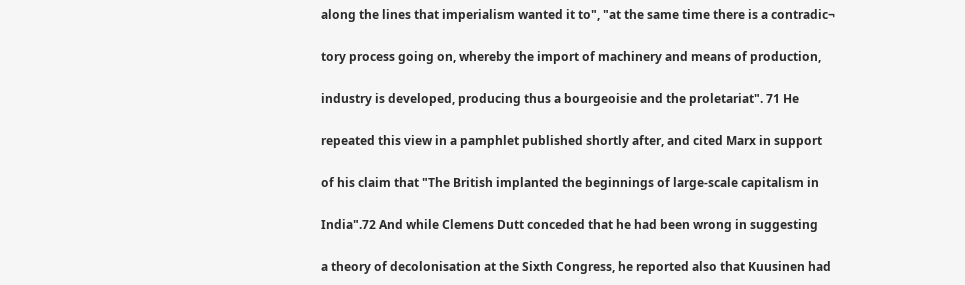along the lines that imperialism wanted it to", "at the same time there is a contradic¬

tory process going on, whereby the import of machinery and means of production,

industry is developed, producing thus a bourgeoisie and the proletariat". 71 He

repeated this view in a pamphlet published shortly after, and cited Marx in support

of his claim that "The British implanted the beginnings of large-scale capitalism in

India".72 And while Clemens Dutt conceded that he had been wrong in suggesting

a theory of decolonisation at the Sixth Congress, he reported also that Kuusinen had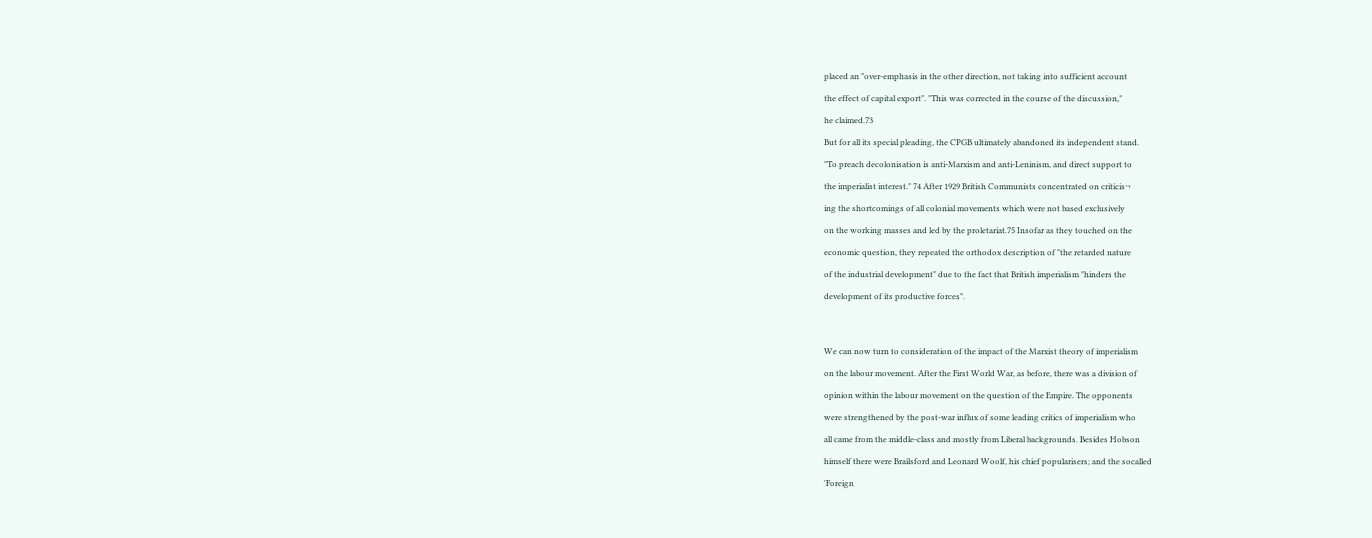placed an "over-emphasis in the other direction, not taking into sufficient account

the effect of capital export". "This was corrected in the course of the discussion,"

he claimed.73

But for all its special pleading, the CPGB ultimately abandoned its independent stand.

"To preach decolonisation is anti-Marxism and anti-Leninism, and direct support to

the imperialist interest." 74 After 1929 British Communists concentrated on criticis¬

ing the shortcomings of all colonial movements which were not based exclusively

on the working masses and led by the proletariat.75 Insofar as they touched on the

economic question, they repeated the orthodox description of "the retarded nature

of the industrial development" due to the fact that British imperialism "hinders the

development of its productive forces".




We can now turn to consideration of the impact of the Marxist theory of imperialism

on the labour movement. After the First World War, as before, there was a division of

opinion within the labour movement on the question of the Empire. The opponents

were strengthened by the post-war influx of some leading critics of imperialism who

all came from the middle-class and mostly from Liberal backgrounds. Besides Hobson

himself there were Brailsford and Leonard Woolf, his chief popularisers; and the socalled

'Foreign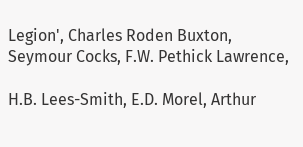Legion', Charles Roden Buxton, Seymour Cocks, F.W. Pethick Lawrence,

H.B. Lees-Smith, E.D. Morel, Arthur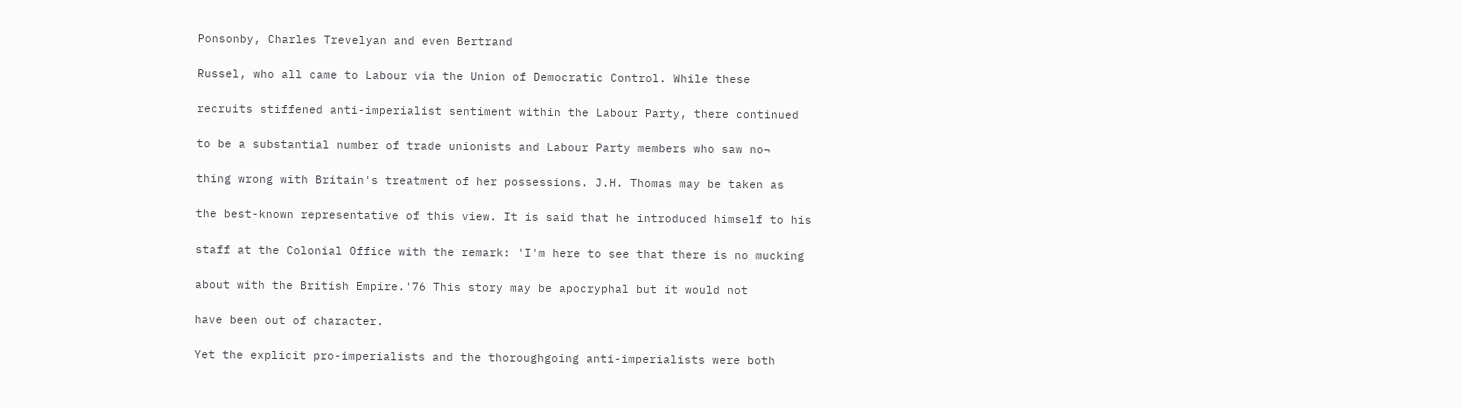Ponsonby, Charles Trevelyan and even Bertrand

Russel, who all came to Labour via the Union of Democratic Control. While these

recruits stiffened anti-imperialist sentiment within the Labour Party, there continued

to be a substantial number of trade unionists and Labour Party members who saw no¬

thing wrong with Britain's treatment of her possessions. J.H. Thomas may be taken as

the best-known representative of this view. It is said that he introduced himself to his

staff at the Colonial Office with the remark: 'I'm here to see that there is no mucking

about with the British Empire.'76 This story may be apocryphal but it would not

have been out of character.

Yet the explicit pro-imperialists and the thoroughgoing anti-imperialists were both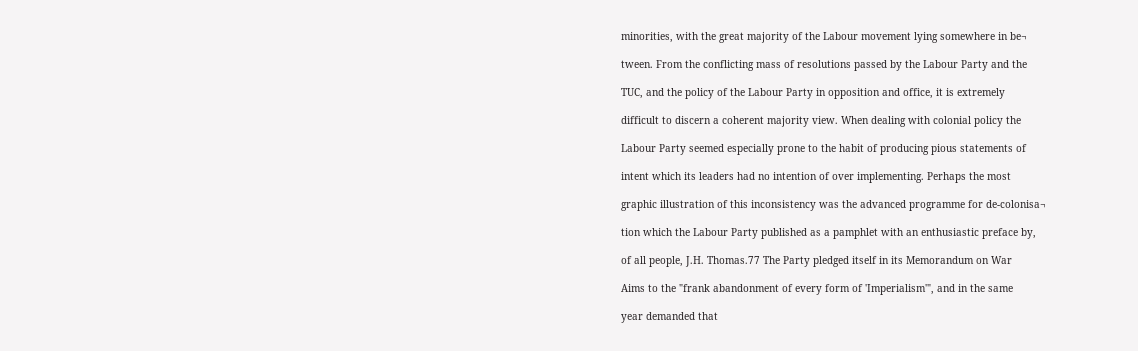minorities, with the great majority of the Labour movement lying somewhere in be¬

tween. From the conflicting mass of resolutions passed by the Labour Party and the

TUC, and the policy of the Labour Party in opposition and office, it is extremely

difficult to discern a coherent majority view. When dealing with colonial policy the

Labour Party seemed especially prone to the habit of producing pious statements of

intent which its leaders had no intention of over implementing. Perhaps the most

graphic illustration of this inconsistency was the advanced programme for de-colonisa¬

tion which the Labour Party published as a pamphlet with an enthusiastic preface by,

of all people, J.H. Thomas.77 The Party pledged itself in its Memorandum on War

Aims to the "frank abandonment of every form of 'Imperialism'", and in the same

year demanded that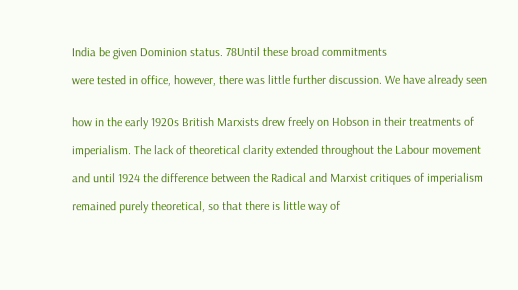India be given Dominion status. 78Until these broad commitments

were tested in office, however, there was little further discussion. We have already seen


how in the early 1920s British Marxists drew freely on Hobson in their treatments of

imperialism. The lack of theoretical clarity extended throughout the Labour movement

and until 1924 the difference between the Radical and Marxist critiques of imperialism

remained purely theoretical, so that there is little way of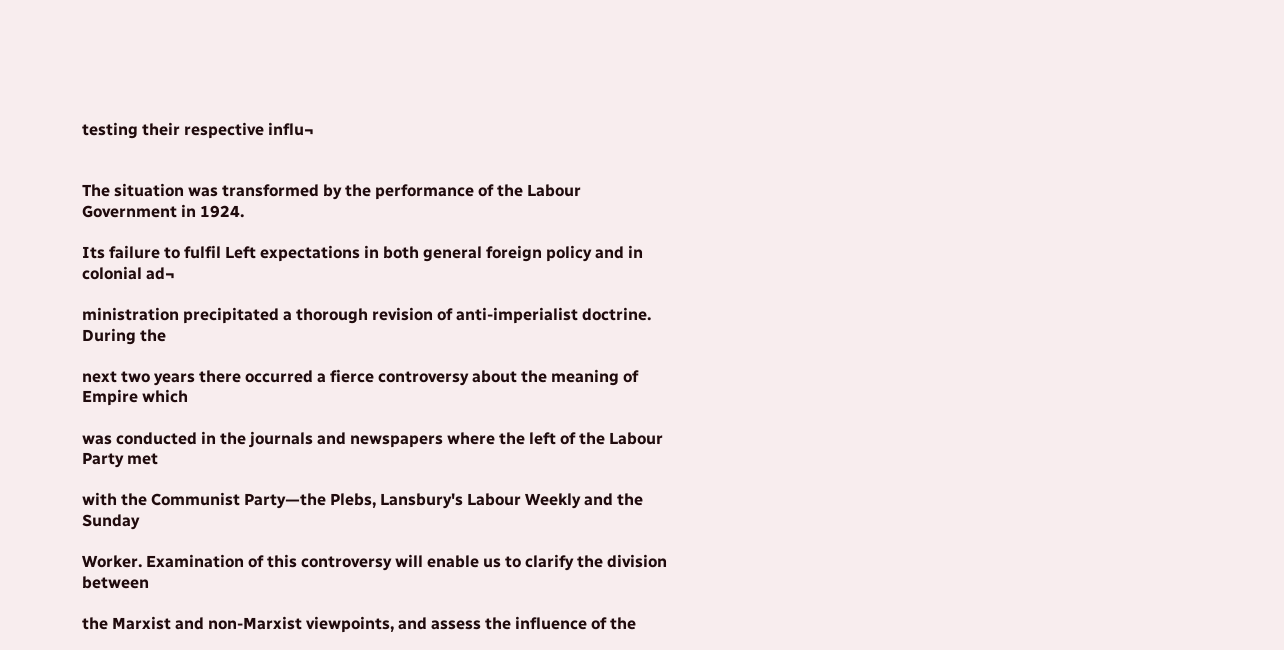testing their respective influ¬


The situation was transformed by the performance of the Labour Government in 1924.

Its failure to fulfil Left expectations in both general foreign policy and in colonial ad¬

ministration precipitated a thorough revision of anti-imperialist doctrine. During the

next two years there occurred a fierce controversy about the meaning of Empire which

was conducted in the journals and newspapers where the left of the Labour Party met

with the Communist Party—the Plebs, Lansbury's Labour Weekly and the Sunday

Worker. Examination of this controversy will enable us to clarify the division between

the Marxist and non-Marxist viewpoints, and assess the influence of the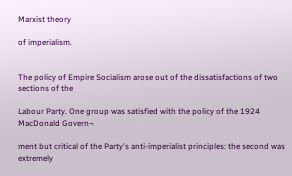Marxist theory

of imperialism.


The policy of Empire Socialism arose out of the dissatisfactions of two sections of the

Labour Party. One group was satisfied with the policy of the 1924 MacDonald Govern¬

ment but critical of the Party's anti-imperialist principles: the second was extremely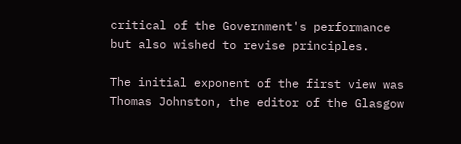critical of the Government's performance but also wished to revise principles.

The initial exponent of the first view was Thomas Johnston, the editor of the Glasgow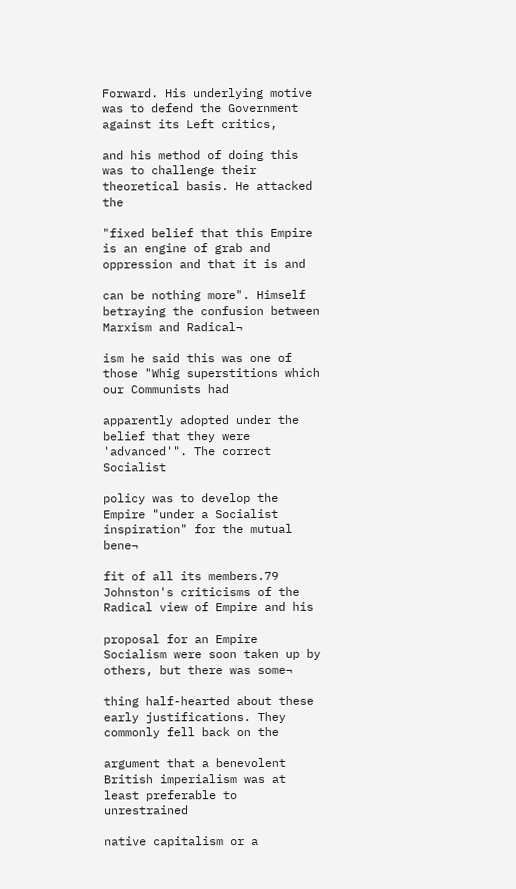Forward. His underlying motive was to defend the Government against its Left critics,

and his method of doing this was to challenge their theoretical basis. He attacked the

"fixed belief that this Empire is an engine of grab and oppression and that it is and

can be nothing more". Himself betraying the confusion between Marxism and Radical¬

ism he said this was one of those "Whig superstitions which our Communists had

apparently adopted under the belief that they were 'advanced'". The correct Socialist

policy was to develop the Empire "under a Socialist inspiration" for the mutual bene¬

fit of all its members.79 Johnston's criticisms of the Radical view of Empire and his

proposal for an Empire Socialism were soon taken up by others, but there was some¬

thing half-hearted about these early justifications. They commonly fell back on the

argument that a benevolent British imperialism was at least preferable to unrestrained

native capitalism or a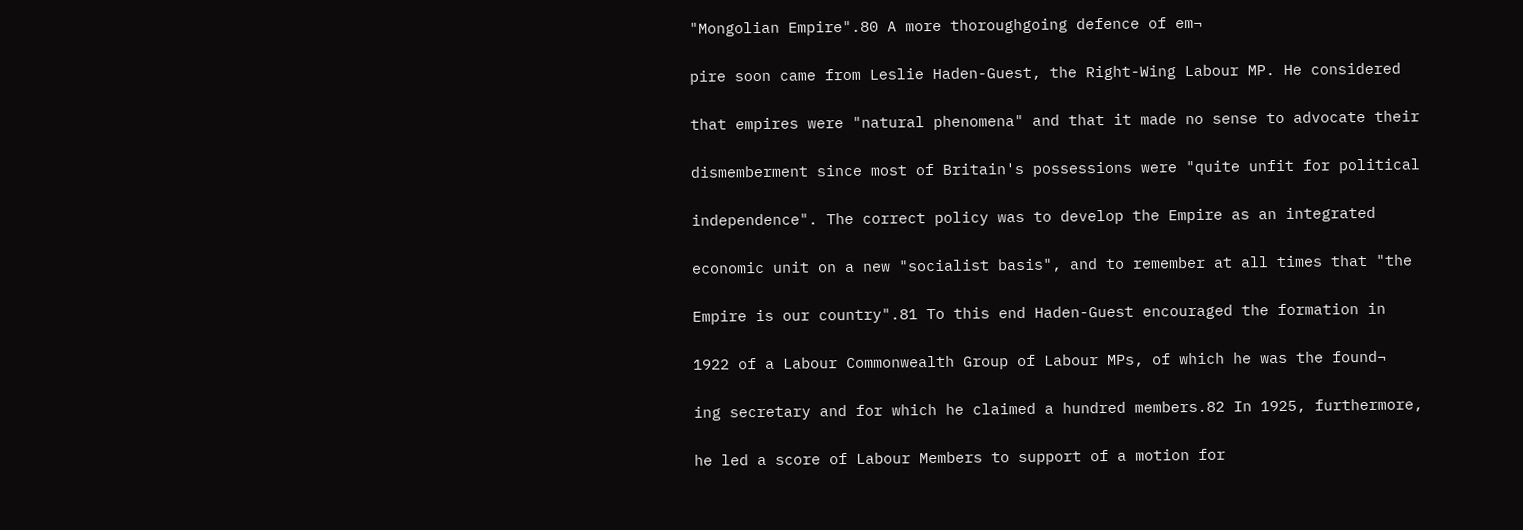"Mongolian Empire".80 A more thoroughgoing defence of em¬

pire soon came from Leslie Haden-Guest, the Right-Wing Labour MP. He considered

that empires were "natural phenomena" and that it made no sense to advocate their

dismemberment since most of Britain's possessions were "quite unfit for political

independence". The correct policy was to develop the Empire as an integrated

economic unit on a new "socialist basis", and to remember at all times that "the

Empire is our country".81 To this end Haden-Guest encouraged the formation in

1922 of a Labour Commonwealth Group of Labour MPs, of which he was the found¬

ing secretary and for which he claimed a hundred members.82 In 1925, furthermore,

he led a score of Labour Members to support of a motion for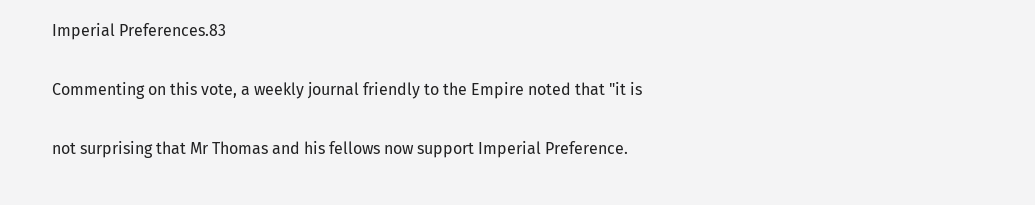Imperial Preferences.83

Commenting on this vote, a weekly journal friendly to the Empire noted that "it is

not surprising that Mr Thomas and his fellows now support Imperial Preference.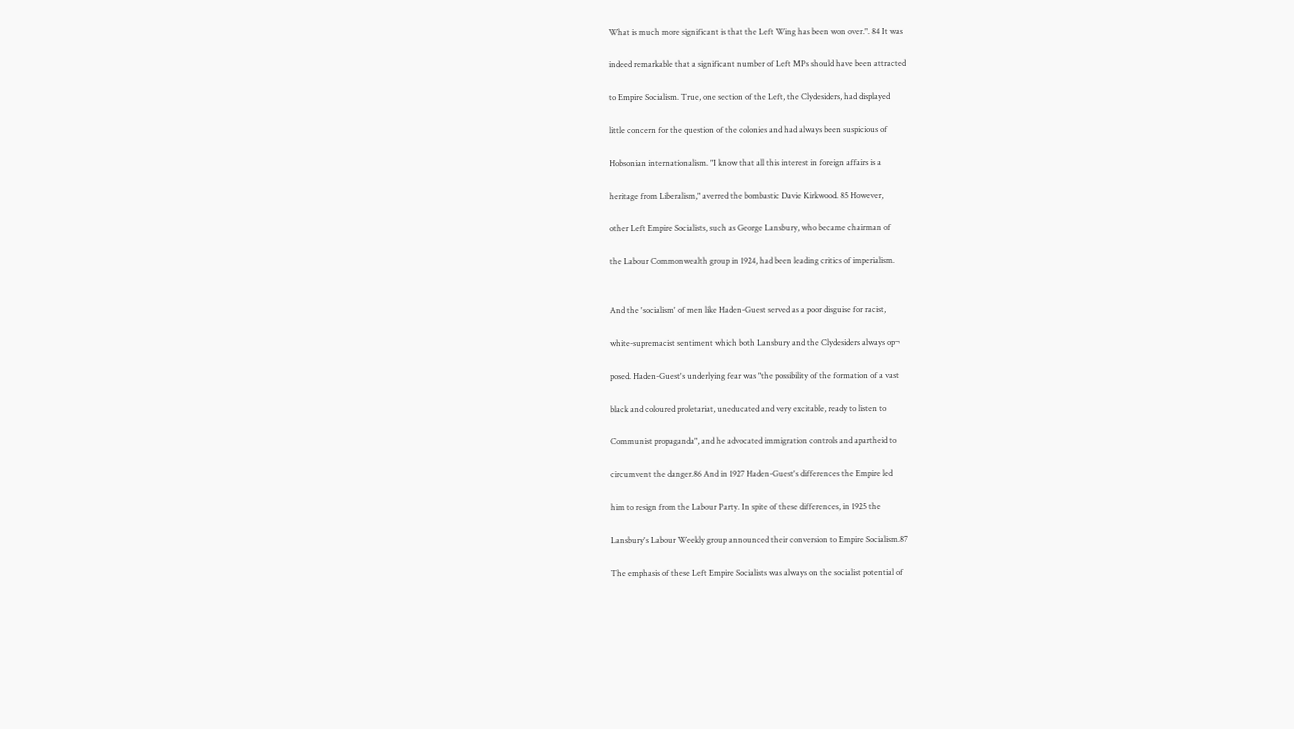What is much more significant is that the Left Wing has been won over.". 84 It was

indeed remarkable that a significant number of Left MPs should have been attracted

to Empire Socialism. True, one section of the Left, the Clydesiders, had displayed

little concern for the question of the colonies and had always been suspicious of

Hobsonian internationalism. "I know that all this interest in foreign affairs is a

heritage from Liberalism," averred the bombastic Davie Kirkwood. 85 However,

other Left Empire Socialists, such as George Lansbury, who became chairman of

the Labour Commonwealth group in 1924, had been leading critics of imperialism.


And the 'socialism' of men like Haden-Guest served as a poor disguise for racist,

white-supremacist sentiment which both Lansbury and the Clydesiders always op¬

posed. Haden-Guest's underlying fear was "the possibility of the formation of a vast

black and coloured proletariat, uneducated and very excitable, ready to listen to

Communist propaganda", and he advocated immigration controls and apartheid to

circumvent the danger.86 And in 1927 Haden-Guest's differences the Empire led

him to resign from the Labour Party. In spite of these differences, in 1925 the

Lansbury's Labour Weekly group announced their conversion to Empire Socialism.87

The emphasis of these Left Empire Socialists was always on the socialist potential of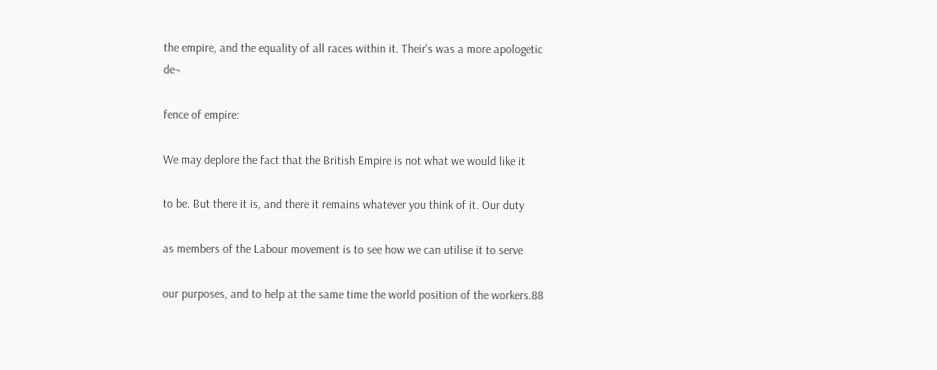the empire, and the equality of all races within it. Their's was a more apologetic de¬

fence of empire:

We may deplore the fact that the British Empire is not what we would like it

to be. But there it is, and there it remains whatever you think of it. Our duty

as members of the Labour movement is to see how we can utilise it to serve

our purposes, and to help at the same time the world position of the workers.88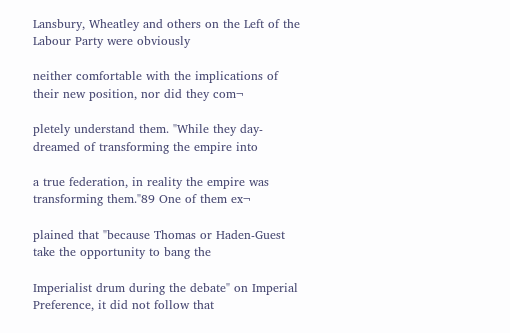Lansbury, Wheatley and others on the Left of the Labour Party were obviously

neither comfortable with the implications of their new position, nor did they com¬

pletely understand them. "While they day-dreamed of transforming the empire into

a true federation, in reality the empire was transforming them."89 One of them ex¬

plained that "because Thomas or Haden-Guest take the opportunity to bang the

Imperialist drum during the debate" on Imperial Preference, it did not follow that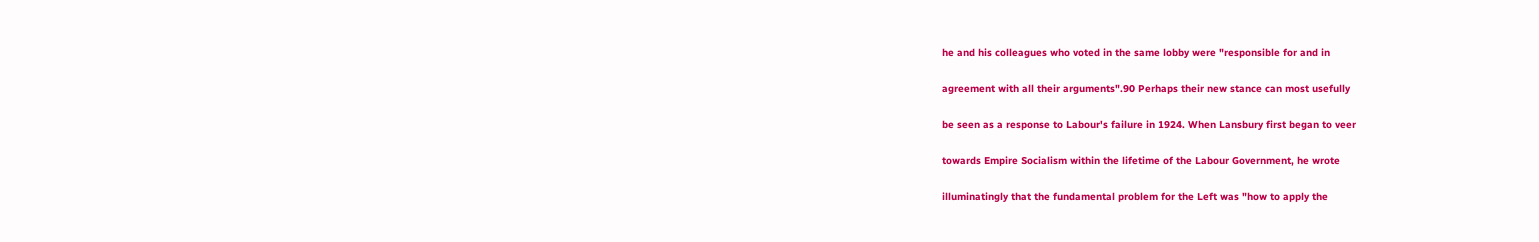he and his colleagues who voted in the same lobby were "responsible for and in

agreement with all their arguments".90 Perhaps their new stance can most usefully

be seen as a response to Labour's failure in 1924. When Lansbury first began to veer

towards Empire Socialism within the lifetime of the Labour Government, he wrote

illuminatingly that the fundamental problem for the Left was "how to apply the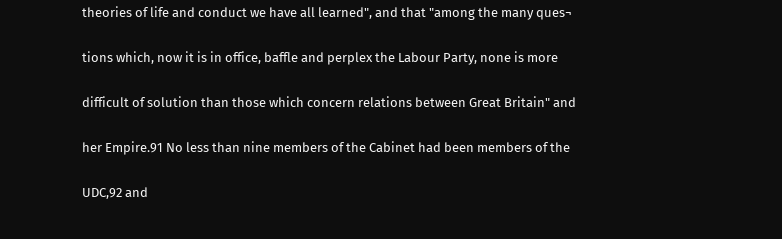theories of life and conduct we have all learned", and that "among the many ques¬

tions which, now it is in office, baffle and perplex the Labour Party, none is more

difficult of solution than those which concern relations between Great Britain" and

her Empire.91 No less than nine members of the Cabinet had been members of the

UDC,92 and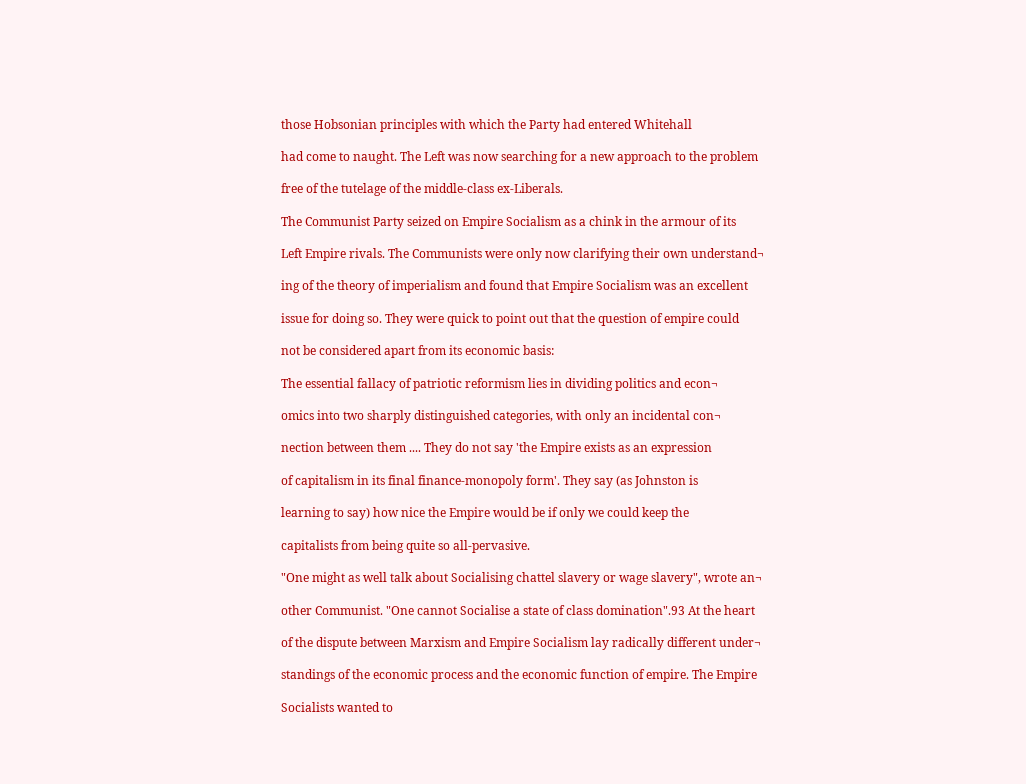those Hobsonian principles with which the Party had entered Whitehall

had come to naught. The Left was now searching for a new approach to the problem

free of the tutelage of the middle-class ex-Liberals.

The Communist Party seized on Empire Socialism as a chink in the armour of its

Left Empire rivals. The Communists were only now clarifying their own understand¬

ing of the theory of imperialism and found that Empire Socialism was an excellent

issue for doing so. They were quick to point out that the question of empire could

not be considered apart from its economic basis:

The essential fallacy of patriotic reformism lies in dividing politics and econ¬

omics into two sharply distinguished categories, with only an incidental con¬

nection between them .... They do not say 'the Empire exists as an expression

of capitalism in its final finance-monopoly form'. They say (as Johnston is

learning to say) how nice the Empire would be if only we could keep the

capitalists from being quite so all-pervasive.

"One might as well talk about Socialising chattel slavery or wage slavery", wrote an¬

other Communist. "One cannot Socialise a state of class domination".93 At the heart

of the dispute between Marxism and Empire Socialism lay radically different under¬

standings of the economic process and the economic function of empire. The Empire

Socialists wanted to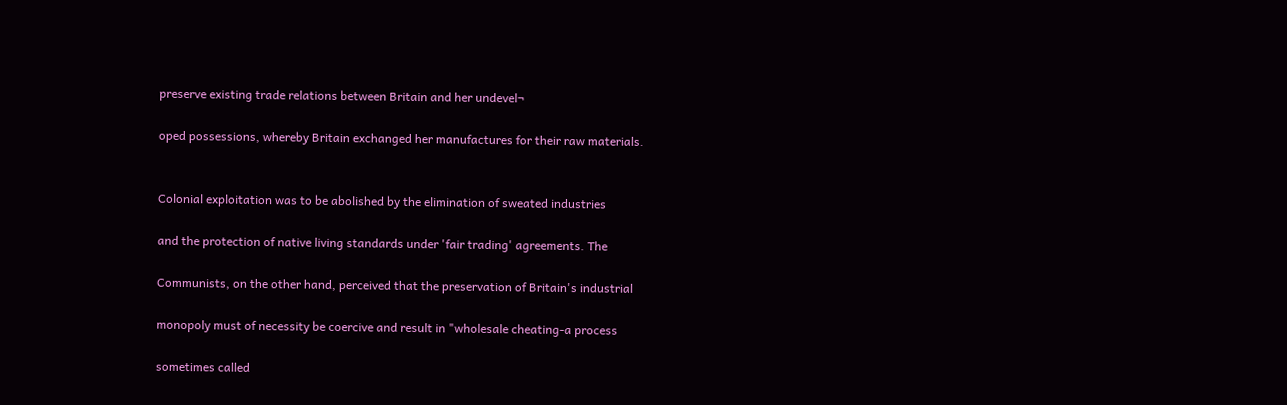preserve existing trade relations between Britain and her undevel¬

oped possessions, whereby Britain exchanged her manufactures for their raw materials.


Colonial exploitation was to be abolished by the elimination of sweated industries

and the protection of native living standards under 'fair trading' agreements. The

Communists, on the other hand, perceived that the preservation of Britain's industrial

monopoly must of necessity be coercive and result in "wholesale cheating-a process

sometimes called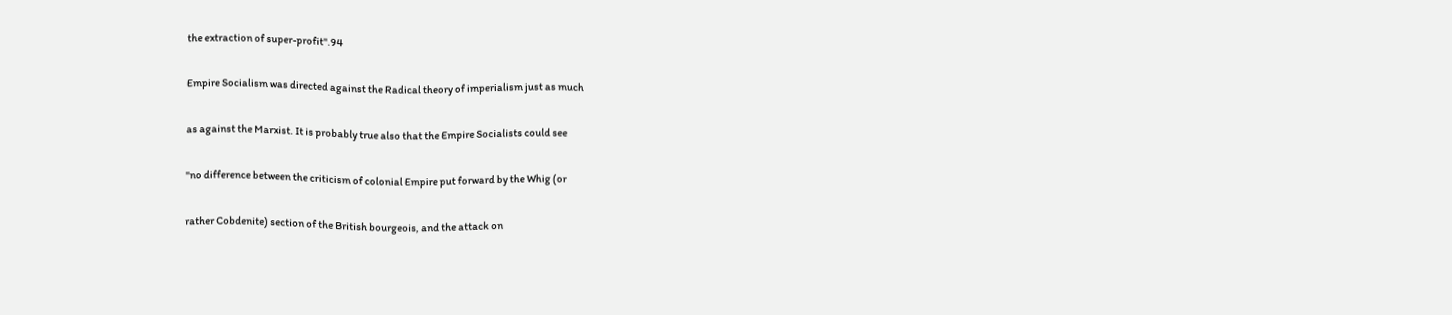the extraction of super-profit".94

Empire Socialism was directed against the Radical theory of imperialism just as much

as against the Marxist. It is probably true also that the Empire Socialists could see

"no difference between the criticism of colonial Empire put forward by the Whig (or

rather Cobdenite) section of the British bourgeois, and the attack on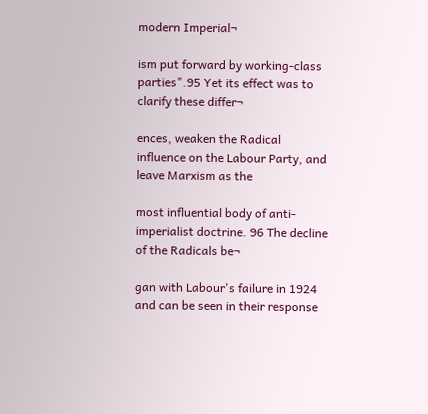modern Imperial¬

ism put forward by working-class parties".95 Yet its effect was to clarify these differ¬

ences, weaken the Radical influence on the Labour Party, and leave Marxism as the

most influential body of anti-imperialist doctrine. 96 The decline of the Radicals be¬

gan with Labour's failure in 1924 and can be seen in their response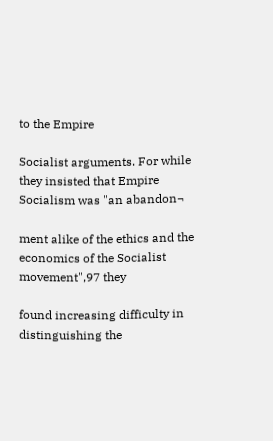to the Empire

Socialist arguments. For while they insisted that Empire Socialism was "an abandon¬

ment alike of the ethics and the economics of the Socialist movement",97 they

found increasing difficulty in distinguishing the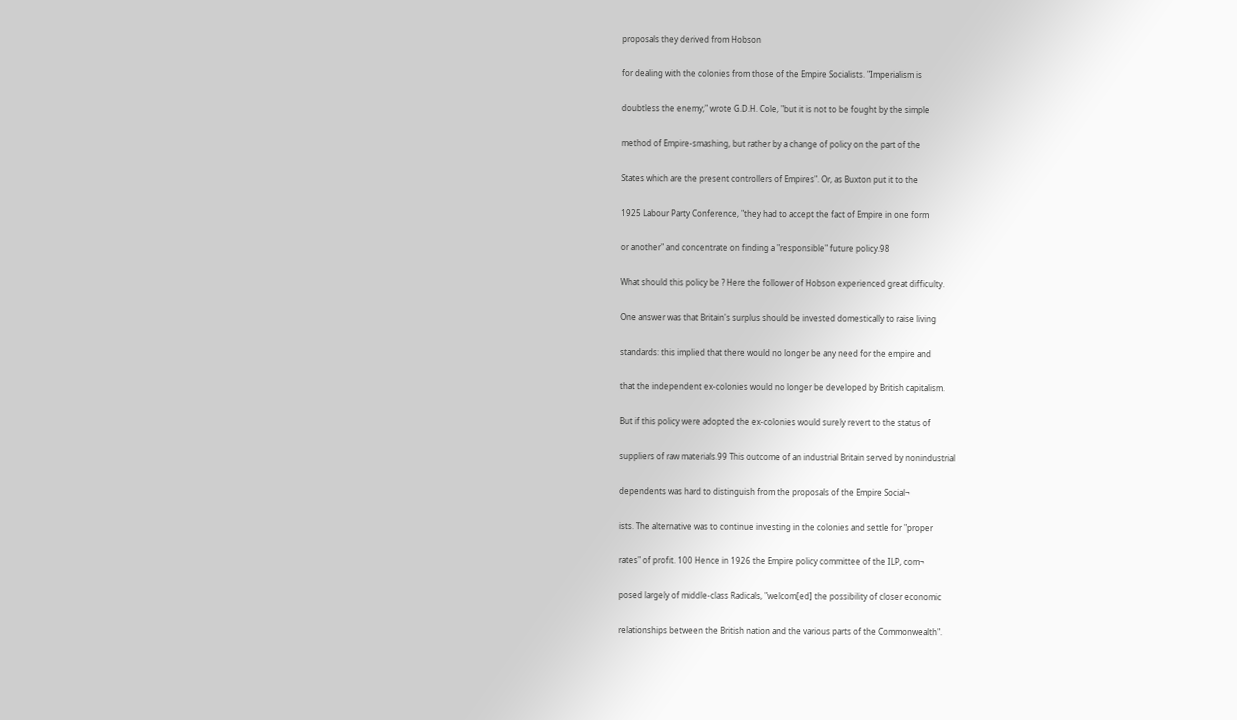proposals they derived from Hobson

for dealing with the colonies from those of the Empire Socialists. "Imperialism is

doubtless the enemy;" wrote G.D.H. Cole, "but it is not to be fought by the simple

method of Empire-smashing, but rather by a change of policy on the part of the

States which are the present controllers of Empires". Or, as Buxton put it to the

1925 Labour Party Conference, "they had to accept the fact of Empire in one form

or another" and concentrate on finding a "responsible" future policy.98

What should this policy be ? Here the follower of Hobson experienced great difficulty.

One answer was that Britain's surplus should be invested domestically to raise living

standards: this implied that there would no longer be any need for the empire and

that the independent ex-colonies would no longer be developed by British capitalism.

But if this policy were adopted the ex-colonies would surely revert to the status of

suppliers of raw materials.99 This outcome of an industrial Britain served by nonindustrial

dependents was hard to distinguish from the proposals of the Empire Social¬

ists. The alternative was to continue investing in the colonies and settle for "proper

rates" of profit. 100 Hence in 1926 the Empire policy committee of the ILP, com¬

posed largely of middle-class Radicals, "welcom[ed] the possibility of closer economic

relationships between the British nation and the various parts of the Commonwealth".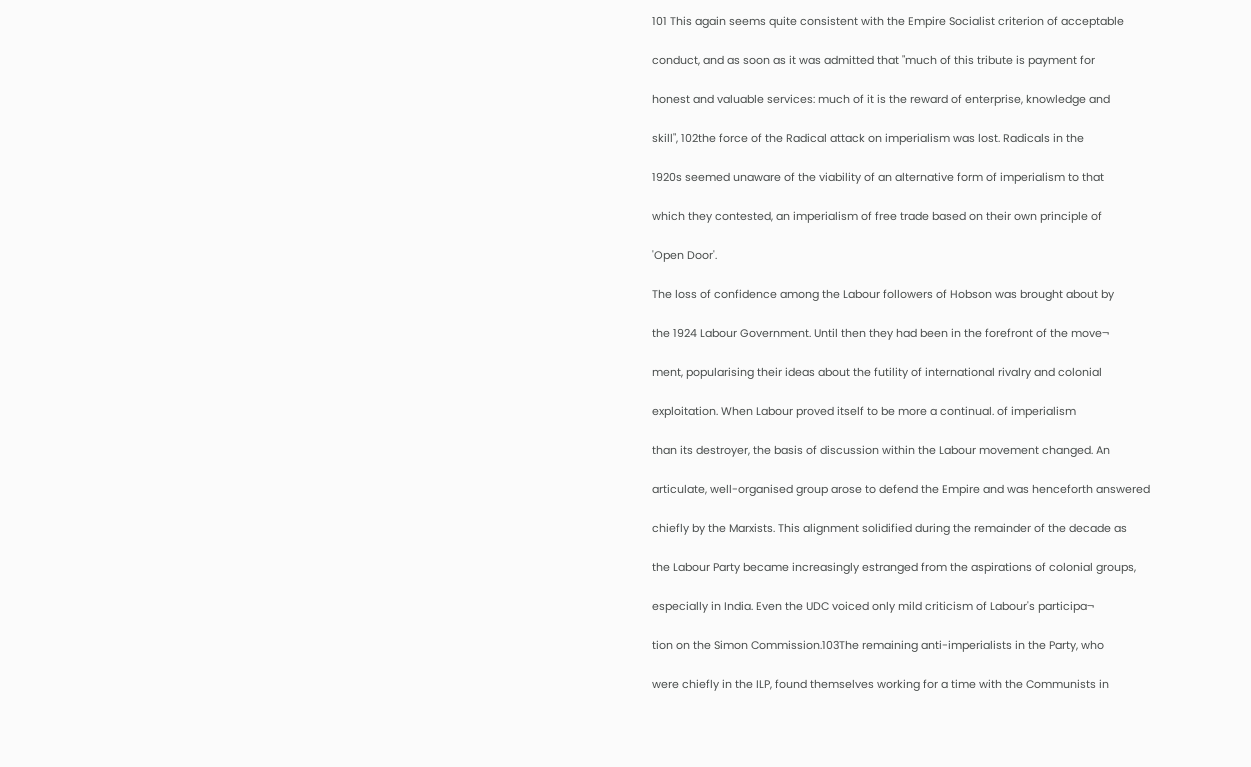101 This again seems quite consistent with the Empire Socialist criterion of acceptable

conduct, and as soon as it was admitted that "much of this tribute is payment for

honest and valuable services: much of it is the reward of enterprise, knowledge and

skill", 102the force of the Radical attack on imperialism was lost. Radicals in the

1920s seemed unaware of the viability of an alternative form of imperialism to that

which they contested, an imperialism of free trade based on their own principle of

'Open Door'.

The loss of confidence among the Labour followers of Hobson was brought about by

the 1924 Labour Government. Until then they had been in the forefront of the move¬

ment, popularising their ideas about the futility of international rivalry and colonial

exploitation. When Labour proved itself to be more a continual. of imperialism

than its destroyer, the basis of discussion within the Labour movement changed. An

articulate, well-organised group arose to defend the Empire and was henceforth answered

chiefly by the Marxists. This alignment solidified during the remainder of the decade as

the Labour Party became increasingly estranged from the aspirations of colonial groups,

especially in India. Even the UDC voiced only mild criticism of Labour's participa¬

tion on the Simon Commission.103The remaining anti-imperialists in the Party, who

were chiefly in the ILP, found themselves working for a time with the Communists in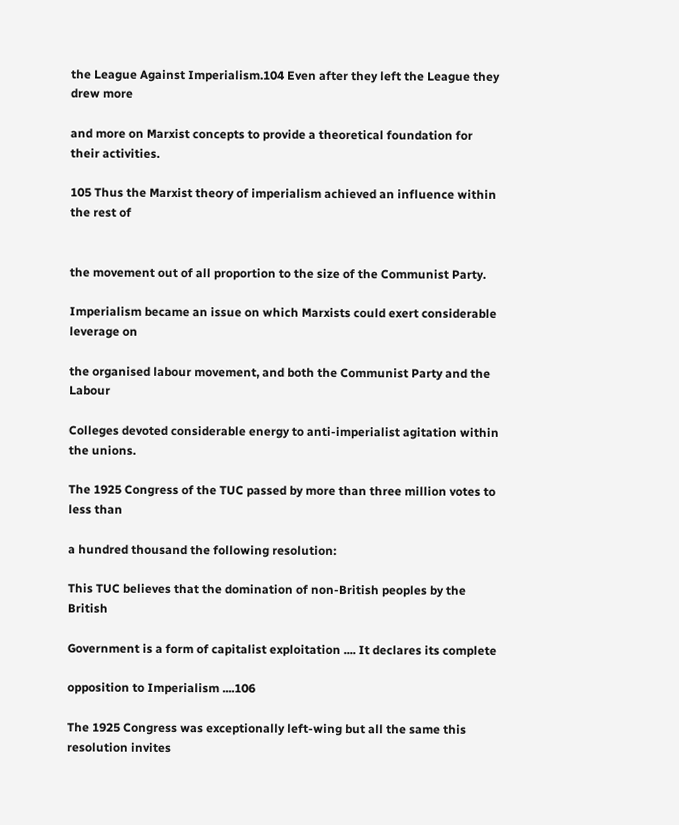the League Against Imperialism.104 Even after they left the League they drew more

and more on Marxist concepts to provide a theoretical foundation for their activities.

105 Thus the Marxist theory of imperialism achieved an influence within the rest of


the movement out of all proportion to the size of the Communist Party.

Imperialism became an issue on which Marxists could exert considerable leverage on

the organised labour movement, and both the Communist Party and the Labour

Colleges devoted considerable energy to anti-imperialist agitation within the unions.

The 1925 Congress of the TUC passed by more than three million votes to less than

a hundred thousand the following resolution:

This TUC believes that the domination of non-British peoples by the British

Government is a form of capitalist exploitation .... It declares its complete

opposition to Imperialism ....106

The 1925 Congress was exceptionally left-wing but all the same this resolution invites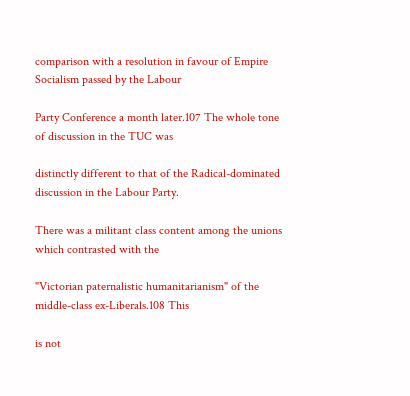comparison with a resolution in favour of Empire Socialism passed by the Labour

Party Conference a month later.107 The whole tone of discussion in the TUC was

distinctly different to that of the Radical-dominated discussion in the Labour Party.

There was a militant class content among the unions which contrasted with the

"Victorian paternalistic humanitarianism" of the middle-class ex-Liberals.108 This

is not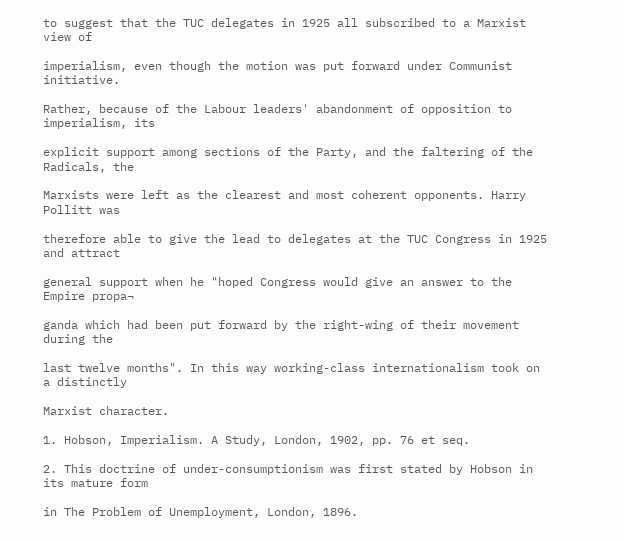to suggest that the TUC delegates in 1925 all subscribed to a Marxist view of

imperialism, even though the motion was put forward under Communist initiative.

Rather, because of the Labour leaders' abandonment of opposition to imperialism, its

explicit support among sections of the Party, and the faltering of the Radicals, the

Marxists were left as the clearest and most coherent opponents. Harry Pollitt was

therefore able to give the lead to delegates at the TUC Congress in 1925 and attract

general support when he "hoped Congress would give an answer to the Empire propa¬

ganda which had been put forward by the right-wing of their movement during the

last twelve months". In this way working-class internationalism took on a distinctly

Marxist character.

1. Hobson, Imperialism. A Study, London, 1902, pp. 76 et seq.

2. This doctrine of under-consumptionism was first stated by Hobson in its mature form

in The Problem of Unemployment, London, 1896.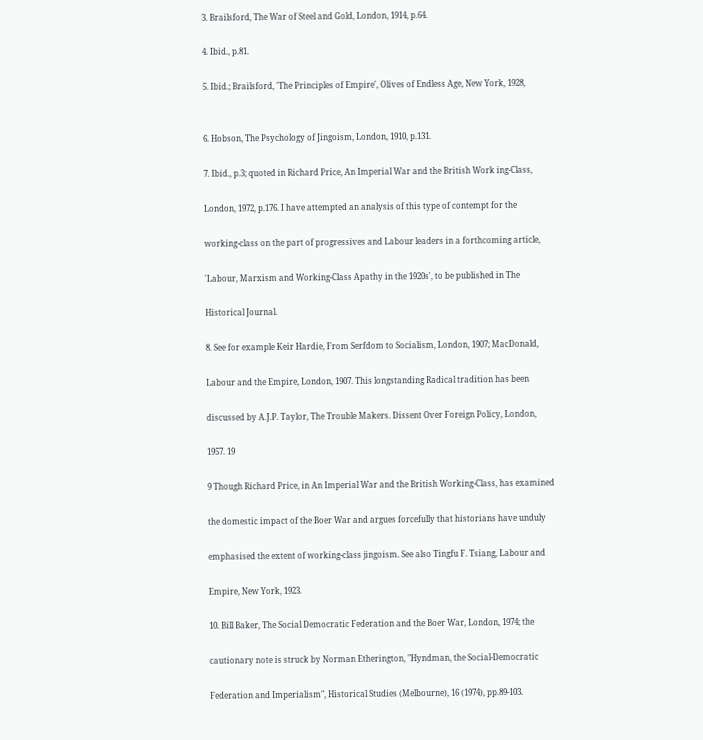3. Brailsford, The War of Steel and Gold, London, 1914, p.64.

4. Ibid., p.81.

5. Ibid.; Brailsford, 'The Principles of Empire', Olives of Endless Age, New York, 1928,


6. Hobson, The Psychology of Jingoism, London, 1910, p.131.

7. Ibid., p.3; quoted in Richard Price, An Imperial War and the British Work ing-Class,

London, 1972, p.176. I have attempted an analysis of this type of contempt for the

working-class on the part of progressives and Labour leaders in a forthcoming article,

'Labour, Marxism and Working-Class Apathy in the 1920s', to be published in The

Historical Journal.

8. See for example Keir Hardie, From Serfdom to Socialism, London, 1907; MacDonald,

Labour and the Empire, London, 1907. This longstanding Radical tradition has been

discussed by A.J.P. Taylor, The Trouble Makers. Dissent Over Foreign Policy, London,

1957. 19

9 Though Richard Price, in An Imperial War and the British Working-Class, has examined

the domestic impact of the Boer War and argues forcefully that historians have unduly

emphasised the extent of working-class jingoism. See also Tingfu F. Tsiang, Labour and

Empire, New York, 1923.

10. Bill Baker, The Social Democratic Federation and the Boer War, London, 1974; the

cautionary note is struck by Norman Etherington, "Hyndman, the Social-Democratic

Federation and Imperialism", Historical Studies (Melbourne), 16 (1974), pp.89-103.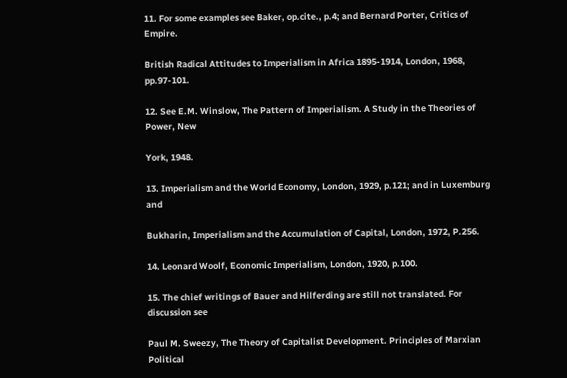11. For some examples see Baker, op.cite., p.4; and Bernard Porter, Critics of Empire.

British Radical Attitudes to Imperialism in Africa 1895-1914, London, 1968, pp.97-101.

12. See E.M. Winslow, The Pattern of Imperialism. A Study in the Theories of Power, New

York, 1948.

13. Imperialism and the World Economy, London, 1929, p.121; and in Luxemburg and

Bukharin, Imperialism and the Accumulation of Capital, London, 1972, P.256.

14. Leonard Woolf, Economic Imperialism, London, 1920, p.100.

15. The chief writings of Bauer and Hilferding are still not translated. For discussion see

Paul M. Sweezy, The Theory of Capitalist Development. Principles of Marxian Political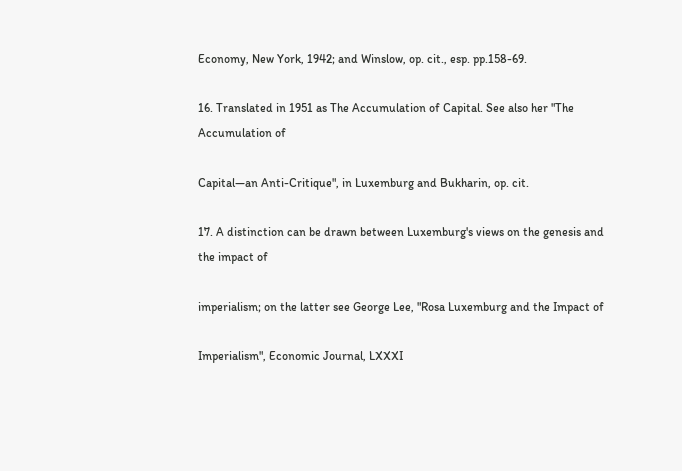Economy, New York, 1942; and Winslow, op. cit., esp. pp.158-69.

16. Translated in 1951 as The Accumulation of Capital. See also her "The Accumulation of

Capital—an Anti-Critique", in Luxemburg and Bukharin, op. cit.

17. A distinction can be drawn between Luxemburg's views on the genesis and the impact of

imperialism; on the latter see George Lee, "Rosa Luxemburg and the Impact of

Imperialism", Economic Journal, LXXXI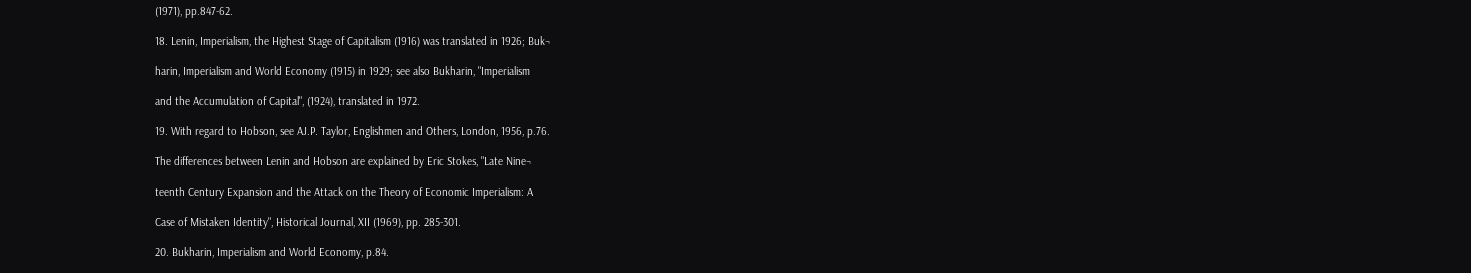(1971), pp.847-62.

18. Lenin, Imperialism, the Highest Stage of Capitalism (1916) was translated in 1926; Buk¬

harin, Imperialism and World Economy (1915) in 1929; see also Bukharin, "Imperialism

and the Accumulation of Capital", (1924), translated in 1972.

19. With regard to Hobson, see AJ.P. Taylor, Englishmen and Others, London, 1956, p.76.

The differences between Lenin and Hobson are explained by Eric Stokes, "Late Nine¬

teenth Century Expansion and the Attack on the Theory of Economic Imperialism: A

Case of Mistaken Identity", Historical Journal, XII (1969), pp. 285-301.

20. Bukharin, Imperialism and World Economy, p.84.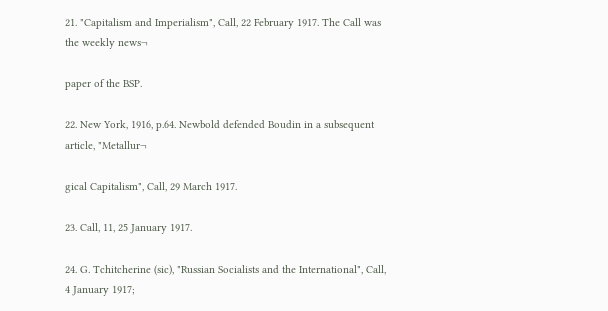21. "Capitalism and Imperialism", Call, 22 February 1917. The Call was the weekly news¬

paper of the BSP.

22. New York, 1916, p.64. Newbold defended Boudin in a subsequent article, "Metallur¬

gical Capitalism", Call, 29 March 1917.

23. Call, 11, 25 January 1917.

24. G. Tchitcherine (sic), "Russian Socialists and the International", Call, 4 January 1917;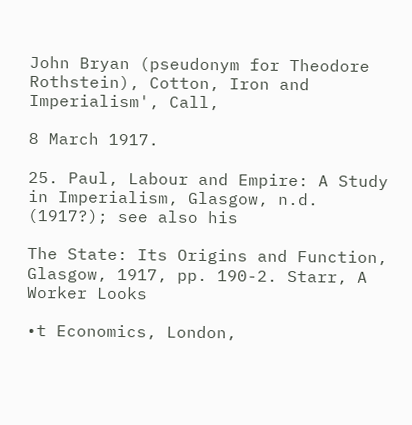John Bryan (pseudonym for Theodore Rothstein), Cotton, Iron and Imperialism', Call,

8 March 1917.

25. Paul, Labour and Empire: A Study in Imperialism, Glasgow, n.d. (1917?); see also his

The State: Its Origins and Function, Glasgow, 1917, pp. 190-2. Starr, A Worker Looks

•t Economics, London,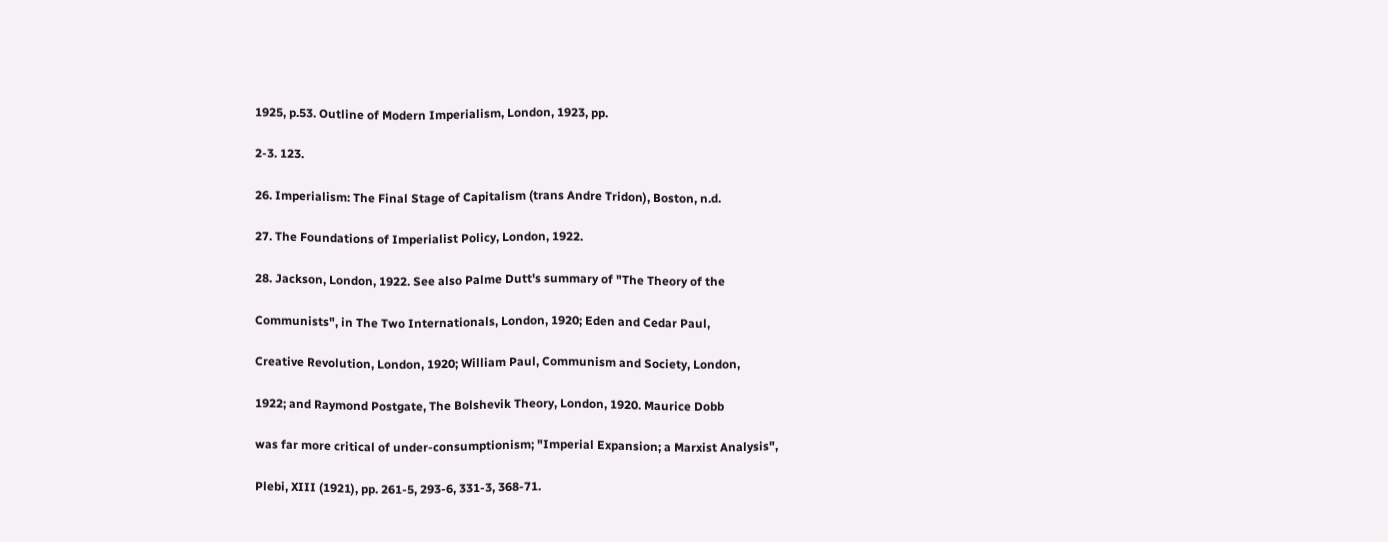1925, p.53. Outline of Modern Imperialism, London, 1923, pp.

2-3. 123.

26. Imperialism: The Final Stage of Capitalism (trans Andre Tridon), Boston, n.d.

27. The Foundations of Imperialist Policy, London, 1922.

28. Jackson, London, 1922. See also Palme Dutt's summary of "The Theory of the

Communists", in The Two Internationals, London, 1920; Eden and Cedar Paul,

Creative Revolution, London, 1920; William Paul, Communism and Society, London,

1922; and Raymond Postgate, The Bolshevik Theory, London, 1920. Maurice Dobb

was far more critical of under-consumptionism; "Imperial Expansion; a Marxist Analysis",

Plebi, XIII (1921), pp. 261-5, 293-6, 331-3, 368-71.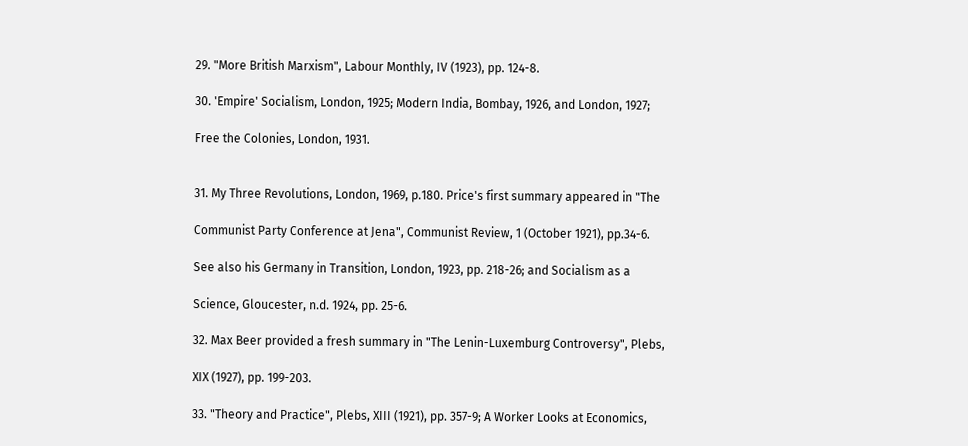29. "More British Marxism", Labour Monthly, IV (1923), pp. 124-8.

30. 'Empire' Socialism, London, 1925; Modern India, Bombay, 1926, and London, 1927;

Free the Colonies, London, 1931.


31. My Three Revolutions, London, 1969, p.180. Price's first summary appeared in "The

Communist Party Conference at Jena", Communist Review, 1 (October 1921), pp.34-6.

See also his Germany in Transition, London, 1923, pp. 218-26; and Socialism as a

Science, Gloucester, n.d. 1924, pp. 25-6.

32. Max Beer provided a fresh summary in "The Lenin-Luxemburg Controversy", Plebs,

XIX (1927), pp. 199-203.

33. "Theory and Practice", Plebs, XIII (1921), pp. 357-9; A Worker Looks at Economics,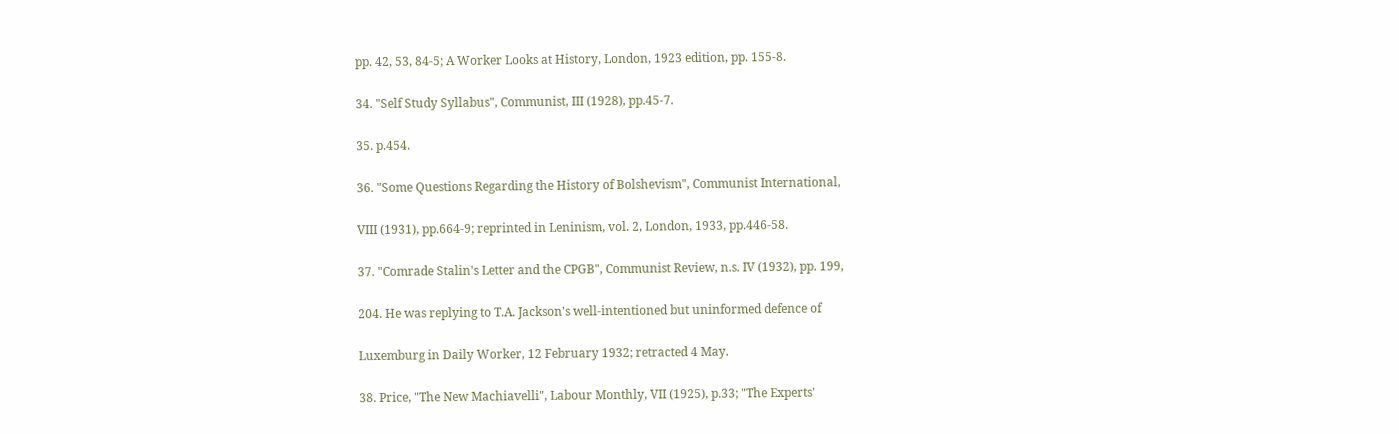pp. 42, 53, 84-5; A Worker Looks at History, London, 1923 edition, pp. 155-8.

34. "Self Study Syllabus", Communist, III (1928), pp.45-7.

35. p.454.

36. "Some Questions Regarding the History of Bolshevism", Communist International,

VIII (1931), pp.664-9; reprinted in Leninism, vol. 2, London, 1933, pp.446-58.

37. "Comrade Stalin's Letter and the CPGB", Communist Review, n.s. IV (1932), pp. 199,

204. He was replying to T.A. Jackson's well-intentioned but uninformed defence of

Luxemburg in Daily Worker, 12 February 1932; retracted 4 May.

38. Price, "The New Machiavelli", Labour Monthly, VII (1925), p.33; "The Experts'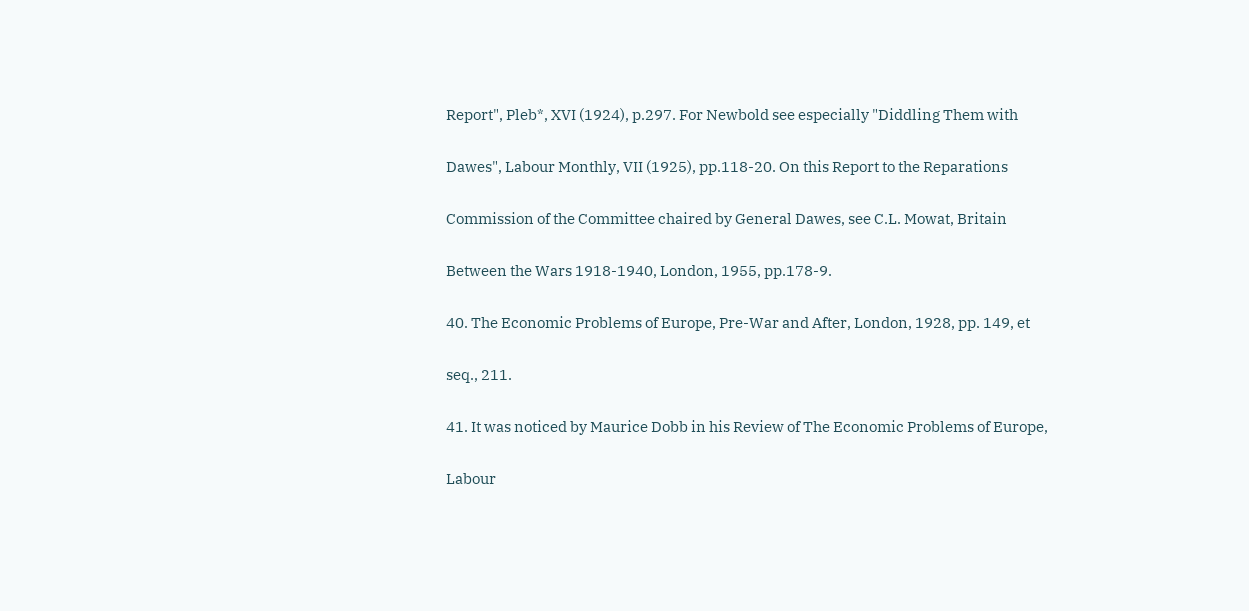Report", Pleb*, XVI (1924), p.297. For Newbold see especially "Diddling Them with

Dawes", Labour Monthly, VII (1925), pp.118-20. On this Report to the Reparations

Commission of the Committee chaired by General Dawes, see C.L. Mowat, Britain

Between the Wars 1918-1940, London, 1955, pp.178-9.

40. The Economic Problems of Europe, Pre-War and After, London, 1928, pp. 149, et

seq., 211.

41. It was noticed by Maurice Dobb in his Review of The Economic Problems of Europe,

Labour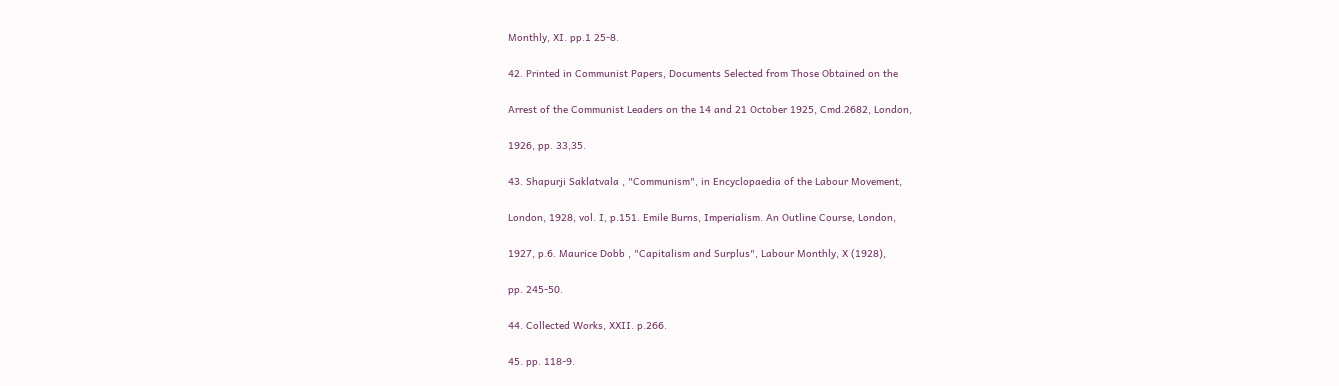Monthly, XI. pp.1 25-8.

42. Printed in Communist Papers, Documents Selected from Those Obtained on the

Arrest of the Communist Leaders on the 14 and 21 October 1925, Cmd.2682, London,

1926, pp. 33,35.

43. Shapurji Saklatvala , "Communism", in Encyclopaedia of the Labour Movement,

London, 1928, vol. I, p.151. Emile Burns, Imperialism. An Outline Course, London,

1927, p.6. Maurice Dobb , "Capitalism and Surplus", Labour Monthly, X (1928),

pp. 245-50.

44. Collected Works, XXII. p.266.

45. pp. 118-9.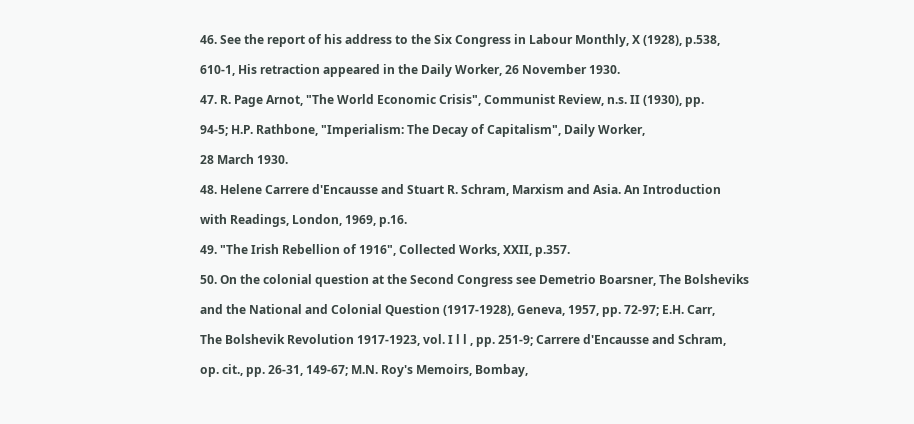46. See the report of his address to the Six Congress in Labour Monthly, X (1928), p.538,

610-1, His retraction appeared in the Daily Worker, 26 November 1930.

47. R. Page Arnot, "The World Economic Crisis", Communist Review, n.s. II (1930), pp.

94-5; H.P. Rathbone, "Imperialism: The Decay of Capitalism", Daily Worker,

28 March 1930.

48. Helene Carrere d'Encausse and Stuart R. Schram, Marxism and Asia. An Introduction

with Readings, London, 1969, p.16.

49. "The Irish Rebellion of 1916", Collected Works, XXII, p.357.

50. On the colonial question at the Second Congress see Demetrio Boarsner, The Bolsheviks

and the National and Colonial Question (1917-1928), Geneva, 1957, pp. 72-97; E.H. Carr,

The Bolshevik Revolution 1917-1923, vol. I l l , pp. 251-9; Carrere d'Encausse and Schram,

op. cit., pp. 26-31, 149-67; M.N. Roy's Memoirs, Bombay,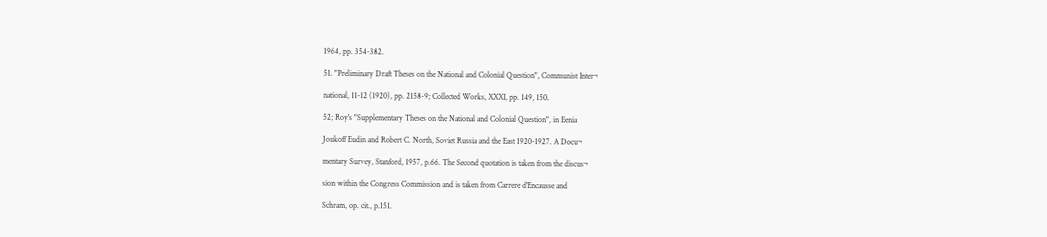1964, pp. 354-382.

51. "Preliminary Draft Theses on the National and Colonial Question", Communist Inter¬

national, 11-12 (1920), pp. 2158-9; Collected Works, XXXI, pp. 149, 150.

52; Roy's "Supplementary Theses on the National and Colonial Question", in Eenia

Joukoff Eudin and Robert C. North, Soviet Russia and the East 1920-1927. A Docu¬

mentary Survey, Stanford, 1957, p.66. The Second quotation is taken from the discus¬

sion within the Congress Commission and is taken from Carrere d'Encausse and

Schram, op. cit., p.151.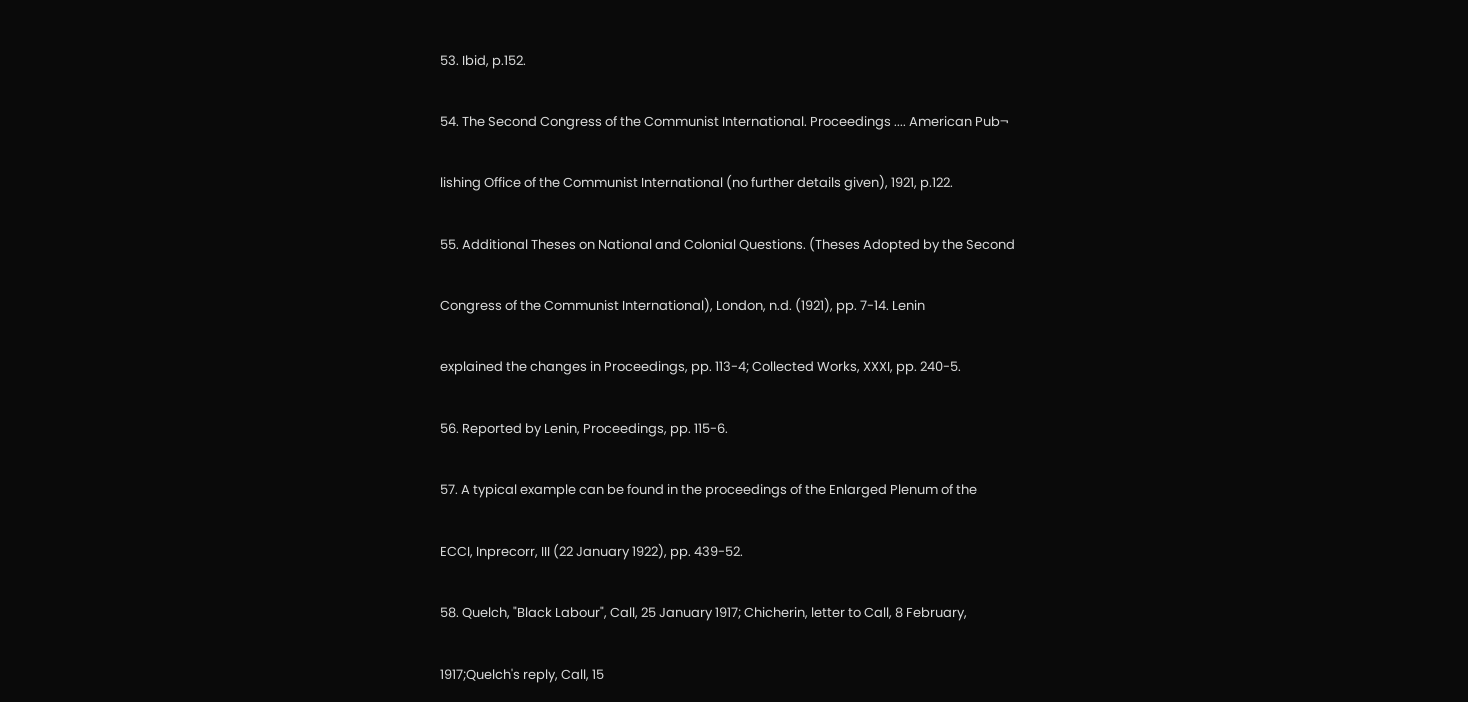53. Ibid, p.152.

54. The Second Congress of the Communist International. Proceedings .... American Pub¬

lishing Office of the Communist International (no further details given), 1921, p.122.

55. Additional Theses on National and Colonial Questions. (Theses Adopted by the Second

Congress of the Communist International), London, n.d. (1921), pp. 7-14. Lenin

explained the changes in Proceedings, pp. 113-4; Collected Works, XXXI, pp. 240-5.

56. Reported by Lenin, Proceedings, pp. 115-6.

57. A typical example can be found in the proceedings of the Enlarged Plenum of the

ECCI, Inprecorr, III (22 January 1922), pp. 439-52.

58. Quelch, "Black Labour", Call, 25 January 1917; Chicherin, letter to Call, 8 February,

1917;Quelch's reply, Call, 15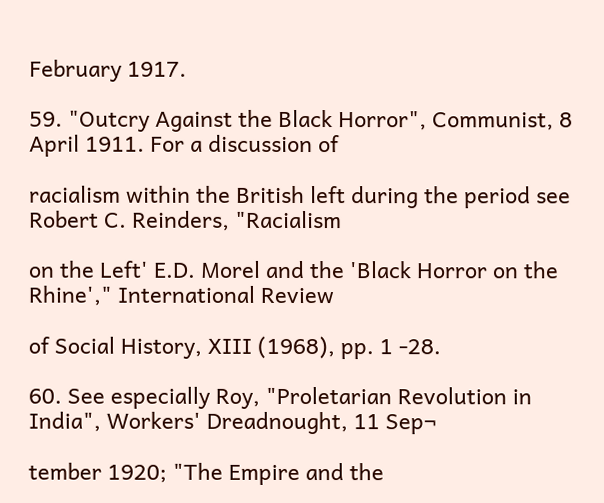February 1917.

59. "Outcry Against the Black Horror", Communist, 8 April 1911. For a discussion of

racialism within the British left during the period see Robert C. Reinders, "Racialism

on the Left' E.D. Morel and the 'Black Horror on the Rhine'," International Review

of Social History, XIII (1968), pp. 1 -28.

60. See especially Roy, "Proletarian Revolution in India", Workers' Dreadnought, 11 Sep¬

tember 1920; "The Empire and the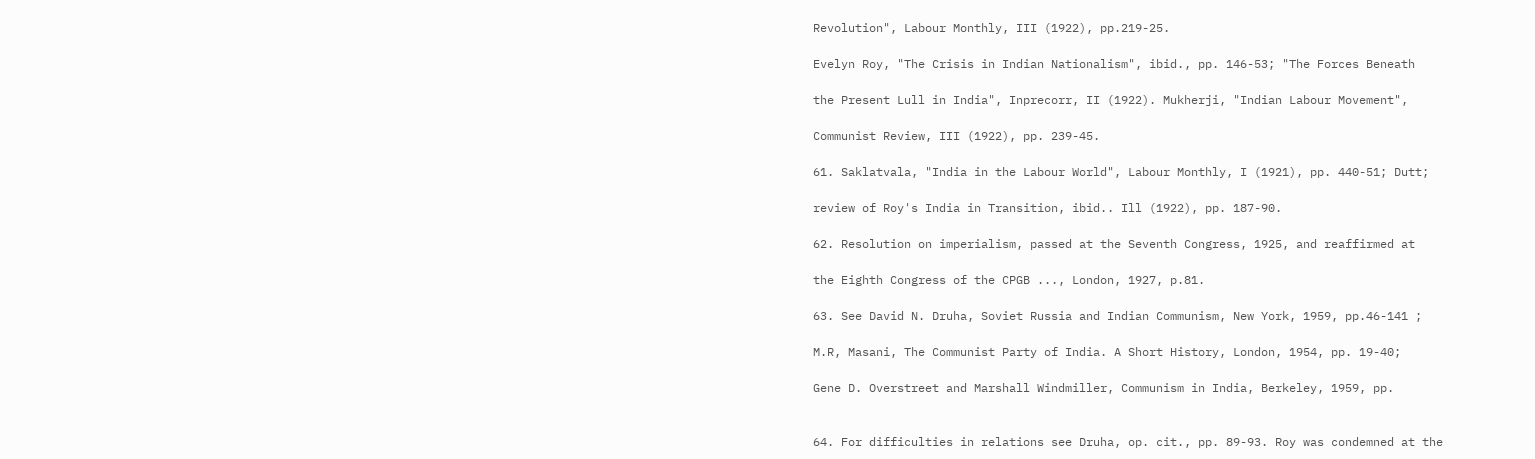Revolution", Labour Monthly, III (1922), pp.219-25.

Evelyn Roy, "The Crisis in Indian Nationalism", ibid., pp. 146-53; "The Forces Beneath

the Present Lull in India", Inprecorr, II (1922). Mukherji, "Indian Labour Movement",

Communist Review, III (1922), pp. 239-45.

61. Saklatvala, "India in the Labour World", Labour Monthly, I (1921), pp. 440-51; Dutt;

review of Roy's India in Transition, ibid.. Ill (1922), pp. 187-90.

62. Resolution on imperialism, passed at the Seventh Congress, 1925, and reaffirmed at

the Eighth Congress of the CPGB ..., London, 1927, p.81.

63. See David N. Druha, Soviet Russia and Indian Communism, New York, 1959, pp.46-141 ;

M.R, Masani, The Communist Party of India. A Short History, London, 1954, pp. 19-40;

Gene D. Overstreet and Marshall Windmiller, Communism in India, Berkeley, 1959, pp.


64. For difficulties in relations see Druha, op. cit., pp. 89-93. Roy was condemned at the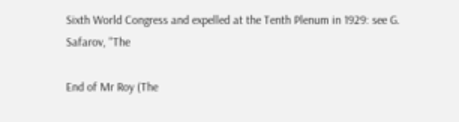Sixth World Congress and expelled at the Tenth Plenum in 1929: see G. Safarov, "The

End of Mr Roy (The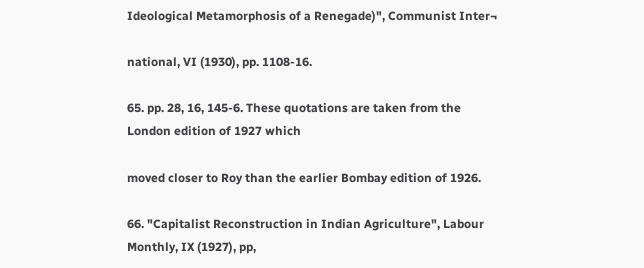Ideological Metamorphosis of a Renegade)", Communist Inter¬

national, VI (1930), pp. 1108-16.

65. pp. 28, 16, 145-6. These quotations are taken from the London edition of 1927 which

moved closer to Roy than the earlier Bombay edition of 1926.

66. "Capitalist Reconstruction in Indian Agriculture", Labour Monthly, IX (1927), pp,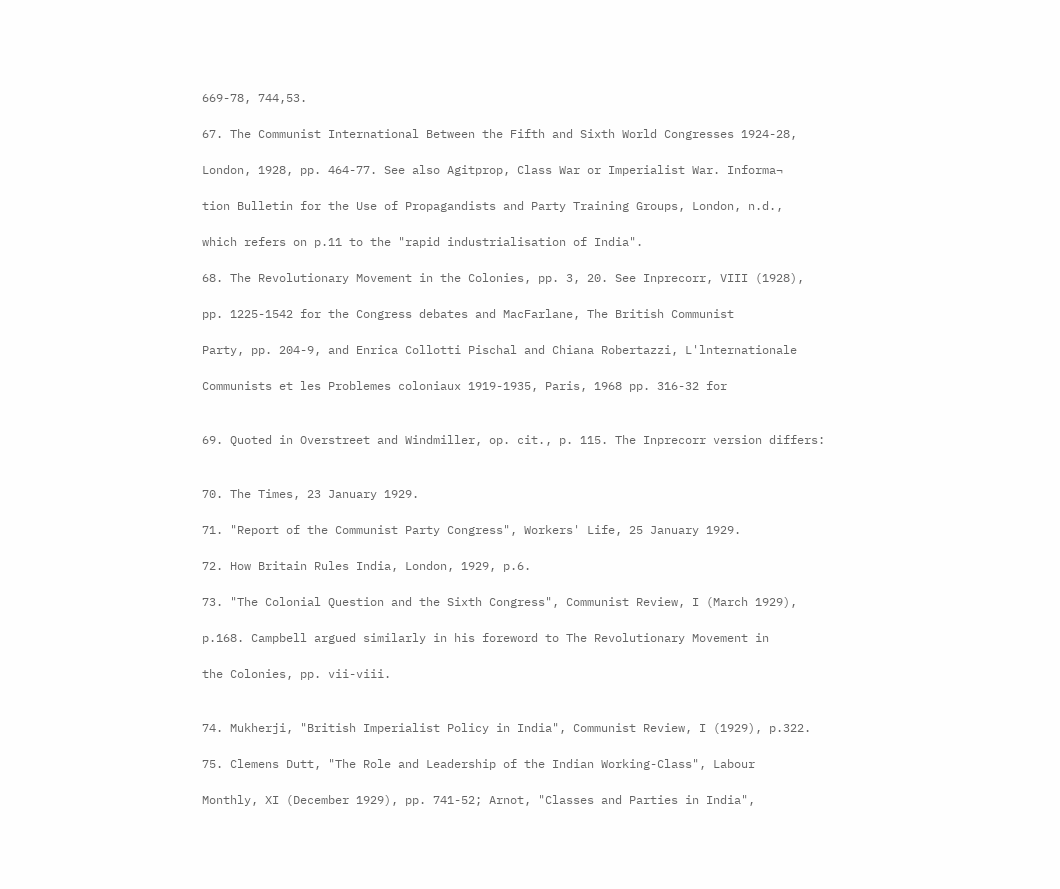669-78, 744,53.

67. The Communist International Between the Fifth and Sixth World Congresses 1924-28,

London, 1928, pp. 464-77. See also Agitprop, Class War or Imperialist War. Informa¬

tion Bulletin for the Use of Propagandists and Party Training Groups, London, n.d.,

which refers on p.11 to the "rapid industrialisation of India".

68. The Revolutionary Movement in the Colonies, pp. 3, 20. See Inprecorr, VIII (1928),

pp. 1225-1542 for the Congress debates and MacFarlane, The British Communist

Party, pp. 204-9, and Enrica Collotti Pischal and Chiana Robertazzi, L'lnternationale

Communists et les Problemes coloniaux 1919-1935, Paris, 1968 pp. 316-32 for


69. Quoted in Overstreet and Windmiller, op. cit., p. 115. The Inprecorr version differs:


70. The Times, 23 January 1929.

71. "Report of the Communist Party Congress", Workers' Life, 25 January 1929.

72. How Britain Rules India, London, 1929, p.6.

73. "The Colonial Question and the Sixth Congress", Communist Review, I (March 1929),

p.168. Campbell argued similarly in his foreword to The Revolutionary Movement in

the Colonies, pp. vii-viii.


74. Mukherji, "British Imperialist Policy in India", Communist Review, I (1929), p.322.

75. Clemens Dutt, "The Role and Leadership of the Indian Working-Class", Labour

Monthly, XI (December 1929), pp. 741-52; Arnot, "Classes and Parties in India",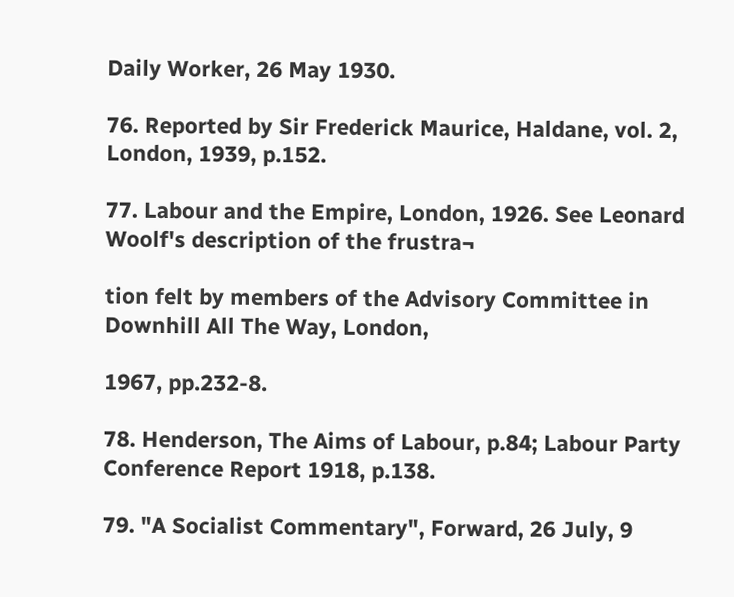Daily Worker, 26 May 1930.

76. Reported by Sir Frederick Maurice, Haldane, vol. 2, London, 1939, p.152.

77. Labour and the Empire, London, 1926. See Leonard Woolf's description of the frustra¬

tion felt by members of the Advisory Committee in Downhill All The Way, London,

1967, pp.232-8.

78. Henderson, The Aims of Labour, p.84; Labour Party Conference Report 1918, p.138.

79. "A Socialist Commentary", Forward, 26 July, 9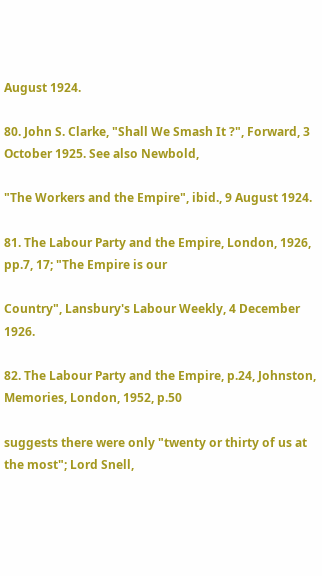August 1924.

80. John S. Clarke, "Shall We Smash It ?", Forward, 3 October 1925. See also Newbold,

"The Workers and the Empire", ibid., 9 August 1924.

81. The Labour Party and the Empire, London, 1926, pp.7, 17; "The Empire is our

Country", Lansbury's Labour Weekly, 4 December 1926.

82. The Labour Party and the Empire, p.24, Johnston, Memories, London, 1952, p.50

suggests there were only "twenty or thirty of us at the most"; Lord Snell,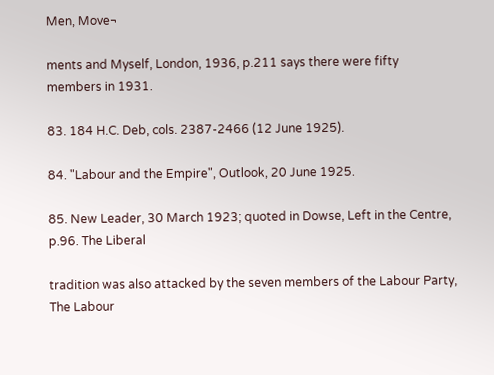Men, Move¬

ments and Myself, London, 1936, p.211 says there were fifty members in 1931.

83. 184 H.C. Deb, cols. 2387-2466 (12 June 1925).

84. "Labour and the Empire", Outlook, 20 June 1925.

85. New Leader, 30 March 1923; quoted in Dowse, Left in the Centre, p.96. The Liberal

tradition was also attacked by the seven members of the Labour Party, The Labour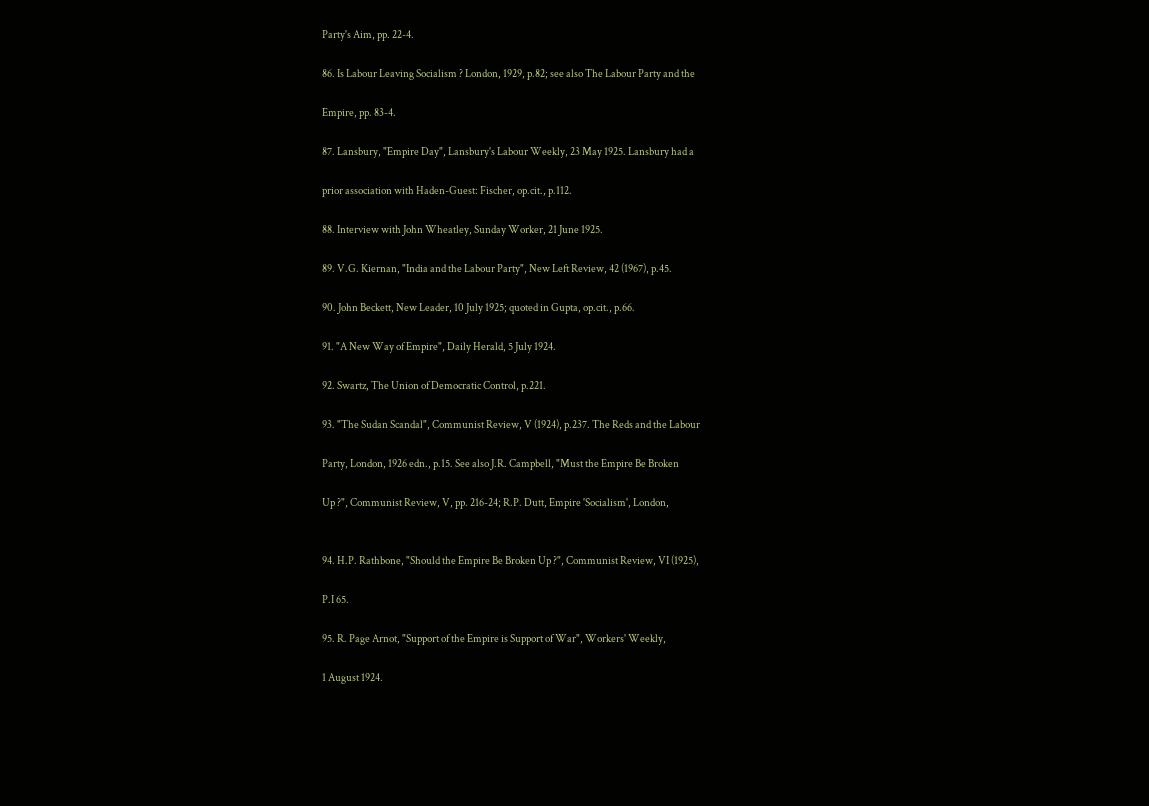Party's Aim, pp. 22-4.

86. Is Labour Leaving Socialism ? London, 1929, p.82; see also The Labour Party and the

Empire, pp. 83-4.

87. Lansbury, "Empire Day", Lansbury's Labour Weekly, 23 May 1925. Lansbury had a

prior association with Haden-Guest: Fischer, op.cit., p.112.

88. Interview with John Wheatley, Sunday Worker, 21 June 1925.

89. V.G. Kiernan, "India and the Labour Party", New Left Review, 42 (1967), p.45.

90. John Beckett, New Leader, 10 July 1925; quoted in Gupta, op.cit., p.66.

91. "A New Way of Empire", Daily Herald, 5 July 1924.

92. Swartz, The Union of Democratic Control, p.221.

93. "The Sudan Scandal", Communist Review, V (1924), p.237. The Reds and the Labour

Party, London, 1926 edn., p.15. See also J.R. Campbell, "Must the Empire Be Broken

Up ?", Communist Review, V, pp. 216-24; R.P. Dutt, Empire 'Socialism', London,


94. H.P. Rathbone, "Should the Empire Be Broken Up ?", Communist Review, VI (1925),

P.I 65.

95. R. Page Arnot, "Support of the Empire is Support of War", Workers' Weekly,

1 August 1924.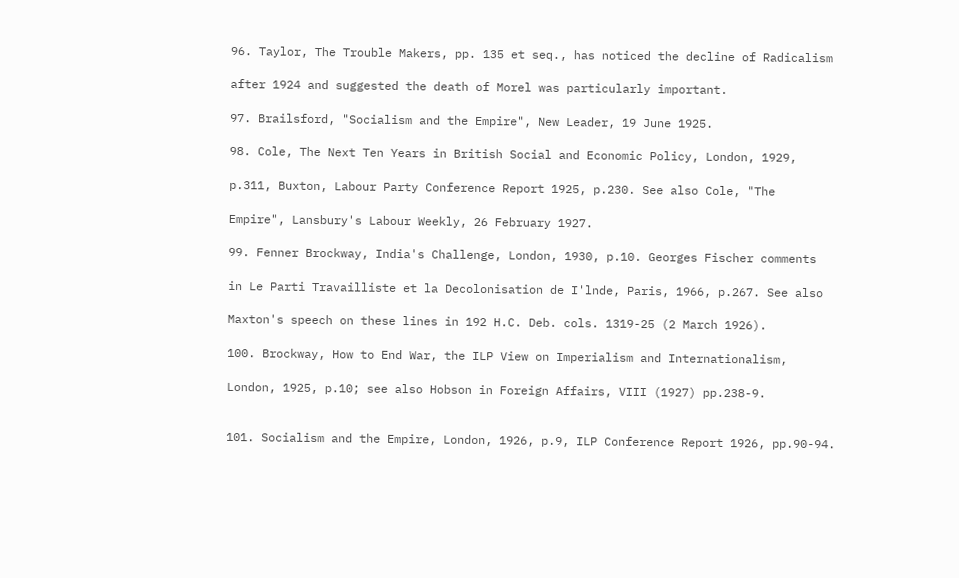96. Taylor, The Trouble Makers, pp. 135 et seq., has noticed the decline of Radicalism

after 1924 and suggested the death of Morel was particularly important.

97. Brailsford, "Socialism and the Empire", New Leader, 19 June 1925.

98. Cole, The Next Ten Years in British Social and Economic Policy, London, 1929,

p.311, Buxton, Labour Party Conference Report 1925, p.230. See also Cole, "The

Empire", Lansbury's Labour Weekly, 26 February 1927.

99. Fenner Brockway, India's Challenge, London, 1930, p.10. Georges Fischer comments

in Le Parti Travailliste et la Decolonisation de I'lnde, Paris, 1966, p.267. See also

Maxton's speech on these lines in 192 H.C. Deb. cols. 1319-25 (2 March 1926).

100. Brockway, How to End War, the ILP View on Imperialism and Internationalism,

London, 1925, p.10; see also Hobson in Foreign Affairs, VIII (1927) pp.238-9.


101. Socialism and the Empire, London, 1926, p.9, ILP Conference Report 1926, pp.90-94.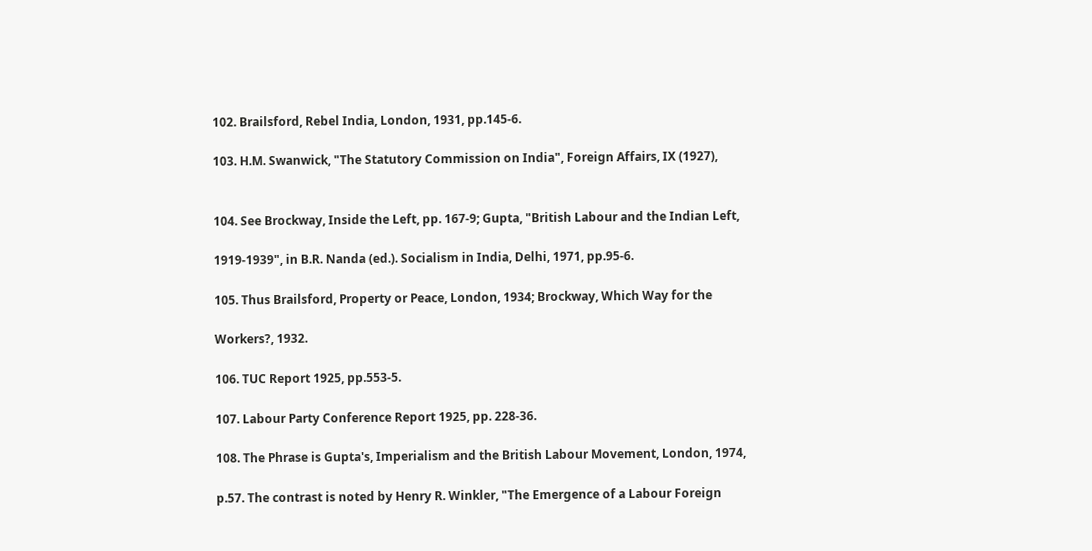102. Brailsford, Rebel India, London, 1931, pp.145-6.

103. H.M. Swanwick, "The Statutory Commission on India", Foreign Affairs, IX (1927),


104. See Brockway, Inside the Left, pp. 167-9; Gupta, "British Labour and the Indian Left,

1919-1939", in B.R. Nanda (ed.). Socialism in India, Delhi, 1971, pp.95-6.

105. Thus Brailsford, Property or Peace, London, 1934; Brockway, Which Way for the

Workers?, 1932.

106. TUC Report 1925, pp.553-5.

107. Labour Party Conference Report 1925, pp. 228-36.

108. The Phrase is Gupta's, Imperialism and the British Labour Movement, London, 1974,

p.57. The contrast is noted by Henry R. Winkler, "The Emergence of a Labour Foreign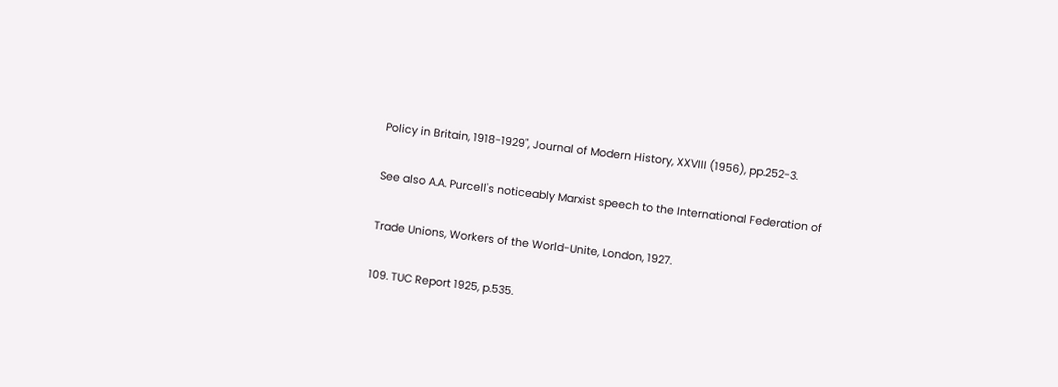Policy in Britain, 1918-1929", Journal of Modern History, XXVIII (1956), pp.252-3.

See also A.A. Purcell's noticeably Marxist speech to the International Federation of

Trade Unions, Workers of the World-Unite, London, 1927.

109. TUC Report 1925, p.535.